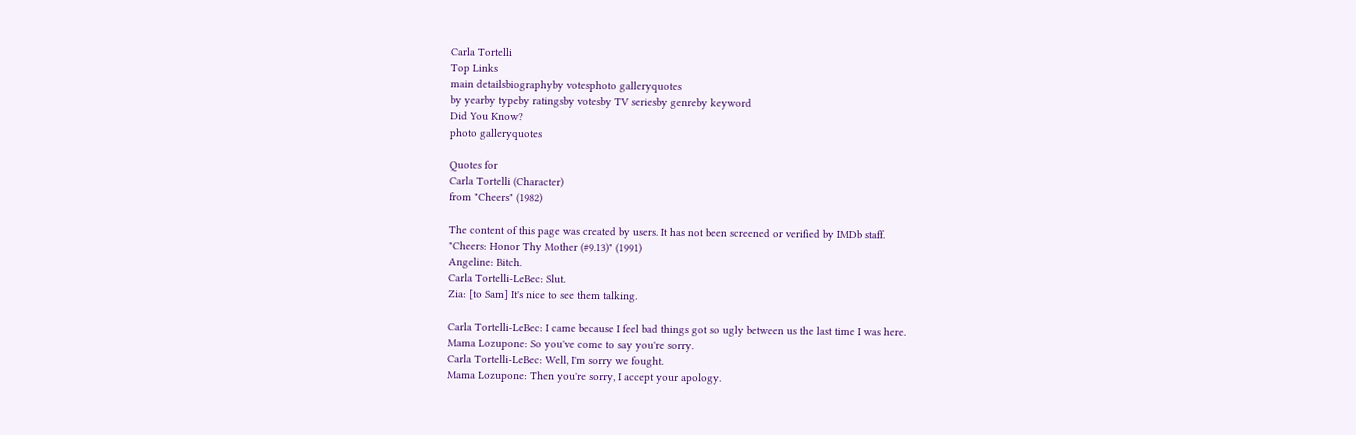Carla Tortelli
Top Links
main detailsbiographyby votesphoto galleryquotes
by yearby typeby ratingsby votesby TV seriesby genreby keyword
Did You Know?
photo galleryquotes

Quotes for
Carla Tortelli (Character)
from "Cheers" (1982)

The content of this page was created by users. It has not been screened or verified by IMDb staff.
"Cheers: Honor Thy Mother (#9.13)" (1991)
Angeline: Bitch.
Carla Tortelli-LeBec: Slut.
Zia: [to Sam] It's nice to see them talking.

Carla Tortelli-LeBec: I came because I feel bad things got so ugly between us the last time I was here.
Mama Lozupone: So you've come to say you're sorry.
Carla Tortelli-LeBec: Well, I'm sorry we fought.
Mama Lozupone: Then you're sorry, I accept your apology.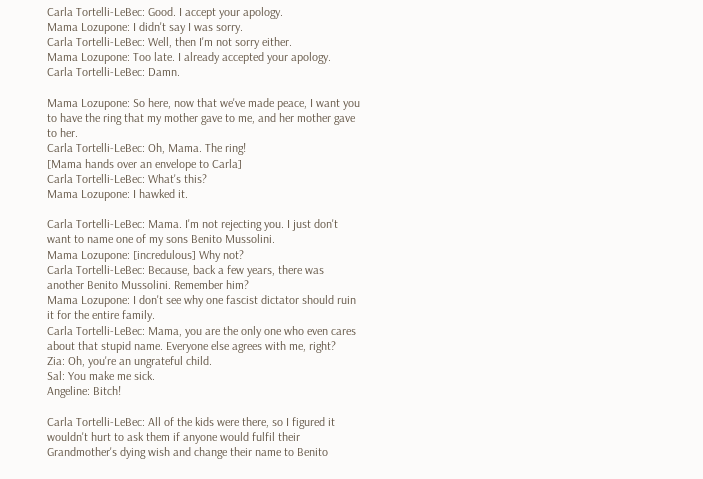Carla Tortelli-LeBec: Good. I accept your apology.
Mama Lozupone: I didn't say I was sorry.
Carla Tortelli-LeBec: Well, then I'm not sorry either.
Mama Lozupone: Too late. I already accepted your apology.
Carla Tortelli-LeBec: Damn.

Mama Lozupone: So here, now that we've made peace, I want you to have the ring that my mother gave to me, and her mother gave to her.
Carla Tortelli-LeBec: Oh, Mama. The ring!
[Mama hands over an envelope to Carla]
Carla Tortelli-LeBec: What's this?
Mama Lozupone: I hawked it.

Carla Tortelli-LeBec: Mama. I'm not rejecting you. I just don't want to name one of my sons Benito Mussolini.
Mama Lozupone: [incredulous] Why not?
Carla Tortelli-LeBec: Because, back a few years, there was another Benito Mussolini. Remember him?
Mama Lozupone: I don't see why one fascist dictator should ruin it for the entire family.
Carla Tortelli-LeBec: Mama, you are the only one who even cares about that stupid name. Everyone else agrees with me, right?
Zia: Oh, you're an ungrateful child.
Sal: You make me sick.
Angeline: Bitch!

Carla Tortelli-LeBec: All of the kids were there, so I figured it wouldn't hurt to ask them if anyone would fulfil their Grandmother's dying wish and change their name to Benito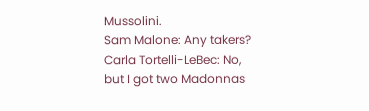Mussolini.
Sam Malone: Any takers?
Carla Tortelli-LeBec: No, but I got two Madonnas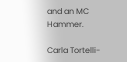and an MC Hammer.

Carla Tortelli-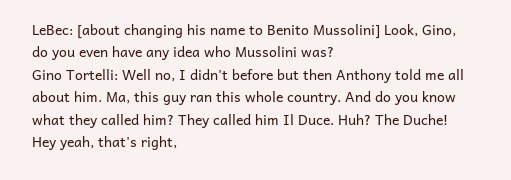LeBec: [about changing his name to Benito Mussolini] Look, Gino, do you even have any idea who Mussolini was?
Gino Tortelli: Well no, I didn't before but then Anthony told me all about him. Ma, this guy ran this whole country. And do you know what they called him? They called him Il Duce. Huh? The Duche! Hey yeah, that's right,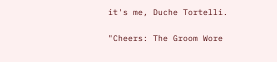it's me, Duche Tortelli.

"Cheers: The Groom Wore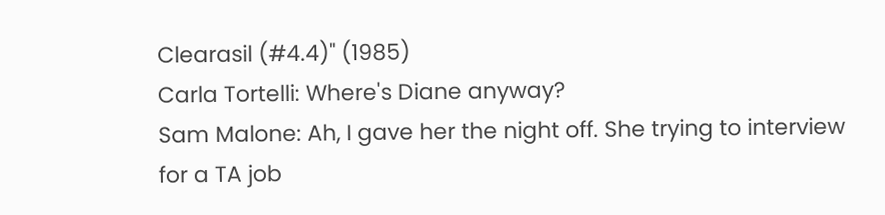Clearasil (#4.4)" (1985)
Carla Tortelli: Where's Diane anyway?
Sam Malone: Ah, I gave her the night off. She trying to interview for a TA job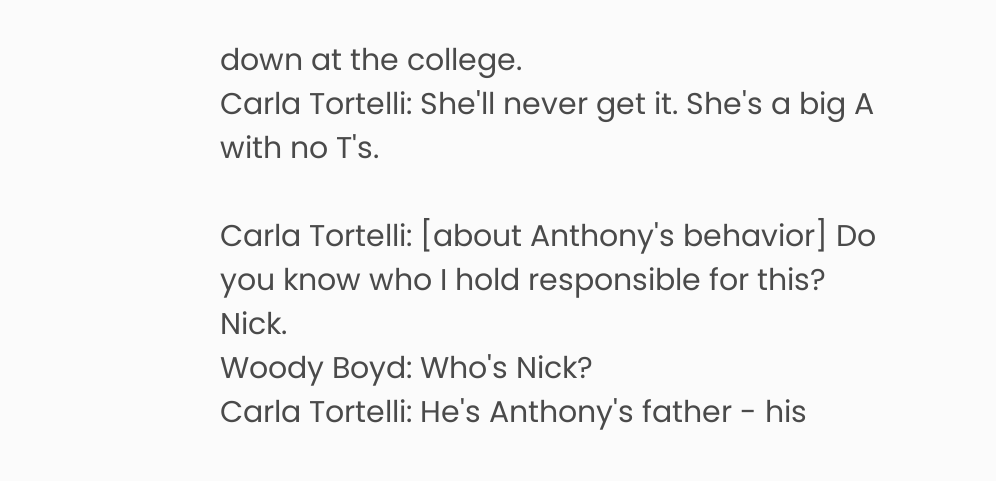down at the college.
Carla Tortelli: She'll never get it. She's a big A with no T's.

Carla Tortelli: [about Anthony's behavior] Do you know who I hold responsible for this? Nick.
Woody Boyd: Who's Nick?
Carla Tortelli: He's Anthony's father - his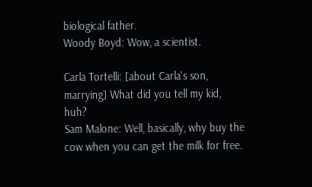biological father.
Woody Boyd: Wow, a scientist.

Carla Tortelli: [about Carla's son, marrying] What did you tell my kid, huh?
Sam Malone: Well, basically, why buy the cow when you can get the milk for free.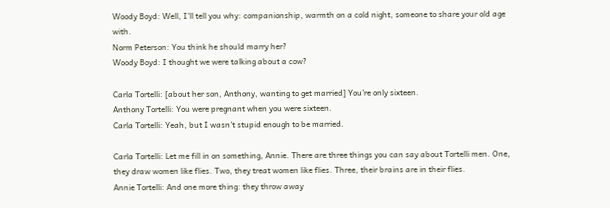Woody Boyd: Well, I'll tell you why: companionship, warmth on a cold night, someone to share your old age with.
Norm Peterson: You think he should marry her?
Woody Boyd: I thought we were talking about a cow?

Carla Tortelli: [about her son, Anthony, wanting to get married] You're only sixteen.
Anthony Tortelli: You were pregnant when you were sixteen.
Carla Tortelli: Yeah, but I wasn't stupid enough to be married.

Carla Tortelli: Let me fill in on something, Annie. There are three things you can say about Tortelli men. One, they draw women like flies. Two, they treat women like flies. Three, their brains are in their flies.
Annie Tortelli: And one more thing: they throw away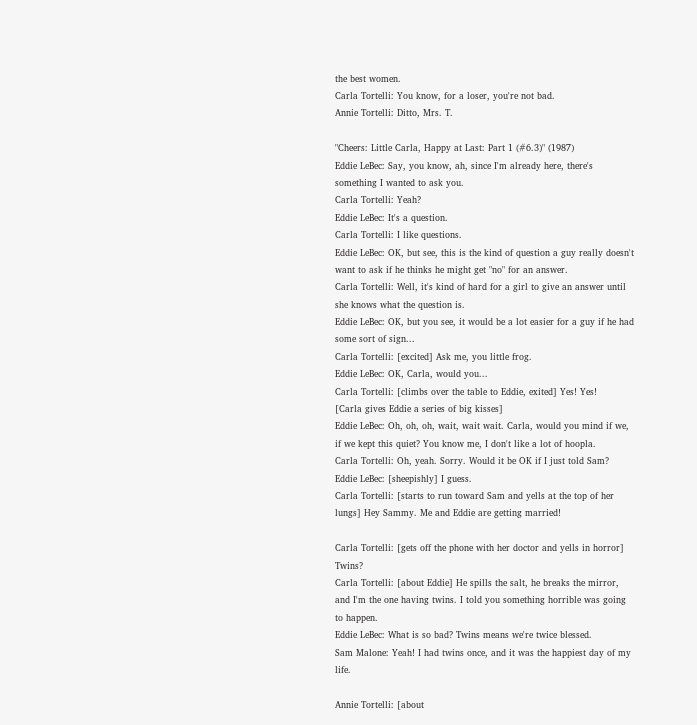the best women.
Carla Tortelli: You know, for a loser, you're not bad.
Annie Tortelli: Ditto, Mrs. T.

"Cheers: Little Carla, Happy at Last: Part 1 (#6.3)" (1987)
Eddie LeBec: Say, you know, ah, since I'm already here, there's something I wanted to ask you.
Carla Tortelli: Yeah?
Eddie LeBec: It's a question.
Carla Tortelli: I like questions.
Eddie LeBec: OK, but see, this is the kind of question a guy really doesn't want to ask if he thinks he might get "no" for an answer.
Carla Tortelli: Well, it's kind of hard for a girl to give an answer until she knows what the question is.
Eddie LeBec: OK, but you see, it would be a lot easier for a guy if he had some sort of sign...
Carla Tortelli: [excited] Ask me, you little frog.
Eddie LeBec: OK, Carla, would you...
Carla Tortelli: [climbs over the table to Eddie, exited] Yes! Yes!
[Carla gives Eddie a series of big kisses]
Eddie LeBec: Oh, oh, oh, wait, wait wait. Carla, would you mind if we, if we kept this quiet? You know me, I don't like a lot of hoopla.
Carla Tortelli: Oh, yeah. Sorry. Would it be OK if I just told Sam?
Eddie LeBec: [sheepishly] I guess.
Carla Tortelli: [starts to run toward Sam and yells at the top of her lungs] Hey Sammy. Me and Eddie are getting married!

Carla Tortelli: [gets off the phone with her doctor and yells in horror] Twins?
Carla Tortelli: [about Eddie] He spills the salt, he breaks the mirror, and I'm the one having twins. I told you something horrible was going to happen.
Eddie LeBec: What is so bad? Twins means we're twice blessed.
Sam Malone: Yeah! I had twins once, and it was the happiest day of my life.

Annie Tortelli: [about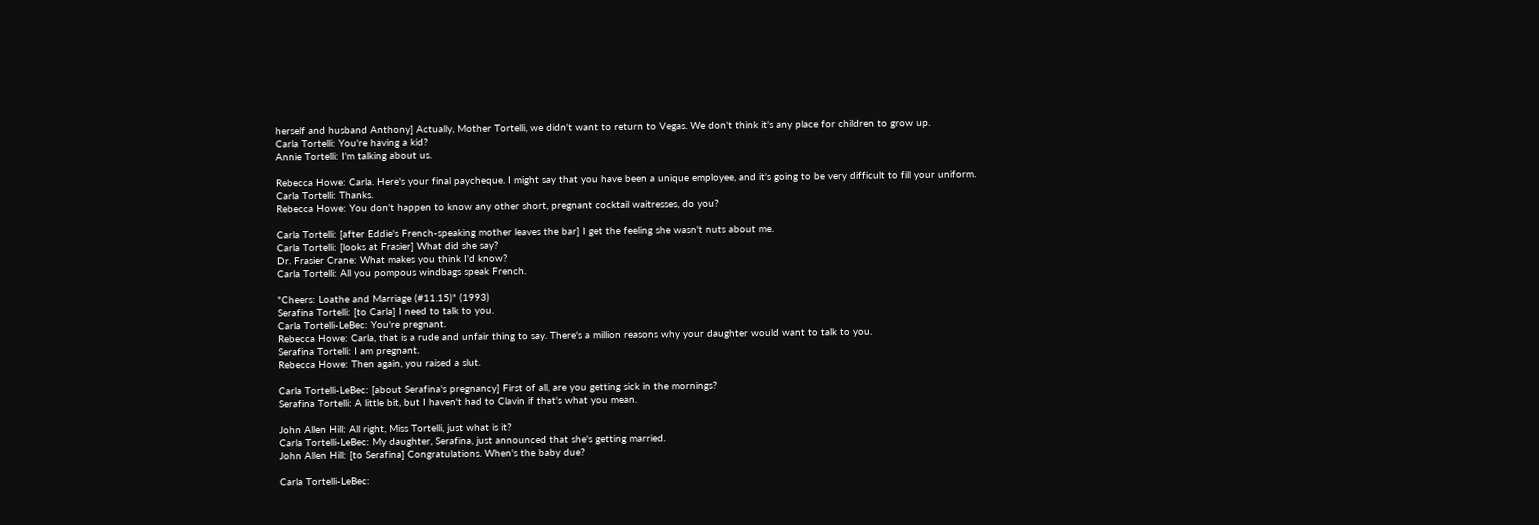herself and husband Anthony] Actually, Mother Tortelli, we didn't want to return to Vegas. We don't think it's any place for children to grow up.
Carla Tortelli: You're having a kid?
Annie Tortelli: I'm talking about us.

Rebecca Howe: Carla. Here's your final paycheque. I might say that you have been a unique employee, and it's going to be very difficult to fill your uniform.
Carla Tortelli: Thanks.
Rebecca Howe: You don't happen to know any other short, pregnant cocktail waitresses, do you?

Carla Tortelli: [after Eddie's French-speaking mother leaves the bar] I get the feeling she wasn't nuts about me.
Carla Tortelli: [looks at Frasier] What did she say?
Dr. Frasier Crane: What makes you think I'd know?
Carla Tortelli: All you pompous windbags speak French.

"Cheers: Loathe and Marriage (#11.15)" (1993)
Serafina Tortelli: [to Carla] I need to talk to you.
Carla Tortelli-LeBec: You're pregnant.
Rebecca Howe: Carla, that is a rude and unfair thing to say. There's a million reasons why your daughter would want to talk to you.
Serafina Tortelli: I am pregnant.
Rebecca Howe: Then again, you raised a slut.

Carla Tortelli-LeBec: [about Serafina's pregnancy] First of all, are you getting sick in the mornings?
Serafina Tortelli: A little bit, but I haven't had to Clavin if that's what you mean.

John Allen Hill: All right, Miss Tortelli, just what is it?
Carla Tortelli-LeBec: My daughter, Serafina, just announced that she's getting married.
John Allen Hill: [to Serafina] Congratulations. When's the baby due?

Carla Tortelli-LeBec: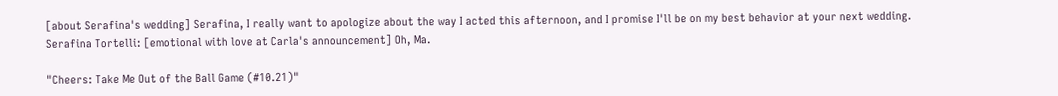[about Serafina's wedding] Serafina, I really want to apologize about the way I acted this afternoon, and I promise I'll be on my best behavior at your next wedding.
Serafina Tortelli: [emotional with love at Carla's announcement] Oh, Ma.

"Cheers: Take Me Out of the Ball Game (#10.21)"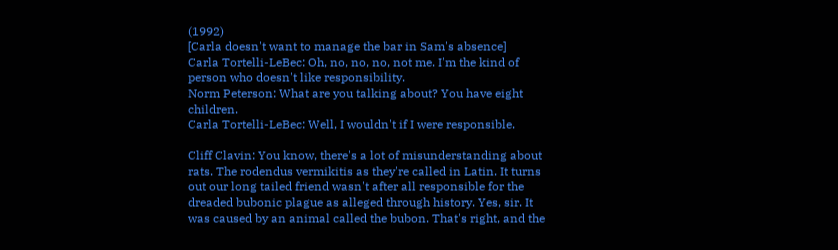(1992)
[Carla doesn't want to manage the bar in Sam's absence]
Carla Tortelli-LeBec: Oh, no, no, no, not me. I'm the kind of person who doesn't like responsibility.
Norm Peterson: What are you talking about? You have eight children.
Carla Tortelli-LeBec: Well, I wouldn't if I were responsible.

Cliff Clavin: You know, there's a lot of misunderstanding about rats. The rodendus vermikitis as they're called in Latin. It turns out our long tailed friend wasn't after all responsible for the dreaded bubonic plague as alleged through history. Yes, sir. It was caused by an animal called the bubon. That's right, and the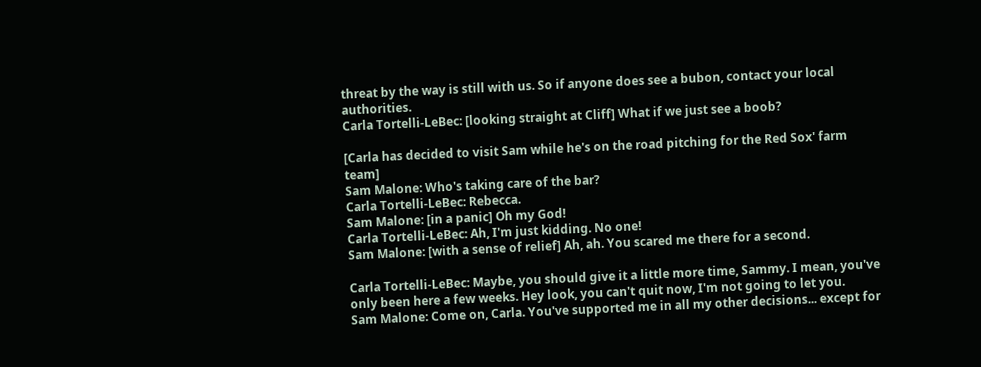threat by the way is still with us. So if anyone does see a bubon, contact your local authorities.
Carla Tortelli-LeBec: [looking straight at Cliff] What if we just see a boob?

[Carla has decided to visit Sam while he's on the road pitching for the Red Sox' farm team]
Sam Malone: Who's taking care of the bar?
Carla Tortelli-LeBec: Rebecca.
Sam Malone: [in a panic] Oh my God!
Carla Tortelli-LeBec: Ah, I'm just kidding. No one!
Sam Malone: [with a sense of relief] Ah, ah. You scared me there for a second.

Carla Tortelli-LeBec: Maybe, you should give it a little more time, Sammy. I mean, you've only been here a few weeks. Hey look, you can't quit now, I'm not going to let you.
Sam Malone: Come on, Carla. You've supported me in all my other decisions... except for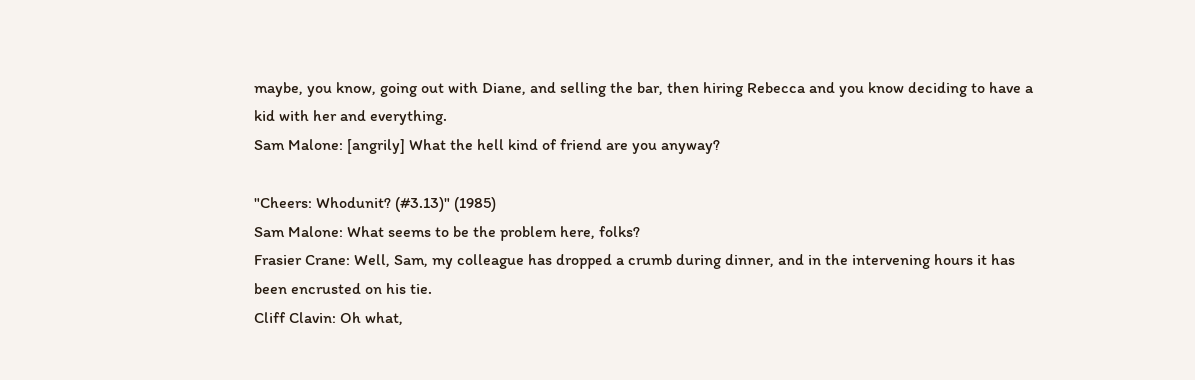maybe, you know, going out with Diane, and selling the bar, then hiring Rebecca and you know deciding to have a kid with her and everything.
Sam Malone: [angrily] What the hell kind of friend are you anyway?

"Cheers: Whodunit? (#3.13)" (1985)
Sam Malone: What seems to be the problem here, folks?
Frasier Crane: Well, Sam, my colleague has dropped a crumb during dinner, and in the intervening hours it has been encrusted on his tie.
Cliff Clavin: Oh what,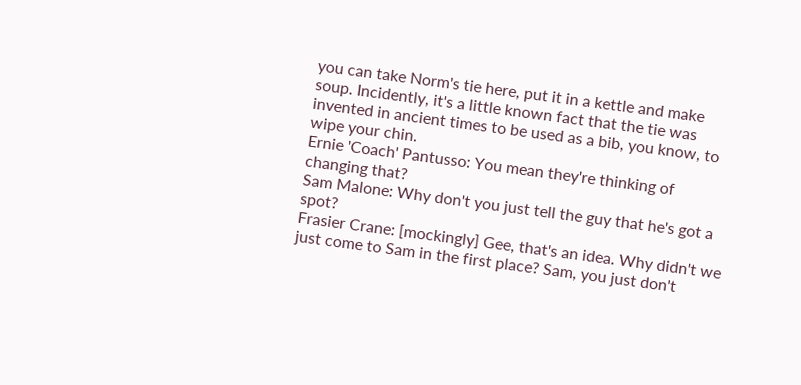you can take Norm's tie here, put it in a kettle and make soup. Incidently, it's a little known fact that the tie was invented in ancient times to be used as a bib, you know, to wipe your chin.
Ernie 'Coach' Pantusso: You mean they're thinking of changing that?
Sam Malone: Why don't you just tell the guy that he's got a spot?
Frasier Crane: [mockingly] Gee, that's an idea. Why didn't we just come to Sam in the first place? Sam, you just don't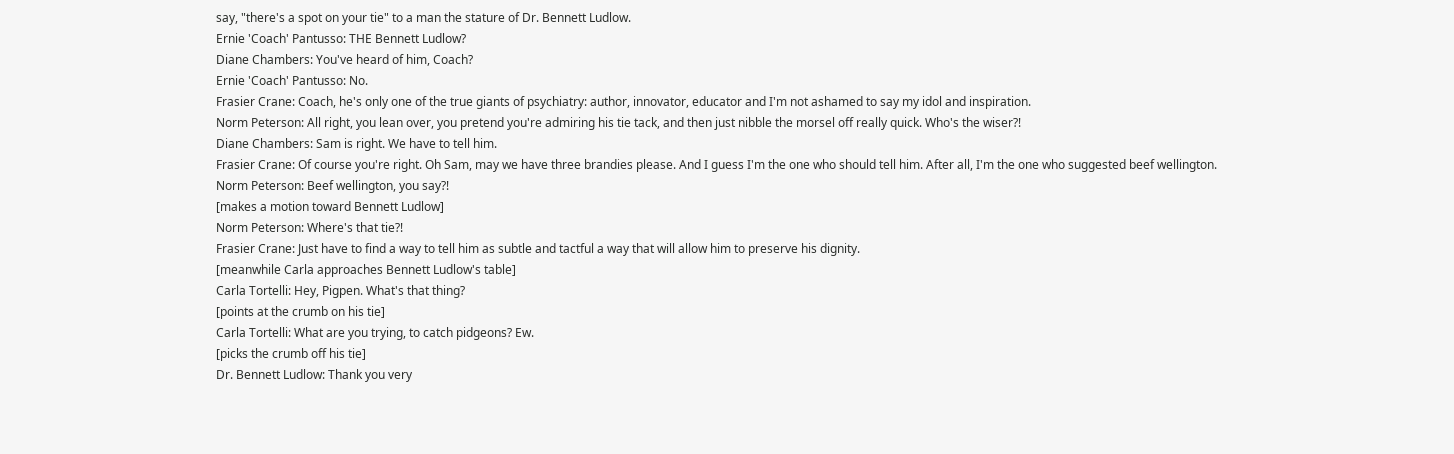say, "there's a spot on your tie" to a man the stature of Dr. Bennett Ludlow.
Ernie 'Coach' Pantusso: THE Bennett Ludlow?
Diane Chambers: You've heard of him, Coach?
Ernie 'Coach' Pantusso: No.
Frasier Crane: Coach, he's only one of the true giants of psychiatry: author, innovator, educator and I'm not ashamed to say my idol and inspiration.
Norm Peterson: All right, you lean over, you pretend you're admiring his tie tack, and then just nibble the morsel off really quick. Who's the wiser?!
Diane Chambers: Sam is right. We have to tell him.
Frasier Crane: Of course you're right. Oh Sam, may we have three brandies please. And I guess I'm the one who should tell him. After all, I'm the one who suggested beef wellington.
Norm Peterson: Beef wellington, you say?!
[makes a motion toward Bennett Ludlow]
Norm Peterson: Where's that tie?!
Frasier Crane: Just have to find a way to tell him as subtle and tactful a way that will allow him to preserve his dignity.
[meanwhile Carla approaches Bennett Ludlow's table]
Carla Tortelli: Hey, Pigpen. What's that thing?
[points at the crumb on his tie]
Carla Tortelli: What are you trying, to catch pidgeons? Ew.
[picks the crumb off his tie]
Dr. Bennett Ludlow: Thank you very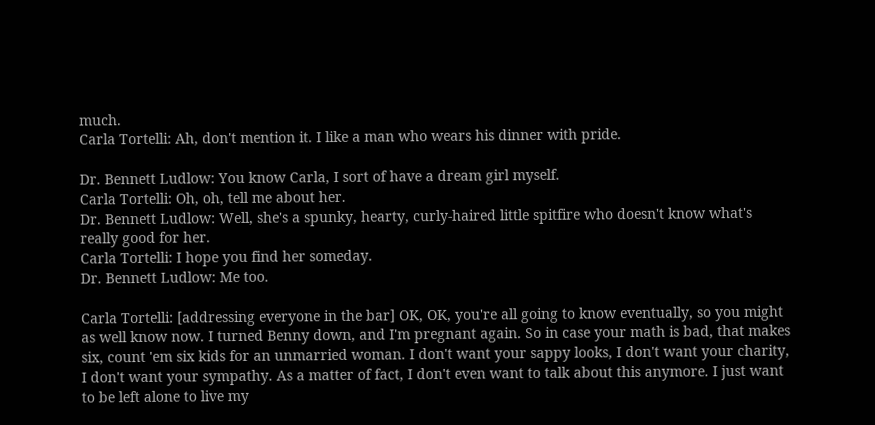much.
Carla Tortelli: Ah, don't mention it. I like a man who wears his dinner with pride.

Dr. Bennett Ludlow: You know Carla, I sort of have a dream girl myself.
Carla Tortelli: Oh, oh, tell me about her.
Dr. Bennett Ludlow: Well, she's a spunky, hearty, curly-haired little spitfire who doesn't know what's really good for her.
Carla Tortelli: I hope you find her someday.
Dr. Bennett Ludlow: Me too.

Carla Tortelli: [addressing everyone in the bar] OK, OK, you're all going to know eventually, so you might as well know now. I turned Benny down, and I'm pregnant again. So in case your math is bad, that makes six, count 'em six kids for an unmarried woman. I don't want your sappy looks, I don't want your charity, I don't want your sympathy. As a matter of fact, I don't even want to talk about this anymore. I just want to be left alone to live my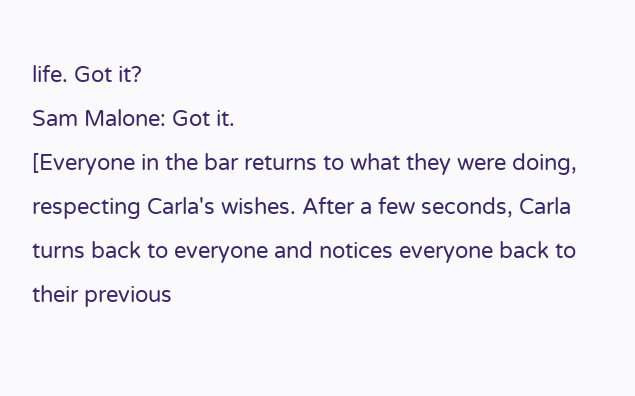life. Got it?
Sam Malone: Got it.
[Everyone in the bar returns to what they were doing, respecting Carla's wishes. After a few seconds, Carla turns back to everyone and notices everyone back to their previous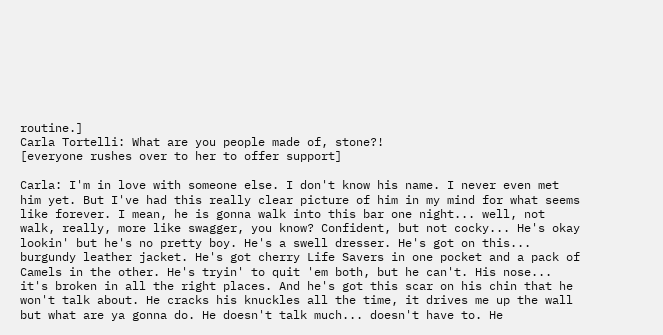routine.]
Carla Tortelli: What are you people made of, stone?!
[everyone rushes over to her to offer support]

Carla: I'm in love with someone else. I don't know his name. I never even met him yet. But I've had this really clear picture of him in my mind for what seems like forever. I mean, he is gonna walk into this bar one night... well, not walk, really, more like swagger, you know? Confident, but not cocky... He's okay lookin' but he's no pretty boy. He's a swell dresser. He's got on this... burgundy leather jacket. He's got cherry Life Savers in one pocket and a pack of Camels in the other. He's tryin' to quit 'em both, but he can't. His nose... it's broken in all the right places. And he's got this scar on his chin that he won't talk about. He cracks his knuckles all the time, it drives me up the wall but what are ya gonna do. He doesn't talk much... doesn't have to. He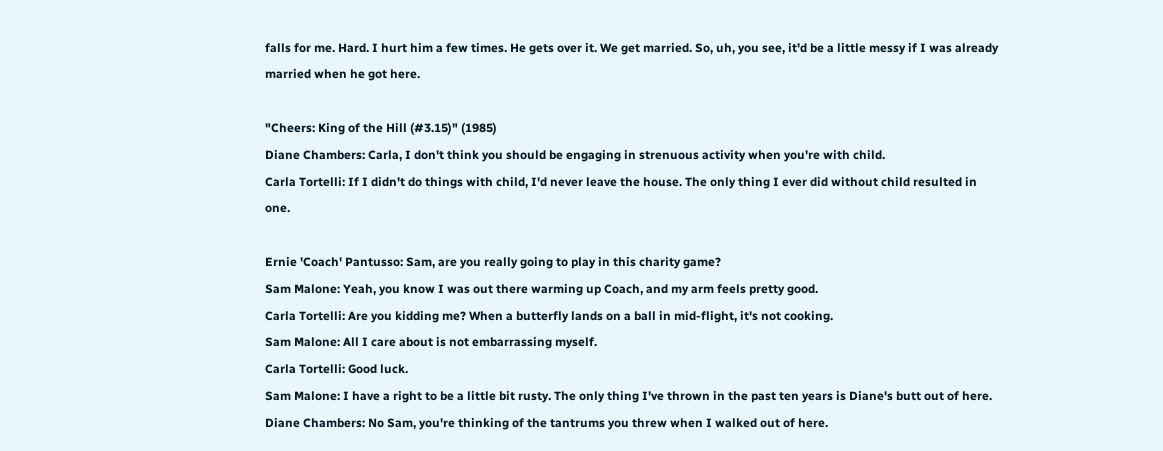falls for me. Hard. I hurt him a few times. He gets over it. We get married. So, uh, you see, it'd be a little messy if I was already married when he got here.

"Cheers: King of the Hill (#3.15)" (1985)
Diane Chambers: Carla, I don't think you should be engaging in strenuous activity when you're with child.
Carla Tortelli: If I didn't do things with child, I'd never leave the house. The only thing I ever did without child resulted in one.

Ernie 'Coach' Pantusso: Sam, are you really going to play in this charity game?
Sam Malone: Yeah, you know I was out there warming up Coach, and my arm feels pretty good.
Carla Tortelli: Are you kidding me? When a butterfly lands on a ball in mid-flight, it's not cooking.
Sam Malone: All I care about is not embarrassing myself.
Carla Tortelli: Good luck.
Sam Malone: I have a right to be a little bit rusty. The only thing I've thrown in the past ten years is Diane's butt out of here.
Diane Chambers: No Sam, you're thinking of the tantrums you threw when I walked out of here.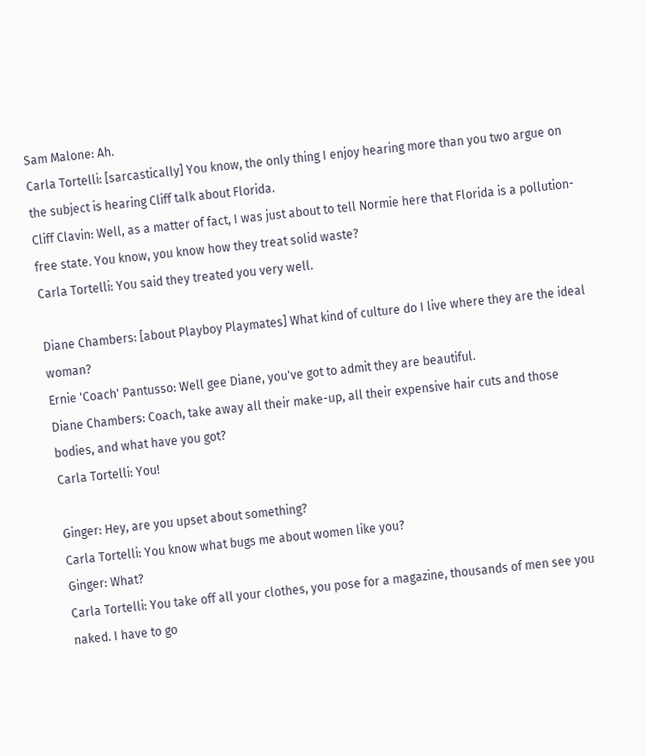Sam Malone: Ah.
Carla Tortelli: [sarcastically] You know, the only thing I enjoy hearing more than you two argue on the subject is hearing Cliff talk about Florida.
Cliff Clavin: Well, as a matter of fact, I was just about to tell Normie here that Florida is a pollution-free state. You know, you know how they treat solid waste?
Carla Tortelli: You said they treated you very well.

Diane Chambers: [about Playboy Playmates] What kind of culture do I live where they are the ideal woman?
Ernie 'Coach' Pantusso: Well gee Diane, you've got to admit they are beautiful.
Diane Chambers: Coach, take away all their make-up, all their expensive hair cuts and those bodies, and what have you got?
Carla Tortelli: You!

Ginger: Hey, are you upset about something?
Carla Tortelli: You know what bugs me about women like you?
Ginger: What?
Carla Tortelli: You take off all your clothes, you pose for a magazine, thousands of men see you naked. I have to go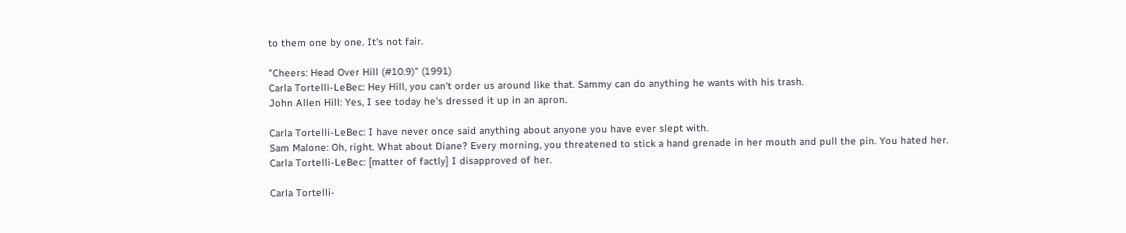to them one by one. It's not fair.

"Cheers: Head Over Hill (#10.9)" (1991)
Carla Tortelli-LeBec: Hey Hill, you can't order us around like that. Sammy can do anything he wants with his trash.
John Allen Hill: Yes, I see today he's dressed it up in an apron.

Carla Tortelli-LeBec: I have never once said anything about anyone you have ever slept with.
Sam Malone: Oh, right. What about Diane? Every morning, you threatened to stick a hand grenade in her mouth and pull the pin. You hated her.
Carla Tortelli-LeBec: [matter of factly] I disapproved of her.

Carla Tortelli-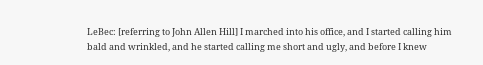LeBec: [referring to John Allen Hill] I marched into his office, and I started calling him bald and wrinkled, and he started calling me short and ugly, and before I knew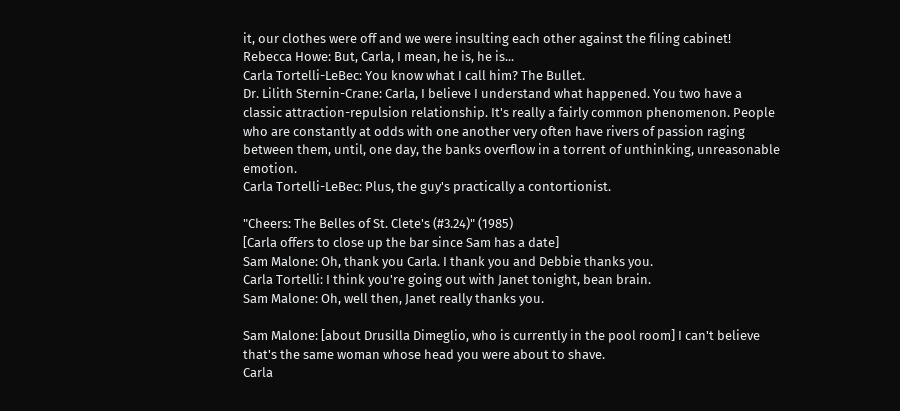it, our clothes were off and we were insulting each other against the filing cabinet!
Rebecca Howe: But, Carla, I mean, he is, he is...
Carla Tortelli-LeBec: You know what I call him? The Bullet.
Dr. Lilith Sternin-Crane: Carla, I believe I understand what happened. You two have a classic attraction-repulsion relationship. It's really a fairly common phenomenon. People who are constantly at odds with one another very often have rivers of passion raging between them, until, one day, the banks overflow in a torrent of unthinking, unreasonable emotion.
Carla Tortelli-LeBec: Plus, the guy's practically a contortionist.

"Cheers: The Belles of St. Clete's (#3.24)" (1985)
[Carla offers to close up the bar since Sam has a date]
Sam Malone: Oh, thank you Carla. I thank you and Debbie thanks you.
Carla Tortelli: I think you're going out with Janet tonight, bean brain.
Sam Malone: Oh, well then, Janet really thanks you.

Sam Malone: [about Drusilla Dimeglio, who is currently in the pool room] I can't believe that's the same woman whose head you were about to shave.
Carla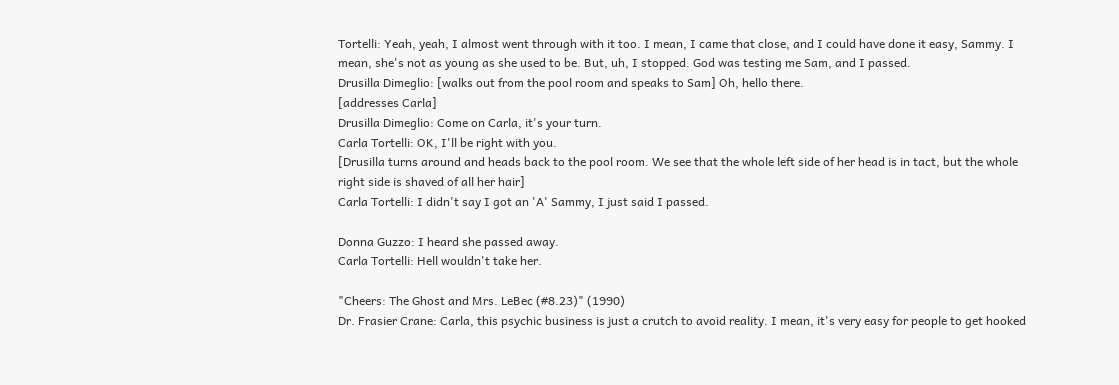Tortelli: Yeah, yeah, I almost went through with it too. I mean, I came that close, and I could have done it easy, Sammy. I mean, she's not as young as she used to be. But, uh, I stopped. God was testing me Sam, and I passed.
Drusilla Dimeglio: [walks out from the pool room and speaks to Sam] Oh, hello there.
[addresses Carla]
Drusilla Dimeglio: Come on Carla, it's your turn.
Carla Tortelli: OK, I'll be right with you.
[Drusilla turns around and heads back to the pool room. We see that the whole left side of her head is in tact, but the whole right side is shaved of all her hair]
Carla Tortelli: I didn't say I got an 'A' Sammy, I just said I passed.

Donna Guzzo: I heard she passed away.
Carla Tortelli: Hell wouldn't take her.

"Cheers: The Ghost and Mrs. LeBec (#8.23)" (1990)
Dr. Frasier Crane: Carla, this psychic business is just a crutch to avoid reality. I mean, it's very easy for people to get hooked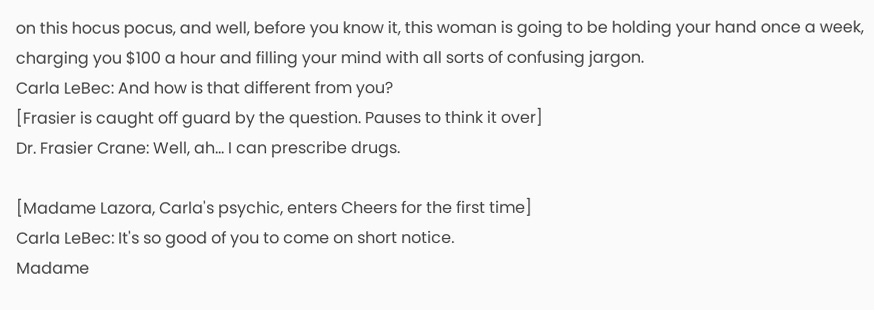on this hocus pocus, and well, before you know it, this woman is going to be holding your hand once a week, charging you $100 a hour and filling your mind with all sorts of confusing jargon.
Carla LeBec: And how is that different from you?
[Frasier is caught off guard by the question. Pauses to think it over]
Dr. Frasier Crane: Well, ah... I can prescribe drugs.

[Madame Lazora, Carla's psychic, enters Cheers for the first time]
Carla LeBec: It's so good of you to come on short notice.
Madame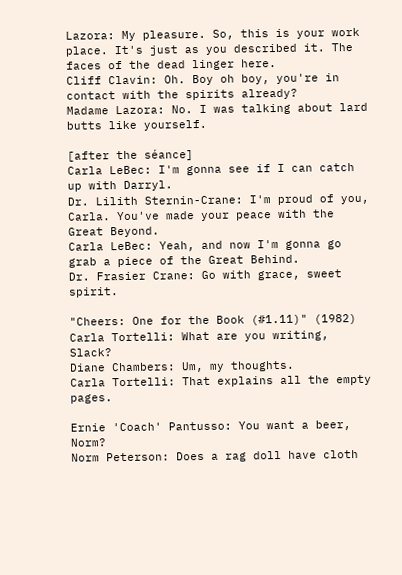Lazora: My pleasure. So, this is your work place. It's just as you described it. The faces of the dead linger here.
Cliff Clavin: Oh. Boy oh boy, you're in contact with the spirits already?
Madame Lazora: No. I was talking about lard butts like yourself.

[after the séance]
Carla LeBec: I'm gonna see if I can catch up with Darryl.
Dr. Lilith Sternin-Crane: I'm proud of you, Carla. You've made your peace with the Great Beyond.
Carla LeBec: Yeah, and now I'm gonna go grab a piece of the Great Behind.
Dr. Frasier Crane: Go with grace, sweet spirit.

"Cheers: One for the Book (#1.11)" (1982)
Carla Tortelli: What are you writing, Slack?
Diane Chambers: Um, my thoughts.
Carla Tortelli: That explains all the empty pages.

Ernie 'Coach' Pantusso: You want a beer, Norm?
Norm Peterson: Does a rag doll have cloth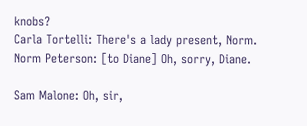knobs?
Carla Tortelli: There's a lady present, Norm.
Norm Peterson: [to Diane] Oh, sorry, Diane.

Sam Malone: Oh, sir,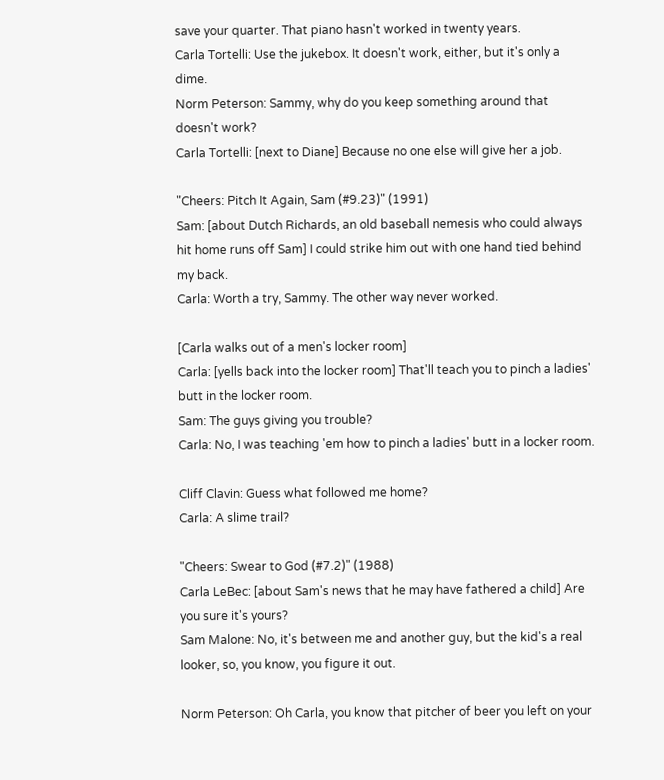save your quarter. That piano hasn't worked in twenty years.
Carla Tortelli: Use the jukebox. It doesn't work, either, but it's only a dime.
Norm Peterson: Sammy, why do you keep something around that doesn't work?
Carla Tortelli: [next to Diane] Because no one else will give her a job.

"Cheers: Pitch It Again, Sam (#9.23)" (1991)
Sam: [about Dutch Richards, an old baseball nemesis who could always hit home runs off Sam] I could strike him out with one hand tied behind my back.
Carla: Worth a try, Sammy. The other way never worked.

[Carla walks out of a men's locker room]
Carla: [yells back into the locker room] That'll teach you to pinch a ladies' butt in the locker room.
Sam: The guys giving you trouble?
Carla: No, I was teaching 'em how to pinch a ladies' butt in a locker room.

Cliff Clavin: Guess what followed me home?
Carla: A slime trail?

"Cheers: Swear to God (#7.2)" (1988)
Carla LeBec: [about Sam's news that he may have fathered a child] Are you sure it's yours?
Sam Malone: No, it's between me and another guy, but the kid's a real looker, so, you know, you figure it out.

Norm Peterson: Oh Carla, you know that pitcher of beer you left on your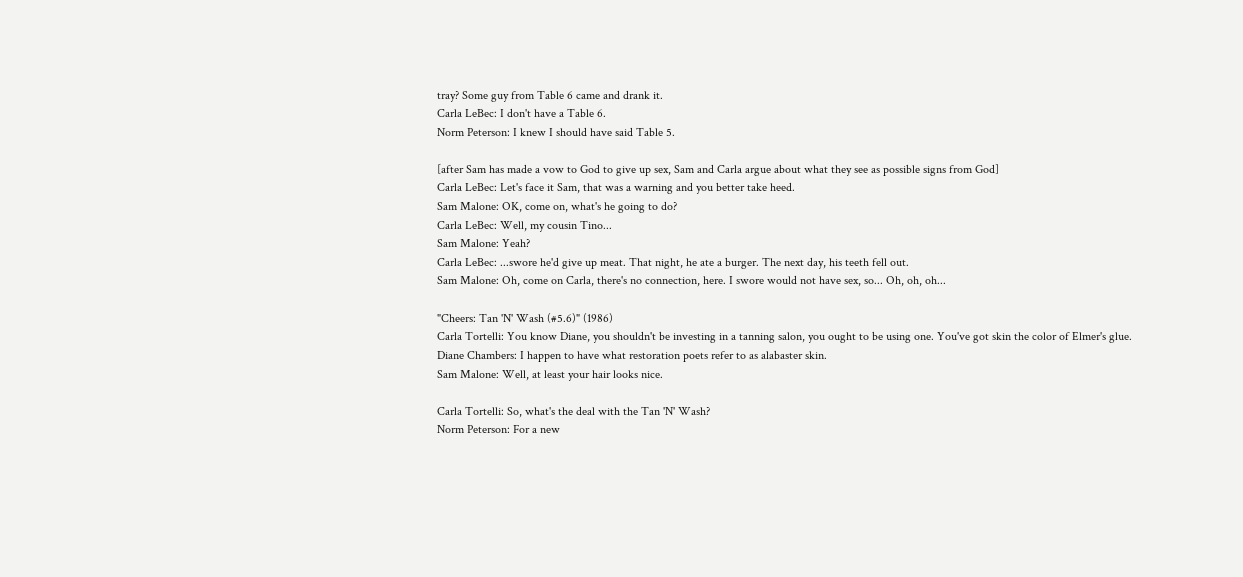tray? Some guy from Table 6 came and drank it.
Carla LeBec: I don't have a Table 6.
Norm Peterson: I knew I should have said Table 5.

[after Sam has made a vow to God to give up sex, Sam and Carla argue about what they see as possible signs from God]
Carla LeBec: Let's face it Sam, that was a warning and you better take heed.
Sam Malone: OK, come on, what's he going to do?
Carla LeBec: Well, my cousin Tino...
Sam Malone: Yeah?
Carla LeBec: ...swore he'd give up meat. That night, he ate a burger. The next day, his teeth fell out.
Sam Malone: Oh, come on Carla, there's no connection, here. I swore would not have sex, so... Oh, oh, oh...

"Cheers: Tan 'N' Wash (#5.6)" (1986)
Carla Tortelli: You know Diane, you shouldn't be investing in a tanning salon, you ought to be using one. You've got skin the color of Elmer's glue.
Diane Chambers: I happen to have what restoration poets refer to as alabaster skin.
Sam Malone: Well, at least your hair looks nice.

Carla Tortelli: So, what's the deal with the Tan 'N' Wash?
Norm Peterson: For a new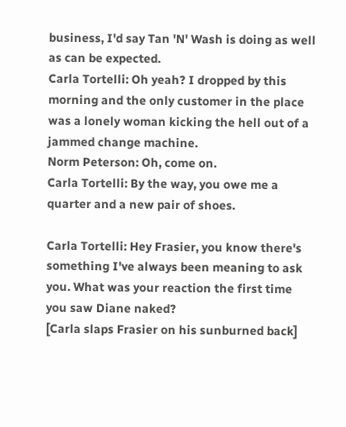business, I'd say Tan 'N' Wash is doing as well as can be expected.
Carla Tortelli: Oh yeah? I dropped by this morning and the only customer in the place was a lonely woman kicking the hell out of a jammed change machine.
Norm Peterson: Oh, come on.
Carla Tortelli: By the way, you owe me a quarter and a new pair of shoes.

Carla Tortelli: Hey Frasier, you know there's something I've always been meaning to ask you. What was your reaction the first time you saw Diane naked?
[Carla slaps Frasier on his sunburned back]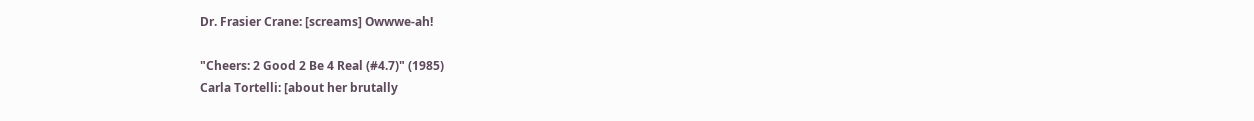Dr. Frasier Crane: [screams] Owwwe-ah!

"Cheers: 2 Good 2 Be 4 Real (#4.7)" (1985)
Carla Tortelli: [about her brutally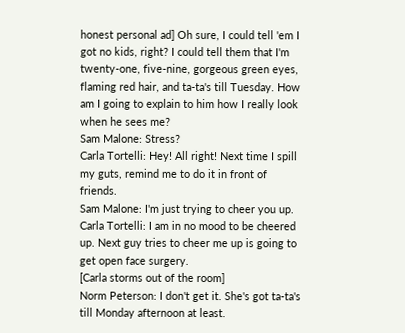honest personal ad] Oh sure, I could tell 'em I got no kids, right? I could tell them that I'm twenty-one, five-nine, gorgeous green eyes, flaming red hair, and ta-ta's till Tuesday. How am I going to explain to him how I really look when he sees me?
Sam Malone: Stress?
Carla Tortelli: Hey! All right! Next time I spill my guts, remind me to do it in front of friends.
Sam Malone: I'm just trying to cheer you up.
Carla Tortelli: I am in no mood to be cheered up. Next guy tries to cheer me up is going to get open face surgery.
[Carla storms out of the room]
Norm Peterson: I don't get it. She's got ta-ta's till Monday afternoon at least.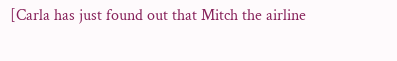[Carla has just found out that Mitch the airline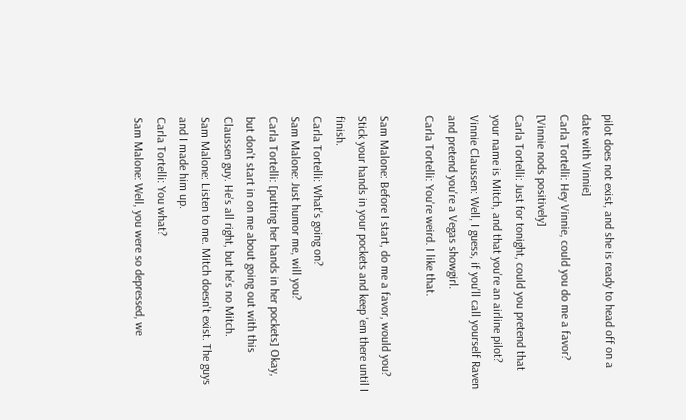pilot does not exist, and she is ready to head off on a date with Vinnie]
Carla Tortelli: Hey Vinnie, could you do me a favor?
[Vinnie nods positively]
Carla Tortelli: Just for tonight, could you pretend that your name is Mitch, and that you're an airline pilot?
Vinnie Claussen: Well, I guess, if you'll call yourself Raven and pretend you're a Vegas showgirl.
Carla Tortelli: You're weird. I like that.

Sam Malone: Before I start, do me a favor, would you? Stick your hands in your pockets and keep 'em there until I finish.
Carla Tortelli: What's going on?
Sam Malone: Just humor me, will you?
Carla Tortelli: [putting her hands in her pockets] Okay, but don't start in on me about going out with this Claussen guy. He's all right, but he's no Mitch.
Sam Malone: Listen to me. Mitch doesn't exist. The guys and I made him up.
Carla Tortelli: You what?
Sam Malone: Well, you were so depressed, we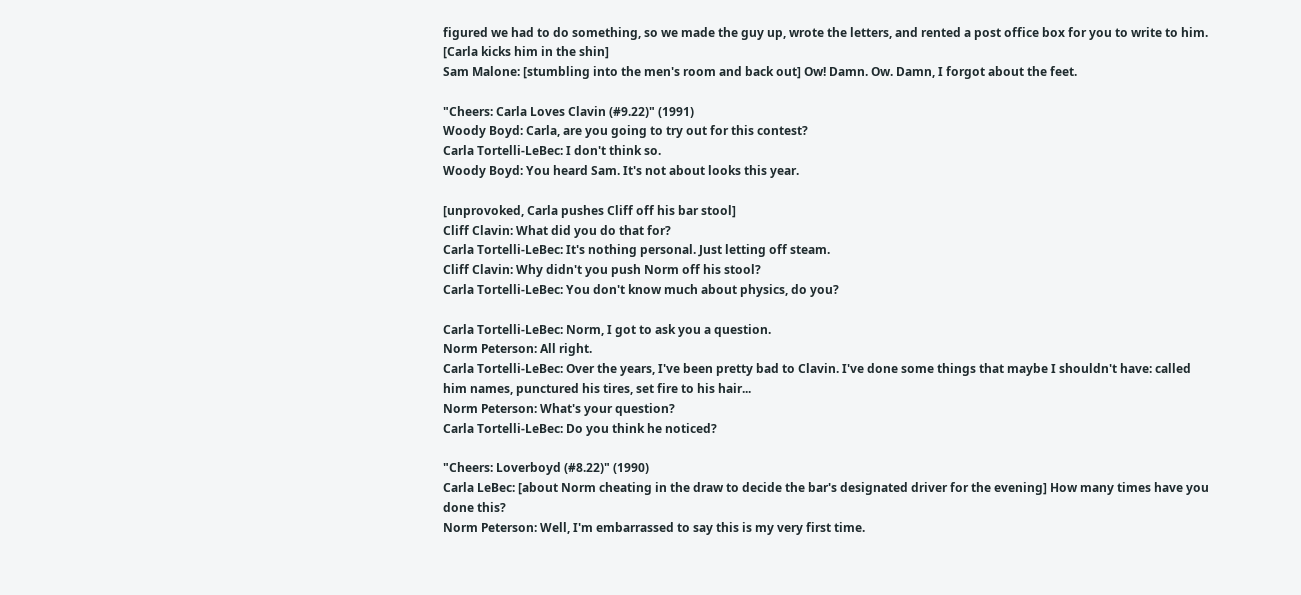figured we had to do something, so we made the guy up, wrote the letters, and rented a post office box for you to write to him.
[Carla kicks him in the shin]
Sam Malone: [stumbling into the men's room and back out] Ow! Damn. Ow. Damn, I forgot about the feet.

"Cheers: Carla Loves Clavin (#9.22)" (1991)
Woody Boyd: Carla, are you going to try out for this contest?
Carla Tortelli-LeBec: I don't think so.
Woody Boyd: You heard Sam. It's not about looks this year.

[unprovoked, Carla pushes Cliff off his bar stool]
Cliff Clavin: What did you do that for?
Carla Tortelli-LeBec: It's nothing personal. Just letting off steam.
Cliff Clavin: Why didn't you push Norm off his stool?
Carla Tortelli-LeBec: You don't know much about physics, do you?

Carla Tortelli-LeBec: Norm, I got to ask you a question.
Norm Peterson: All right.
Carla Tortelli-LeBec: Over the years, I've been pretty bad to Clavin. I've done some things that maybe I shouldn't have: called him names, punctured his tires, set fire to his hair...
Norm Peterson: What's your question?
Carla Tortelli-LeBec: Do you think he noticed?

"Cheers: Loverboyd (#8.22)" (1990)
Carla LeBec: [about Norm cheating in the draw to decide the bar's designated driver for the evening] How many times have you done this?
Norm Peterson: Well, I'm embarrassed to say this is my very first time.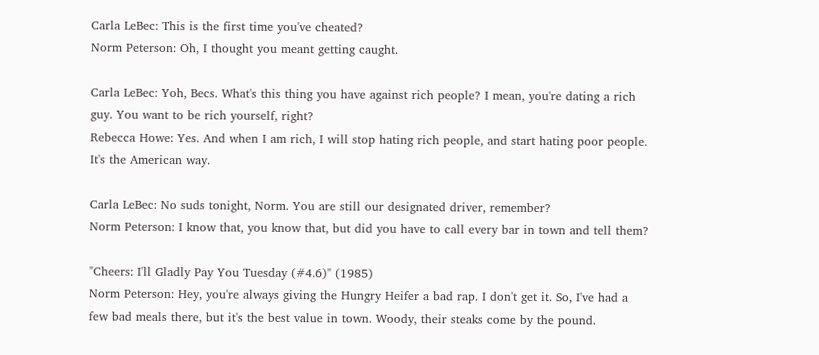Carla LeBec: This is the first time you've cheated?
Norm Peterson: Oh, I thought you meant getting caught.

Carla LeBec: Yoh, Becs. What's this thing you have against rich people? I mean, you're dating a rich guy. You want to be rich yourself, right?
Rebecca Howe: Yes. And when I am rich, I will stop hating rich people, and start hating poor people. It's the American way.

Carla LeBec: No suds tonight, Norm. You are still our designated driver, remember?
Norm Peterson: I know that, you know that, but did you have to call every bar in town and tell them?

"Cheers: I'll Gladly Pay You Tuesday (#4.6)" (1985)
Norm Peterson: Hey, you're always giving the Hungry Heifer a bad rap. I don't get it. So, I've had a few bad meals there, but it's the best value in town. Woody, their steaks come by the pound.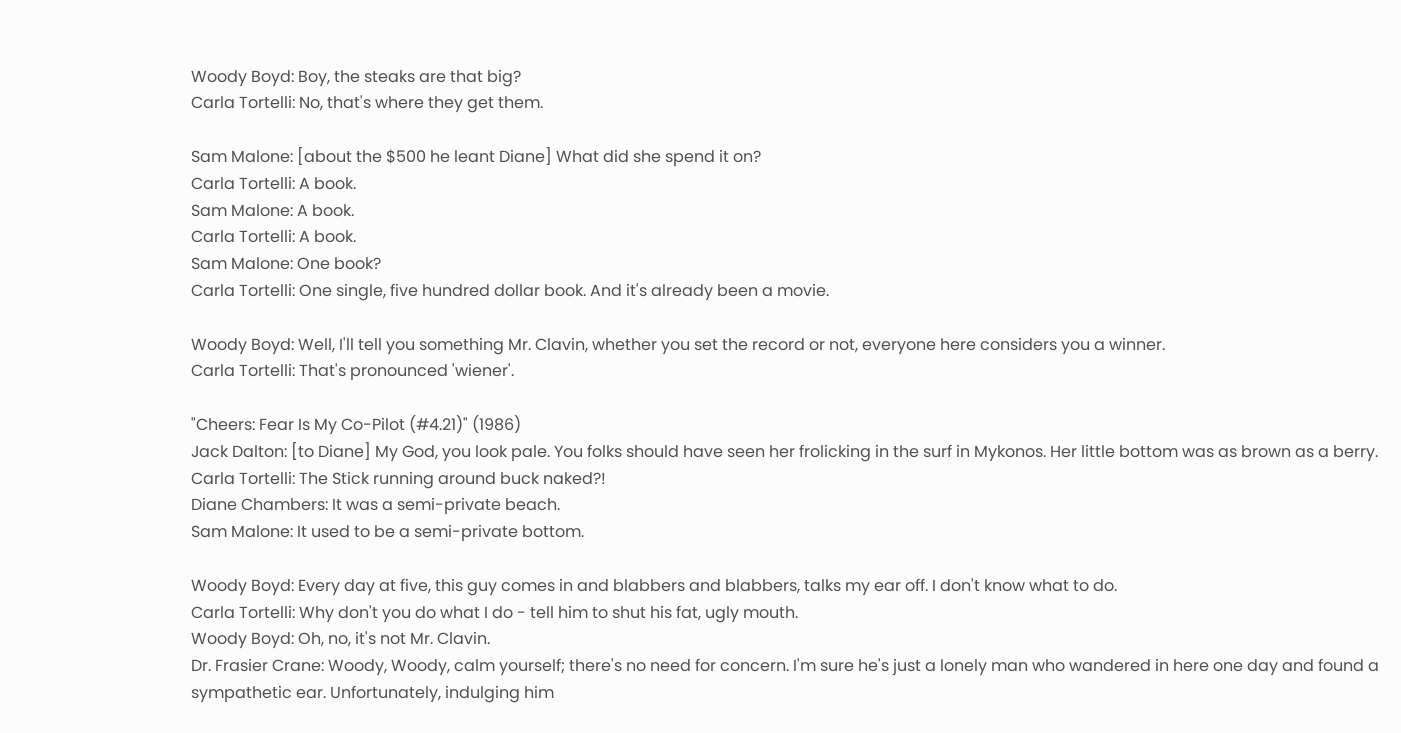Woody Boyd: Boy, the steaks are that big?
Carla Tortelli: No, that's where they get them.

Sam Malone: [about the $500 he leant Diane] What did she spend it on?
Carla Tortelli: A book.
Sam Malone: A book.
Carla Tortelli: A book.
Sam Malone: One book?
Carla Tortelli: One single, five hundred dollar book. And it's already been a movie.

Woody Boyd: Well, I'll tell you something Mr. Clavin, whether you set the record or not, everyone here considers you a winner.
Carla Tortelli: That's pronounced 'wiener'.

"Cheers: Fear Is My Co-Pilot (#4.21)" (1986)
Jack Dalton: [to Diane] My God, you look pale. You folks should have seen her frolicking in the surf in Mykonos. Her little bottom was as brown as a berry.
Carla Tortelli: The Stick running around buck naked?!
Diane Chambers: It was a semi-private beach.
Sam Malone: It used to be a semi-private bottom.

Woody Boyd: Every day at five, this guy comes in and blabbers and blabbers, talks my ear off. I don't know what to do.
Carla Tortelli: Why don't you do what I do - tell him to shut his fat, ugly mouth.
Woody Boyd: Oh, no, it's not Mr. Clavin.
Dr. Frasier Crane: Woody, Woody, calm yourself; there's no need for concern. I'm sure he's just a lonely man who wandered in here one day and found a sympathetic ear. Unfortunately, indulging him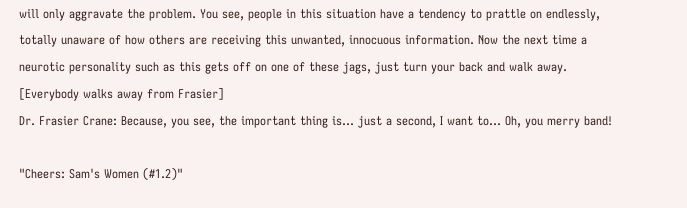will only aggravate the problem. You see, people in this situation have a tendency to prattle on endlessly, totally unaware of how others are receiving this unwanted, innocuous information. Now the next time a neurotic personality such as this gets off on one of these jags, just turn your back and walk away.
[Everybody walks away from Frasier]
Dr. Frasier Crane: Because, you see, the important thing is... just a second, I want to... Oh, you merry band!

"Cheers: Sam's Women (#1.2)"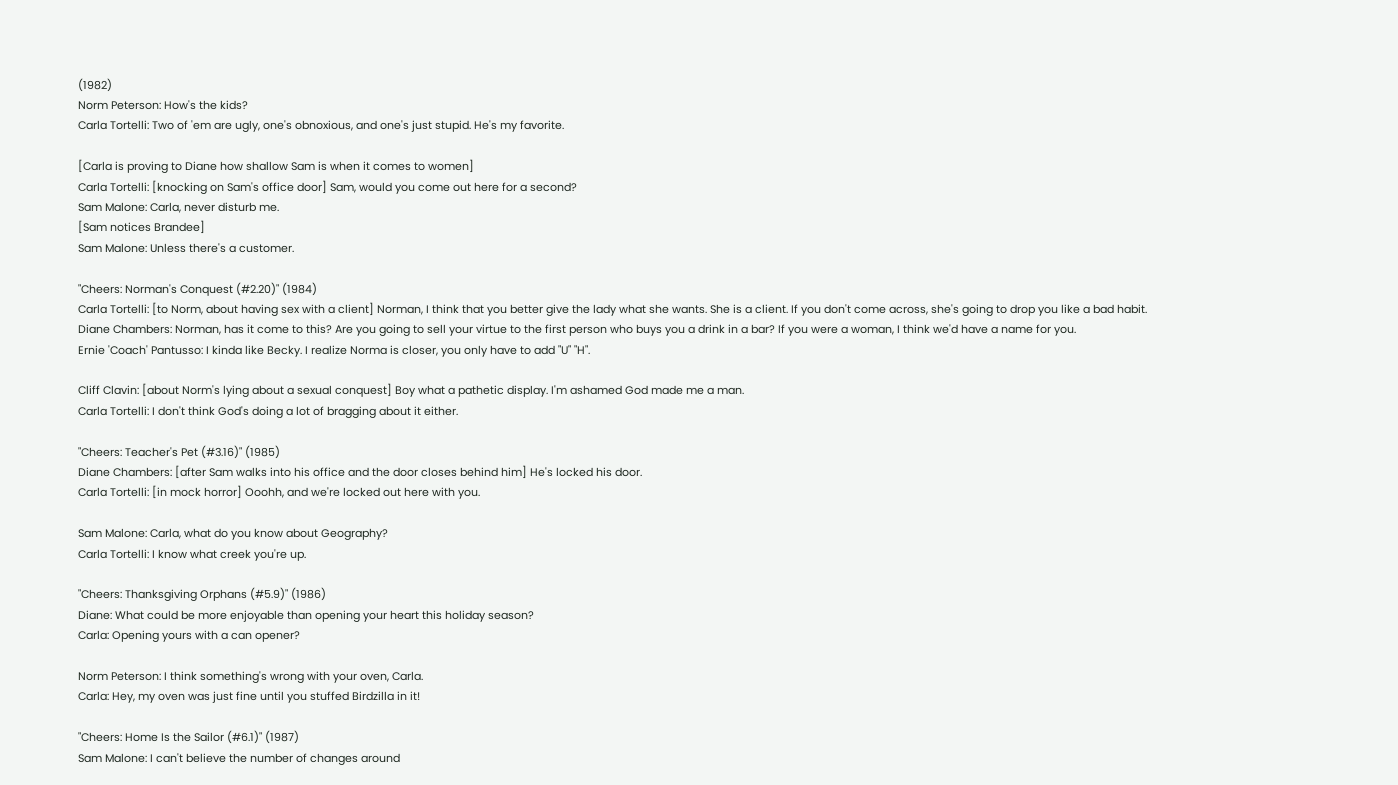(1982)
Norm Peterson: How's the kids?
Carla Tortelli: Two of 'em are ugly, one's obnoxious, and one's just stupid. He's my favorite.

[Carla is proving to Diane how shallow Sam is when it comes to women]
Carla Tortelli: [knocking on Sam's office door] Sam, would you come out here for a second?
Sam Malone: Carla, never disturb me.
[Sam notices Brandee]
Sam Malone: Unless there's a customer.

"Cheers: Norman's Conquest (#2.20)" (1984)
Carla Tortelli: [to Norm, about having sex with a client] Norman, I think that you better give the lady what she wants. She is a client. If you don't come across, she's going to drop you like a bad habit.
Diane Chambers: Norman, has it come to this? Are you going to sell your virtue to the first person who buys you a drink in a bar? If you were a woman, I think we'd have a name for you.
Ernie 'Coach' Pantusso: I kinda like Becky. I realize Norma is closer, you only have to add "U" "H".

Cliff Clavin: [about Norm's lying about a sexual conquest] Boy what a pathetic display. I'm ashamed God made me a man.
Carla Tortelli: I don't think God's doing a lot of bragging about it either.

"Cheers: Teacher's Pet (#3.16)" (1985)
Diane Chambers: [after Sam walks into his office and the door closes behind him] He's locked his door.
Carla Tortelli: [in mock horror] Ooohh, and we're locked out here with you.

Sam Malone: Carla, what do you know about Geography?
Carla Tortelli: I know what creek you're up.

"Cheers: Thanksgiving Orphans (#5.9)" (1986)
Diane: What could be more enjoyable than opening your heart this holiday season?
Carla: Opening yours with a can opener?

Norm Peterson: I think something's wrong with your oven, Carla.
Carla: Hey, my oven was just fine until you stuffed Birdzilla in it!

"Cheers: Home Is the Sailor (#6.1)" (1987)
Sam Malone: I can't believe the number of changes around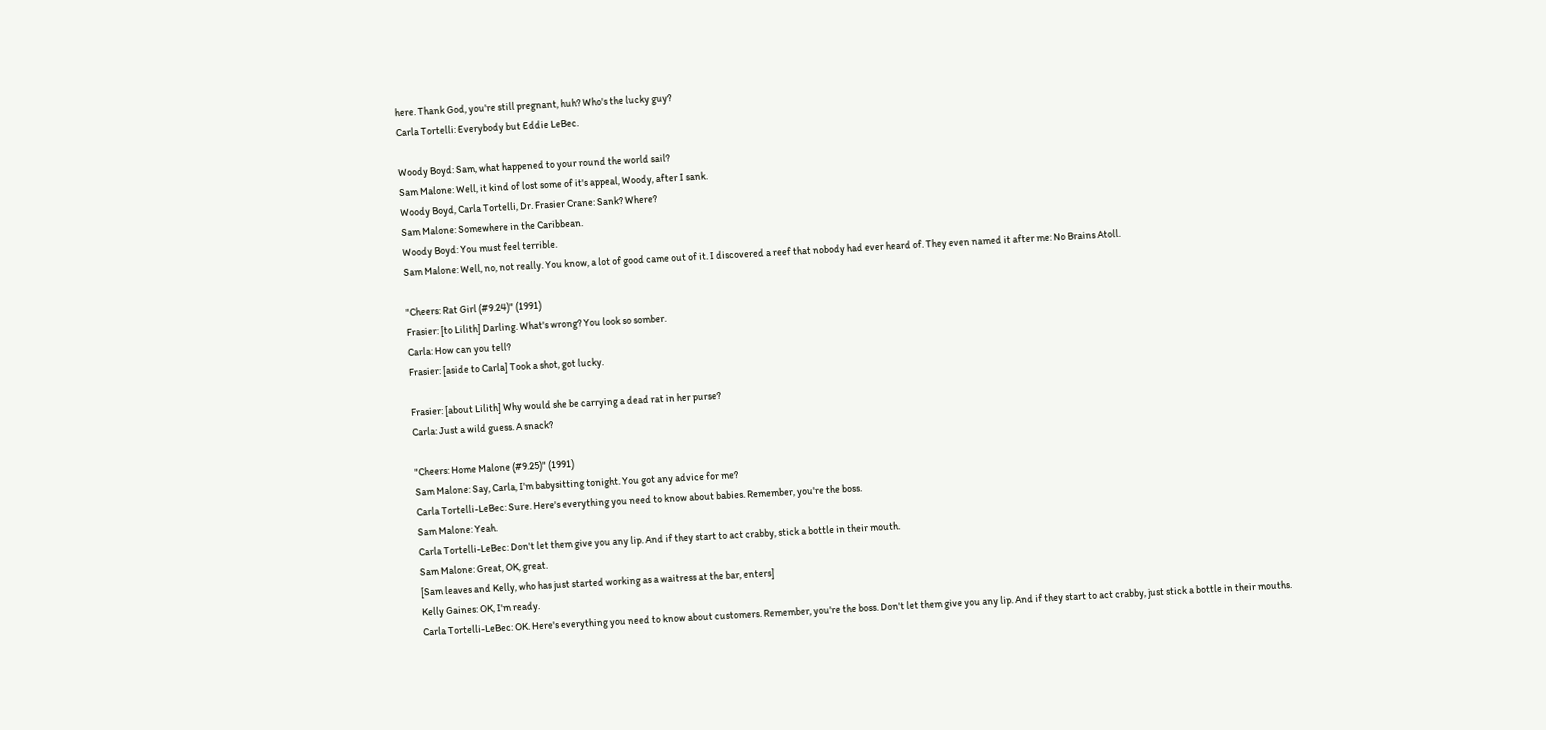here. Thank God, you're still pregnant, huh? Who's the lucky guy?
Carla Tortelli: Everybody but Eddie LeBec.

Woody Boyd: Sam, what happened to your round the world sail?
Sam Malone: Well, it kind of lost some of it's appeal, Woody, after I sank.
Woody Boyd, Carla Tortelli, Dr. Frasier Crane: Sank? Where?
Sam Malone: Somewhere in the Caribbean.
Woody Boyd: You must feel terrible.
Sam Malone: Well, no, not really. You know, a lot of good came out of it. I discovered a reef that nobody had ever heard of. They even named it after me: No Brains Atoll.

"Cheers: Rat Girl (#9.24)" (1991)
Frasier: [to Lilith] Darling. What's wrong? You look so somber.
Carla: How can you tell?
Frasier: [aside to Carla] Took a shot, got lucky.

Frasier: [about Lilith] Why would she be carrying a dead rat in her purse?
Carla: Just a wild guess. A snack?

"Cheers: Home Malone (#9.25)" (1991)
Sam Malone: Say, Carla, I'm babysitting tonight. You got any advice for me?
Carla Tortelli-LeBec: Sure. Here's everything you need to know about babies. Remember, you're the boss.
Sam Malone: Yeah.
Carla Tortelli-LeBec: Don't let them give you any lip. And if they start to act crabby, stick a bottle in their mouth.
Sam Malone: Great, OK, great.
[Sam leaves and Kelly, who has just started working as a waitress at the bar, enters]
Kelly Gaines: OK, I'm ready.
Carla Tortelli-LeBec: OK. Here's everything you need to know about customers. Remember, you're the boss. Don't let them give you any lip. And if they start to act crabby, just stick a bottle in their mouths.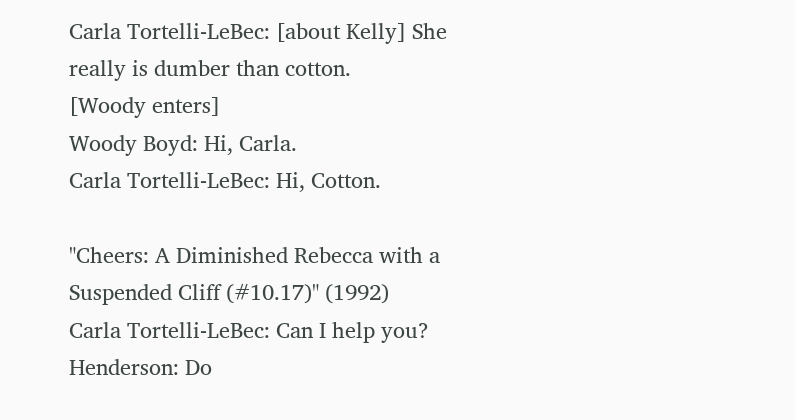Carla Tortelli-LeBec: [about Kelly] She really is dumber than cotton.
[Woody enters]
Woody Boyd: Hi, Carla.
Carla Tortelli-LeBec: Hi, Cotton.

"Cheers: A Diminished Rebecca with a Suspended Cliff (#10.17)" (1992)
Carla Tortelli-LeBec: Can I help you?
Henderson: Do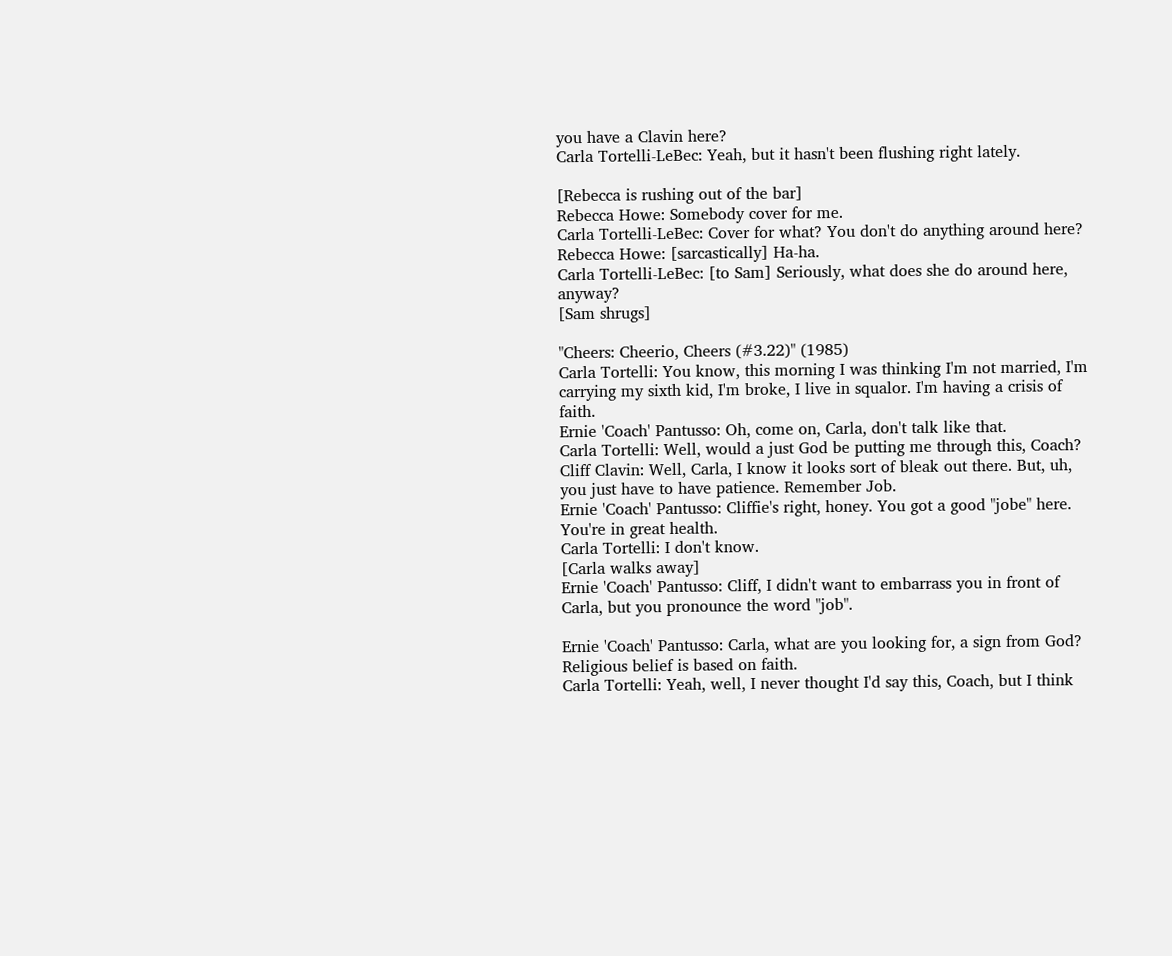you have a Clavin here?
Carla Tortelli-LeBec: Yeah, but it hasn't been flushing right lately.

[Rebecca is rushing out of the bar]
Rebecca Howe: Somebody cover for me.
Carla Tortelli-LeBec: Cover for what? You don't do anything around here?
Rebecca Howe: [sarcastically] Ha-ha.
Carla Tortelli-LeBec: [to Sam] Seriously, what does she do around here, anyway?
[Sam shrugs]

"Cheers: Cheerio, Cheers (#3.22)" (1985)
Carla Tortelli: You know, this morning I was thinking I'm not married, I'm carrying my sixth kid, I'm broke, I live in squalor. I'm having a crisis of faith.
Ernie 'Coach' Pantusso: Oh, come on, Carla, don't talk like that.
Carla Tortelli: Well, would a just God be putting me through this, Coach?
Cliff Clavin: Well, Carla, I know it looks sort of bleak out there. But, uh, you just have to have patience. Remember Job.
Ernie 'Coach' Pantusso: Cliffie's right, honey. You got a good "jobe" here. You're in great health.
Carla Tortelli: I don't know.
[Carla walks away]
Ernie 'Coach' Pantusso: Cliff, I didn't want to embarrass you in front of Carla, but you pronounce the word "job".

Ernie 'Coach' Pantusso: Carla, what are you looking for, a sign from God? Religious belief is based on faith.
Carla Tortelli: Yeah, well, I never thought I'd say this, Coach, but I think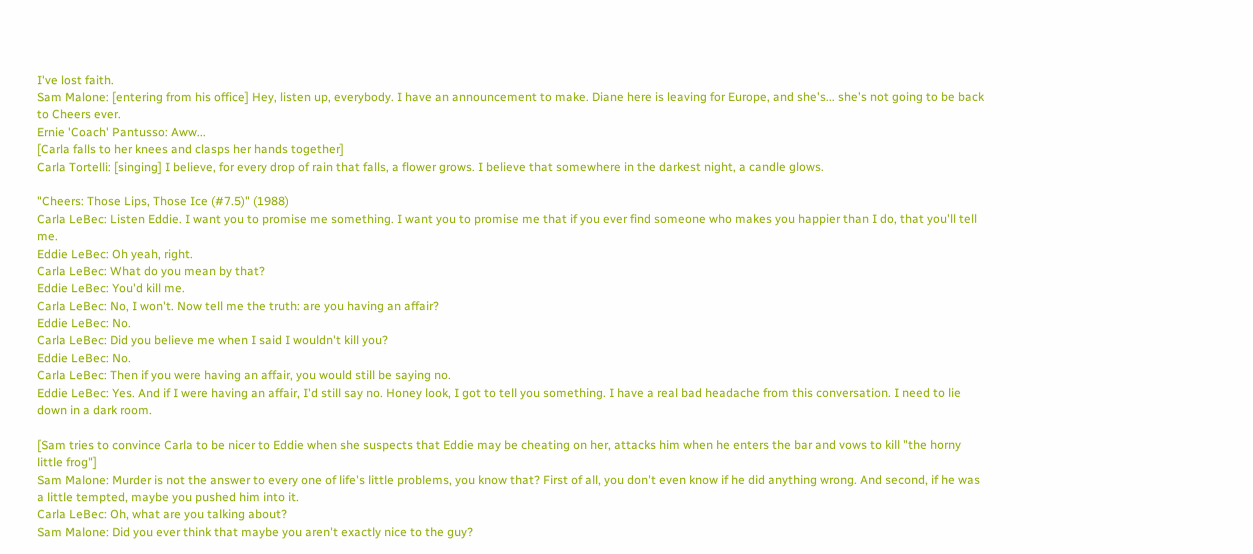I've lost faith.
Sam Malone: [entering from his office] Hey, listen up, everybody. I have an announcement to make. Diane here is leaving for Europe, and she's... she's not going to be back to Cheers ever.
Ernie 'Coach' Pantusso: Aww...
[Carla falls to her knees and clasps her hands together]
Carla Tortelli: [singing] I believe, for every drop of rain that falls, a flower grows. I believe that somewhere in the darkest night, a candle glows.

"Cheers: Those Lips, Those Ice (#7.5)" (1988)
Carla LeBec: Listen Eddie. I want you to promise me something. I want you to promise me that if you ever find someone who makes you happier than I do, that you'll tell me.
Eddie LeBec: Oh yeah, right.
Carla LeBec: What do you mean by that?
Eddie LeBec: You'd kill me.
Carla LeBec: No, I won't. Now tell me the truth: are you having an affair?
Eddie LeBec: No.
Carla LeBec: Did you believe me when I said I wouldn't kill you?
Eddie LeBec: No.
Carla LeBec: Then if you were having an affair, you would still be saying no.
Eddie LeBec: Yes. And if I were having an affair, I'd still say no. Honey look, I got to tell you something. I have a real bad headache from this conversation. I need to lie down in a dark room.

[Sam tries to convince Carla to be nicer to Eddie when she suspects that Eddie may be cheating on her, attacks him when he enters the bar and vows to kill "the horny little frog"]
Sam Malone: Murder is not the answer to every one of life's little problems, you know that? First of all, you don't even know if he did anything wrong. And second, if he was a little tempted, maybe you pushed him into it.
Carla LeBec: Oh, what are you talking about?
Sam Malone: Did you ever think that maybe you aren't exactly nice to the guy?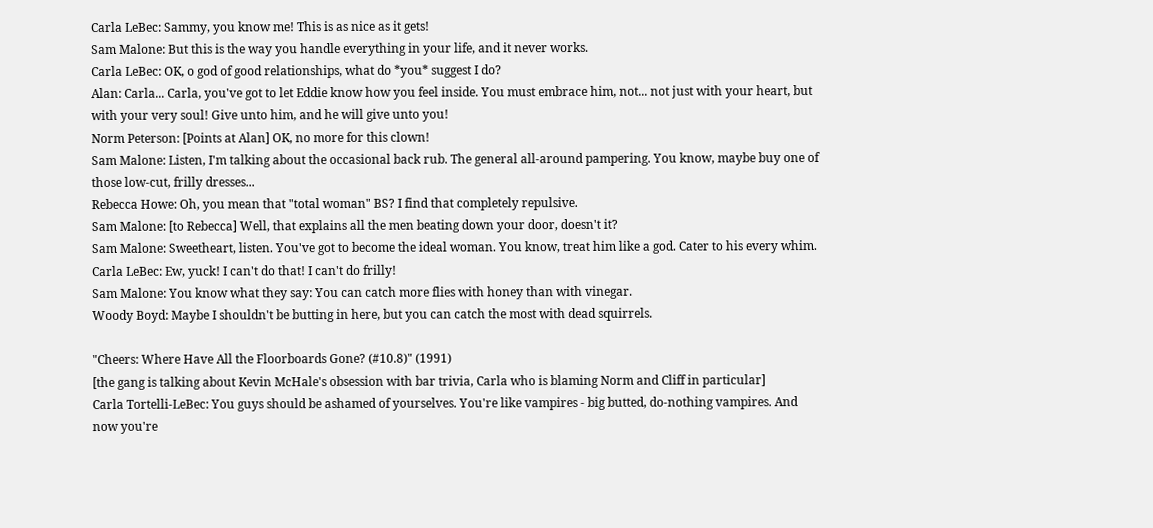Carla LeBec: Sammy, you know me! This is as nice as it gets!
Sam Malone: But this is the way you handle everything in your life, and it never works.
Carla LeBec: OK, o god of good relationships, what do *you* suggest I do?
Alan: Carla... Carla, you've got to let Eddie know how you feel inside. You must embrace him, not... not just with your heart, but with your very soul! Give unto him, and he will give unto you!
Norm Peterson: [Points at Alan] OK, no more for this clown!
Sam Malone: Listen, I'm talking about the occasional back rub. The general all-around pampering. You know, maybe buy one of those low-cut, frilly dresses...
Rebecca Howe: Oh, you mean that "total woman" BS? I find that completely repulsive.
Sam Malone: [to Rebecca] Well, that explains all the men beating down your door, doesn't it?
Sam Malone: Sweetheart, listen. You've got to become the ideal woman. You know, treat him like a god. Cater to his every whim.
Carla LeBec: Ew, yuck! I can't do that! I can't do frilly!
Sam Malone: You know what they say: You can catch more flies with honey than with vinegar.
Woody Boyd: Maybe I shouldn't be butting in here, but you can catch the most with dead squirrels.

"Cheers: Where Have All the Floorboards Gone? (#10.8)" (1991)
[the gang is talking about Kevin McHale's obsession with bar trivia, Carla who is blaming Norm and Cliff in particular]
Carla Tortelli-LeBec: You guys should be ashamed of yourselves. You're like vampires - big butted, do-nothing vampires. And now you're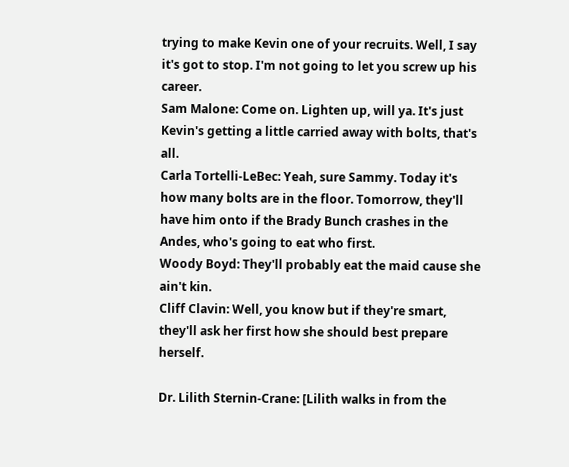trying to make Kevin one of your recruits. Well, I say it's got to stop. I'm not going to let you screw up his career.
Sam Malone: Come on. Lighten up, will ya. It's just Kevin's getting a little carried away with bolts, that's all.
Carla Tortelli-LeBec: Yeah, sure Sammy. Today it's how many bolts are in the floor. Tomorrow, they'll have him onto if the Brady Bunch crashes in the Andes, who's going to eat who first.
Woody Boyd: They'll probably eat the maid cause she ain't kin.
Cliff Clavin: Well, you know but if they're smart, they'll ask her first how she should best prepare herself.

Dr. Lilith Sternin-Crane: [Lilith walks in from the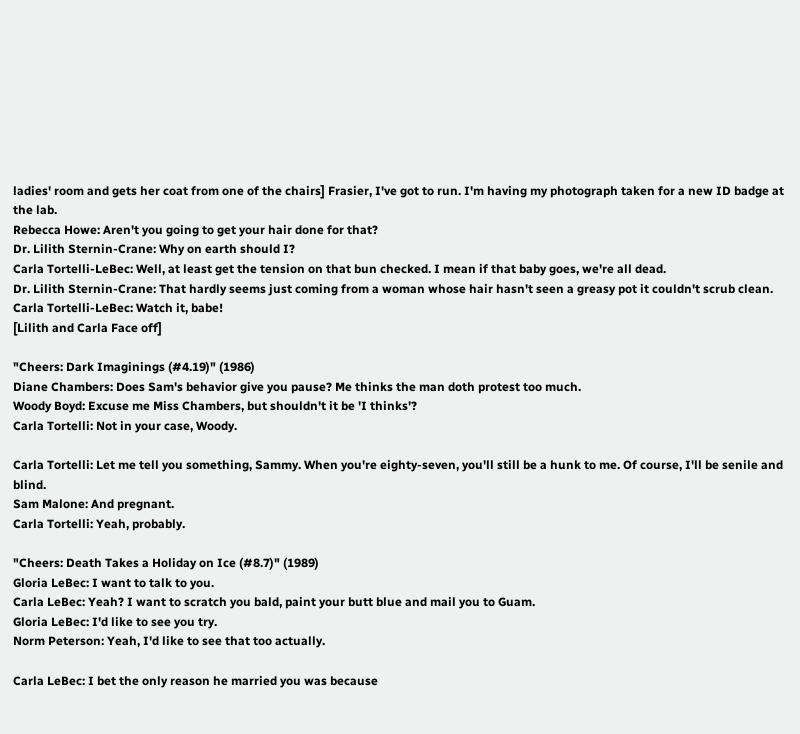ladies' room and gets her coat from one of the chairs] Frasier, I've got to run. I'm having my photograph taken for a new ID badge at the lab.
Rebecca Howe: Aren't you going to get your hair done for that?
Dr. Lilith Sternin-Crane: Why on earth should I?
Carla Tortelli-LeBec: Well, at least get the tension on that bun checked. I mean if that baby goes, we're all dead.
Dr. Lilith Sternin-Crane: That hardly seems just coming from a woman whose hair hasn't seen a greasy pot it couldn't scrub clean.
Carla Tortelli-LeBec: Watch it, babe!
[Lilith and Carla Face off]

"Cheers: Dark Imaginings (#4.19)" (1986)
Diane Chambers: Does Sam's behavior give you pause? Me thinks the man doth protest too much.
Woody Boyd: Excuse me Miss Chambers, but shouldn't it be 'I thinks'?
Carla Tortelli: Not in your case, Woody.

Carla Tortelli: Let me tell you something, Sammy. When you're eighty-seven, you'll still be a hunk to me. Of course, I'll be senile and blind.
Sam Malone: And pregnant.
Carla Tortelli: Yeah, probably.

"Cheers: Death Takes a Holiday on Ice (#8.7)" (1989)
Gloria LeBec: I want to talk to you.
Carla LeBec: Yeah? I want to scratch you bald, paint your butt blue and mail you to Guam.
Gloria LeBec: I'd like to see you try.
Norm Peterson: Yeah, I'd like to see that too actually.

Carla LeBec: I bet the only reason he married you was because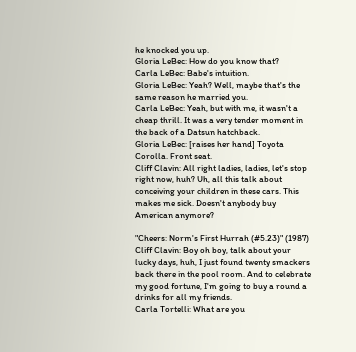he knocked you up.
Gloria LeBec: How do you know that?
Carla LeBec: Babe's intuition.
Gloria LeBec: Yeah? Well, maybe that's the same reason he married you.
Carla LeBec: Yeah, but with me, it wasn't a cheap thrill. It was a very tender moment in the back of a Datsun hatchback.
Gloria LeBec: [raises her hand] Toyota Corolla. Front seat.
Cliff Clavin: All right ladies, ladies, let's stop right now, huh? Uh, all this talk about conceiving your children in these cars. This makes me sick. Doesn't anybody buy American anymore?

"Cheers: Norm's First Hurrah (#5.23)" (1987)
Cliff Clavin: Boy oh boy, talk about your lucky days, huh, I just found twenty smackers back there in the pool room. And to celebrate my good fortune, I'm going to buy a round a drinks for all my friends.
Carla Tortelli: What are you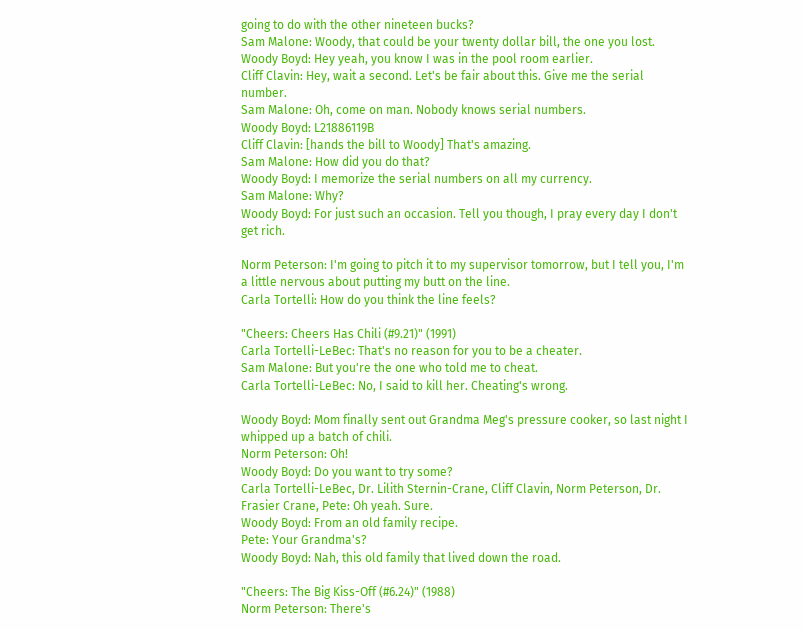going to do with the other nineteen bucks?
Sam Malone: Woody, that could be your twenty dollar bill, the one you lost.
Woody Boyd: Hey yeah, you know I was in the pool room earlier.
Cliff Clavin: Hey, wait a second. Let's be fair about this. Give me the serial number.
Sam Malone: Oh, come on man. Nobody knows serial numbers.
Woody Boyd: L21886119B
Cliff Clavin: [hands the bill to Woody] That's amazing.
Sam Malone: How did you do that?
Woody Boyd: I memorize the serial numbers on all my currency.
Sam Malone: Why?
Woody Boyd: For just such an occasion. Tell you though, I pray every day I don't get rich.

Norm Peterson: I'm going to pitch it to my supervisor tomorrow, but I tell you, I'm a little nervous about putting my butt on the line.
Carla Tortelli: How do you think the line feels?

"Cheers: Cheers Has Chili (#9.21)" (1991)
Carla Tortelli-LeBec: That's no reason for you to be a cheater.
Sam Malone: But you're the one who told me to cheat.
Carla Tortelli-LeBec: No, I said to kill her. Cheating's wrong.

Woody Boyd: Mom finally sent out Grandma Meg's pressure cooker, so last night I whipped up a batch of chili.
Norm Peterson: Oh!
Woody Boyd: Do you want to try some?
Carla Tortelli-LeBec, Dr. Lilith Sternin-Crane, Cliff Clavin, Norm Peterson, Dr. Frasier Crane, Pete: Oh yeah. Sure.
Woody Boyd: From an old family recipe.
Pete: Your Grandma's?
Woody Boyd: Nah, this old family that lived down the road.

"Cheers: The Big Kiss-Off (#6.24)" (1988)
Norm Peterson: There's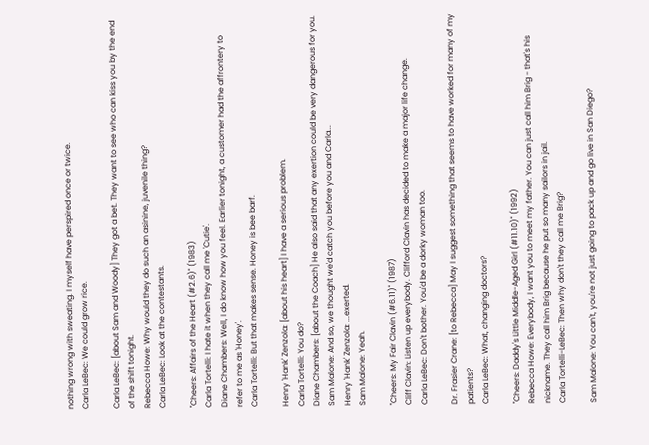nothing wrong with sweating. I myself have perspired once or twice.
Carla LeBec: We could grow rice.

Carla LeBec: [about Sam and Woody] They got a bet. They want to see who can kiss you by the end of the shift tonight.
Rebecca Howe: Why would they do such an asinine, juvenile thing?
Carla LeBec: Look at the contestants.

"Cheers: Affairs of the Heart (#2.6)" (1983)
Carla Tortelli: I hate it when they call me 'Cutie'.
Diane Chambers: Well, I do know how you feel. Earlier tonight, a customer had the affrontery to refer to me as 'Honey'.
Carla Tortelli: But that makes sense. Honey is bee barf.

Henry 'Hank' Zenzola: [about his heart] I have a serious problem.
Carla Tortelli: You do?
Diane Chambers: [about the Coach] He also said that any exertion could be very dangerous for you.
Sam Malone: And so, we thought we'd catch you before you and Carla...
Henry 'Hank' Zenzola: ...exerted.
Sam Malone: Yeah.

"Cheers: My Fair Clavin (#6.11)" (1987)
Cliff Clavin: Listen up everybody. Clifford Clavin has decided to make a major life change.
Carla LeBec: Don't bother. You'd be a dorky woman too.

Dr. Frasier Crane: [to Rebecca] May I suggest something that seems to have worked for many of my patients?
Carla LeBec: What, changing doctors?

"Cheers: Daddy's Little Middle-Aged Girl (#11.10)" (1992)
Rebecca Howe: Everybody, I want you to meet my father. You can just call him Brig - that's his nickname. They call him Brig because he put so many sailors in jail.
Carla Tortelli-LeBec: Then why don't they call me Brig?

Sam Malone: You can't, you're not just going to pack up and go live in San Diego?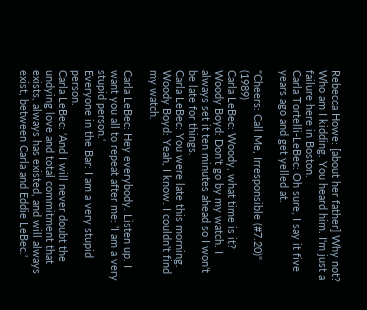Rebecca Howe: [about her father] Why not? Who am I kidding. You heard him. I'm just a failure here in Boston.
Carla Tortelli-LeBec: Oh sure, I say it five years ago and get yelled at.

"Cheers: Call Me, Irresponsible (#7.20)" (1989)
Carla LeBec: Woody, what time is it?
Woody Boyd: Don't go by my watch. I always set it ten minutes ahead so I won't be late for things.
Carla LeBec: You were late this morning.
Woody Boyd: Yeah, I know. I couldn't find my watch.

Carla LeBec: Hey everybody. Listen up. I want you all to repeat after me: 'I am a very stupid person.'
Everyone in the Bar: I am a very stupid person.
Carla LeBec: 'And I will never doubt the undying love and total commitment that exists, always has existed, and will always exist, between Carla and Eddie LeBec.'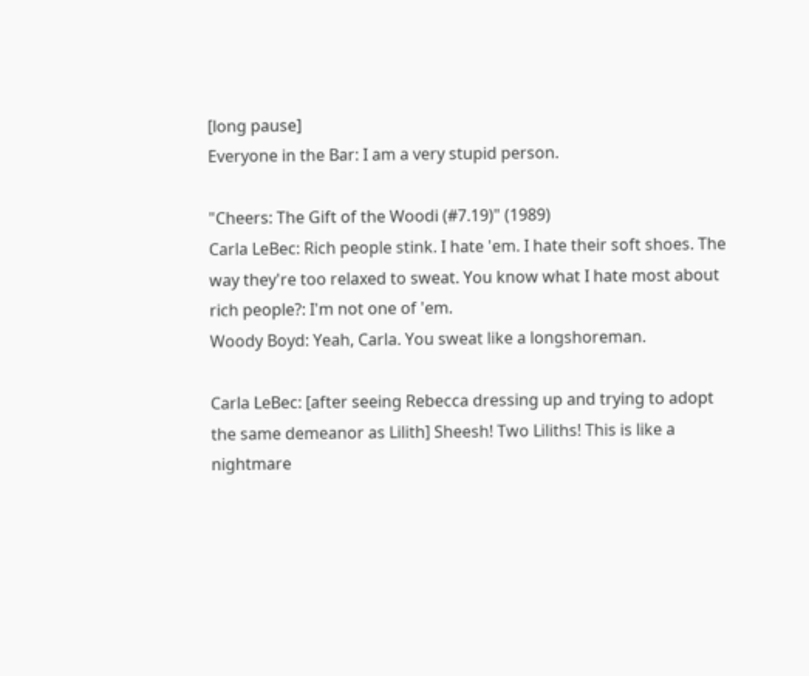[long pause]
Everyone in the Bar: I am a very stupid person.

"Cheers: The Gift of the Woodi (#7.19)" (1989)
Carla LeBec: Rich people stink. I hate 'em. I hate their soft shoes. The way they're too relaxed to sweat. You know what I hate most about rich people?: I'm not one of 'em.
Woody Boyd: Yeah, Carla. You sweat like a longshoreman.

Carla LeBec: [after seeing Rebecca dressing up and trying to adopt the same demeanor as Lilith] Sheesh! Two Liliths! This is like a nightmare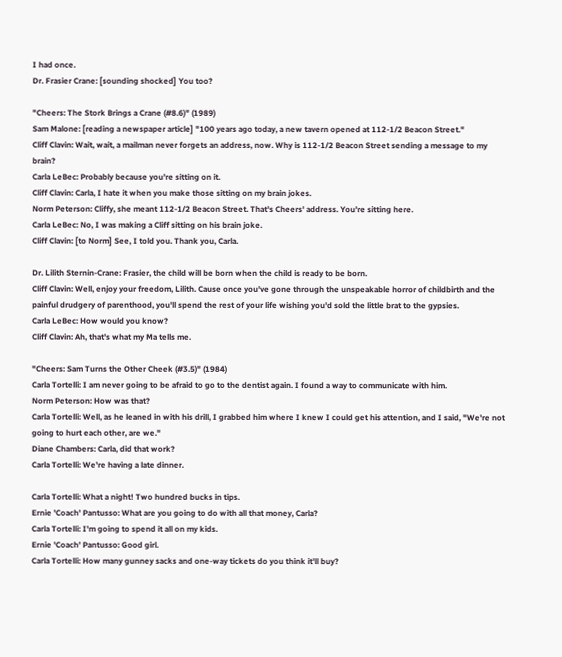I had once.
Dr. Frasier Crane: [sounding shocked] You too?

"Cheers: The Stork Brings a Crane (#8.6)" (1989)
Sam Malone: [reading a newspaper article] "100 years ago today, a new tavern opened at 112-1/2 Beacon Street."
Cliff Clavin: Wait, wait, a mailman never forgets an address, now. Why is 112-1/2 Beacon Street sending a message to my brain?
Carla LeBec: Probably because you're sitting on it.
Cliff Clavin: Carla, I hate it when you make those sitting on my brain jokes.
Norm Peterson: Cliffy, she meant 112-1/2 Beacon Street. That's Cheers' address. You're sitting here.
Carla LeBec: No, I was making a Cliff sitting on his brain joke.
Cliff Clavin: [to Norm] See, I told you. Thank you, Carla.

Dr. Lilith Sternin-Crane: Frasier, the child will be born when the child is ready to be born.
Cliff Clavin: Well, enjoy your freedom, Lilith. Cause once you've gone through the unspeakable horror of childbirth and the painful drudgery of parenthood, you'll spend the rest of your life wishing you'd sold the little brat to the gypsies.
Carla LeBec: How would you know?
Cliff Clavin: Ah, that's what my Ma tells me.

"Cheers: Sam Turns the Other Cheek (#3.5)" (1984)
Carla Tortelli: I am never going to be afraid to go to the dentist again. I found a way to communicate with him.
Norm Peterson: How was that?
Carla Tortelli: Well, as he leaned in with his drill, I grabbed him where I knew I could get his attention, and I said, "We're not going to hurt each other, are we."
Diane Chambers: Carla, did that work?
Carla Tortelli: We're having a late dinner.

Carla Tortelli: What a night! Two hundred bucks in tips.
Ernie 'Coach' Pantusso: What are you going to do with all that money, Carla?
Carla Tortelli: I'm going to spend it all on my kids.
Ernie 'Coach' Pantusso: Good girl.
Carla Tortelli: How many gunney sacks and one-way tickets do you think it'll buy?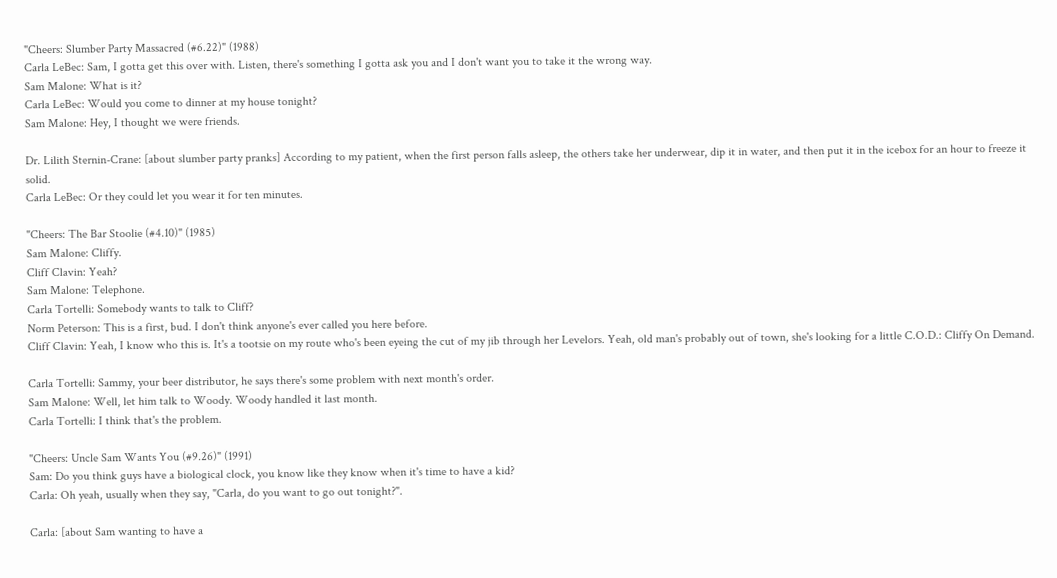"Cheers: Slumber Party Massacred (#6.22)" (1988)
Carla LeBec: Sam, I gotta get this over with. Listen, there's something I gotta ask you and I don't want you to take it the wrong way.
Sam Malone: What is it?
Carla LeBec: Would you come to dinner at my house tonight?
Sam Malone: Hey, I thought we were friends.

Dr. Lilith Sternin-Crane: [about slumber party pranks] According to my patient, when the first person falls asleep, the others take her underwear, dip it in water, and then put it in the icebox for an hour to freeze it solid.
Carla LeBec: Or they could let you wear it for ten minutes.

"Cheers: The Bar Stoolie (#4.10)" (1985)
Sam Malone: Cliffy.
Cliff Clavin: Yeah?
Sam Malone: Telephone.
Carla Tortelli: Somebody wants to talk to Cliff?
Norm Peterson: This is a first, bud. I don't think anyone's ever called you here before.
Cliff Clavin: Yeah, I know who this is. It's a tootsie on my route who's been eyeing the cut of my jib through her Levelors. Yeah, old man's probably out of town, she's looking for a little C.O.D.: Cliffy On Demand.

Carla Tortelli: Sammy, your beer distributor, he says there's some problem with next month's order.
Sam Malone: Well, let him talk to Woody. Woody handled it last month.
Carla Tortelli: I think that's the problem.

"Cheers: Uncle Sam Wants You (#9.26)" (1991)
Sam: Do you think guys have a biological clock, you know like they know when it's time to have a kid?
Carla: Oh yeah, usually when they say, "Carla, do you want to go out tonight?".

Carla: [about Sam wanting to have a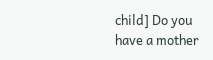child] Do you have a mother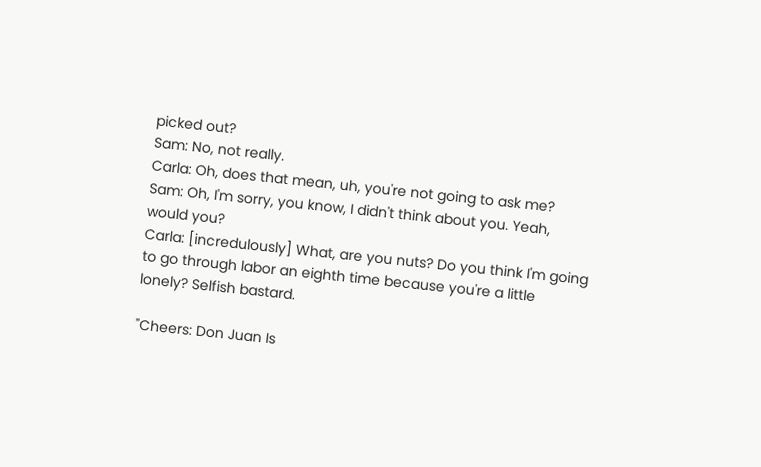picked out?
Sam: No, not really.
Carla: Oh, does that mean, uh, you're not going to ask me?
Sam: Oh, I'm sorry, you know, I didn't think about you. Yeah, would you?
Carla: [incredulously] What, are you nuts? Do you think I'm going to go through labor an eighth time because you're a little lonely? Selfish bastard.

"Cheers: Don Juan Is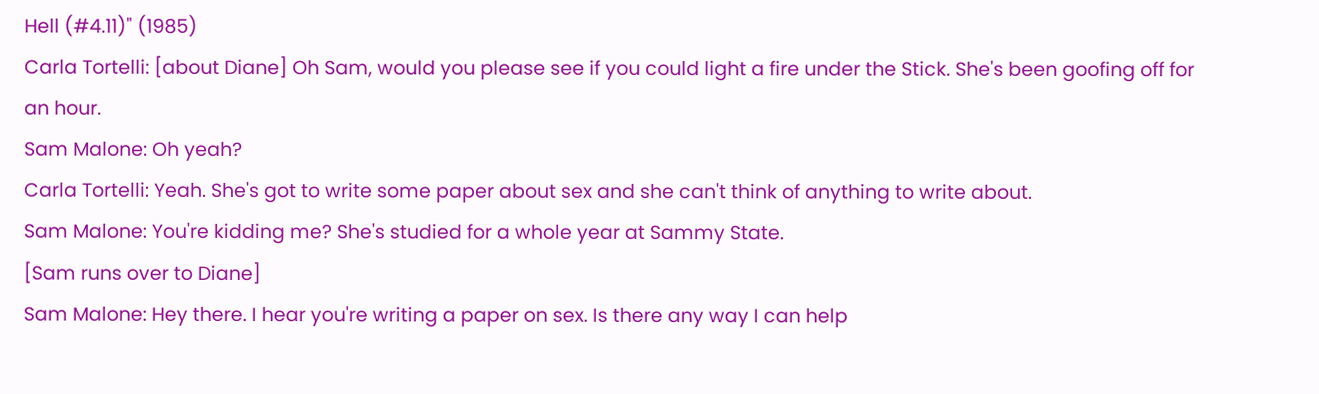Hell (#4.11)" (1985)
Carla Tortelli: [about Diane] Oh Sam, would you please see if you could light a fire under the Stick. She's been goofing off for an hour.
Sam Malone: Oh yeah?
Carla Tortelli: Yeah. She's got to write some paper about sex and she can't think of anything to write about.
Sam Malone: You're kidding me? She's studied for a whole year at Sammy State.
[Sam runs over to Diane]
Sam Malone: Hey there. I hear you're writing a paper on sex. Is there any way I can help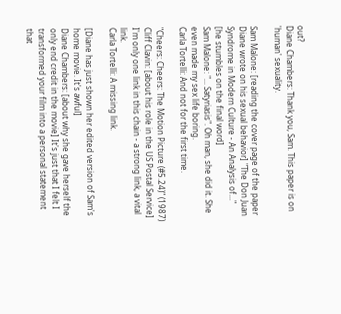out?
Diane Chambers: Thank you, Sam. This paper is on 'human' sexuality.

Sam Malone: [reading the cover page of the paper Diane wrote on his sexual behavior] "The Don Juan Syndrome in Modern Culture - An Analysis of..."
[he stumbles on the final word]
Sam Malone: "... Satyriasis". Oh man, she did it. She even made my sex life boring.
Carla Tortelli: And not for the first time.

"Cheers: Cheers: The Motion Picture (#5.24)" (1987)
Cliff Clavin: [about his role in the US Postal Service] I'm only one link in this chain - a strong link, a vital link.
Carla Tortelli: A missing link.

[Diane has just shown her edited version of Sam's home movie. It's awful]
Diane Chambers: [about why she gave herself the only end credit in the movie] It's just that I felt I transformed your film into a personal statement that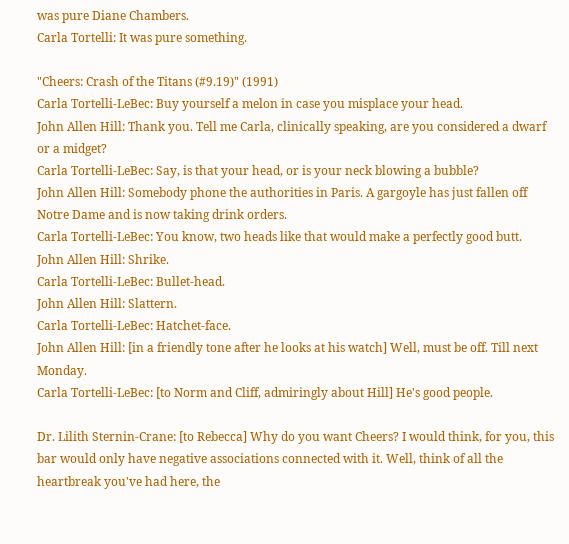was pure Diane Chambers.
Carla Tortelli: It was pure something.

"Cheers: Crash of the Titans (#9.19)" (1991)
Carla Tortelli-LeBec: Buy yourself a melon in case you misplace your head.
John Allen Hill: Thank you. Tell me Carla, clinically speaking, are you considered a dwarf or a midget?
Carla Tortelli-LeBec: Say, is that your head, or is your neck blowing a bubble?
John Allen Hill: Somebody phone the authorities in Paris. A gargoyle has just fallen off Notre Dame and is now taking drink orders.
Carla Tortelli-LeBec: You know, two heads like that would make a perfectly good butt.
John Allen Hill: Shrike.
Carla Tortelli-LeBec: Bullet-head.
John Allen Hill: Slattern.
Carla Tortelli-LeBec: Hatchet-face.
John Allen Hill: [in a friendly tone after he looks at his watch] Well, must be off. Till next Monday.
Carla Tortelli-LeBec: [to Norm and Cliff, admiringly about Hill] He's good people.

Dr. Lilith Sternin-Crane: [to Rebecca] Why do you want Cheers? I would think, for you, this bar would only have negative associations connected with it. Well, think of all the heartbreak you've had here, the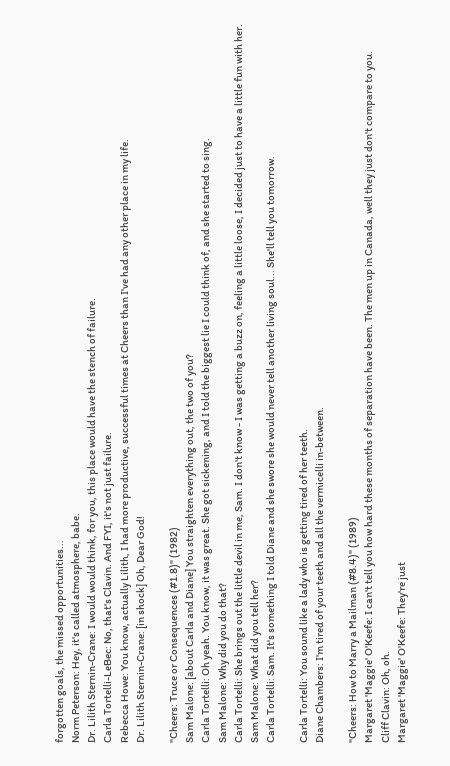forgotten goals, the missed opportunities...
Norm Peterson: Hey, it's called atmosphere, babe.
Dr. Lilith Sternin-Crane: I would would think, for you, this place would have the stench of failure.
Carla Tortelli-LeBec: No, that's Clavin. And FYI, it's not just failure.
Rebecca Howe: You know, actually Lilith, I had more productive, successful times at Cheers than I've had any other place in my life.
Dr. Lilith Sternin-Crane: [in shock] Oh, Dear God!

"Cheers: Truce or Consequences (#1.8)" (1982)
Sam Malone: [about Carla and Diane] You straighten everything out, the two of you?
Carla Tortelli: Oh yeah. You know, it was great. She got sickening, and I told the biggest lie I could think of, and she started to sing.
Sam Malone: Why did you do that?
Carla Tortelli: She brings out the little devil in me, Sam. I don't know - I was getting a buzz on, feeling a little loose, I decided just to have a little fun with her.
Sam Malone: What did you tell her?
Carla Tortelli: Sam. It's something I told Diane and she swore she would never tell another living soul... She'll tell you tomorrow.

Carla Tortelli: You sound like a lady who is getting tired of her teeth.
Diane Chambers: I'm tired of your teeth and all the vermicelli in-between.

"Cheers: How to Marry a Mailman (#8.4)" (1989)
Margaret 'Maggie' O'Keefe: I can't tell you how hard these months of separation have been. The men up in Canada, well they just don't compare to you.
Cliff Clavin: Oh, oh.
Margaret 'Maggie' O'Keefe: They're just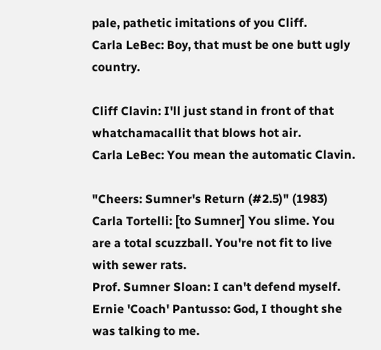pale, pathetic imitations of you Cliff.
Carla LeBec: Boy, that must be one butt ugly country.

Cliff Clavin: I'll just stand in front of that whatchamacallit that blows hot air.
Carla LeBec: You mean the automatic Clavin.

"Cheers: Sumner's Return (#2.5)" (1983)
Carla Tortelli: [to Sumner] You slime. You are a total scuzzball. You're not fit to live with sewer rats.
Prof. Sumner Sloan: I can't defend myself.
Ernie 'Coach' Pantusso: God, I thought she was talking to me.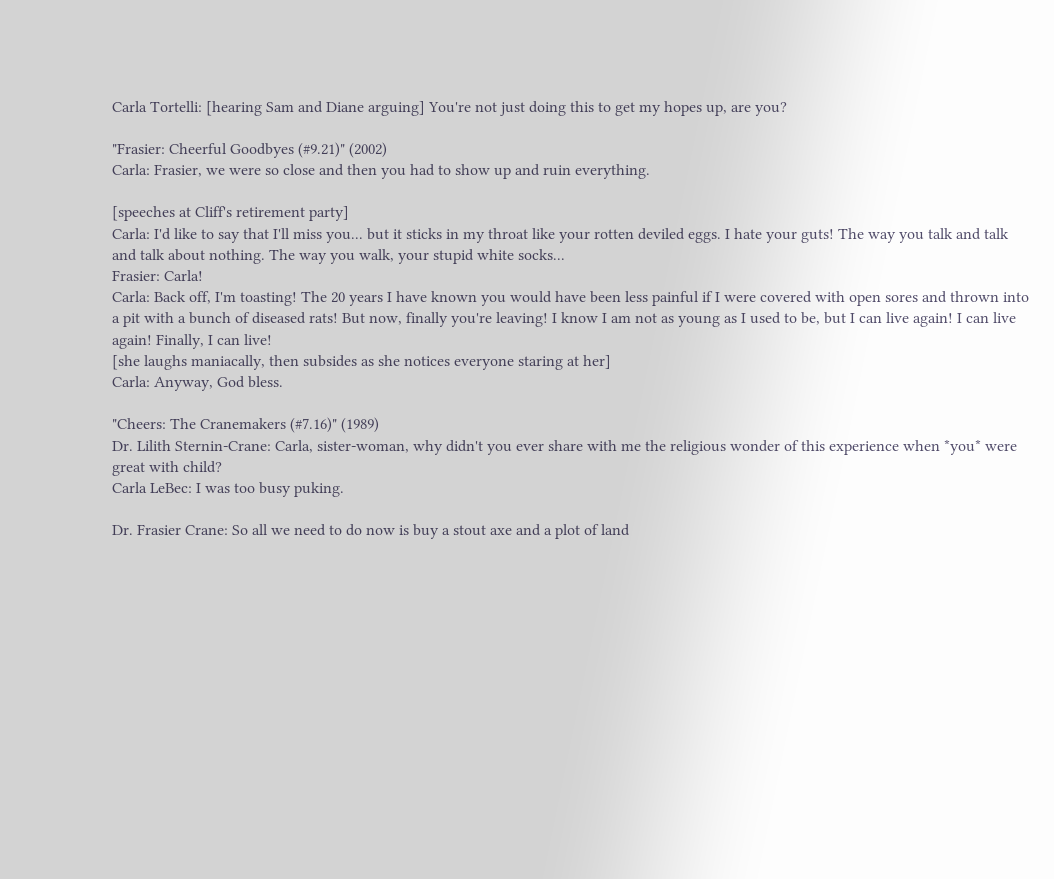Carla Tortelli: [hearing Sam and Diane arguing] You're not just doing this to get my hopes up, are you?

"Frasier: Cheerful Goodbyes (#9.21)" (2002)
Carla: Frasier, we were so close and then you had to show up and ruin everything.

[speeches at Cliff's retirement party]
Carla: I'd like to say that I'll miss you... but it sticks in my throat like your rotten deviled eggs. I hate your guts! The way you talk and talk and talk about nothing. The way you walk, your stupid white socks...
Frasier: Carla!
Carla: Back off, I'm toasting! The 20 years I have known you would have been less painful if I were covered with open sores and thrown into a pit with a bunch of diseased rats! But now, finally you're leaving! I know I am not as young as I used to be, but I can live again! I can live again! Finally, I can live!
[she laughs maniacally, then subsides as she notices everyone staring at her]
Carla: Anyway, God bless.

"Cheers: The Cranemakers (#7.16)" (1989)
Dr. Lilith Sternin-Crane: Carla, sister-woman, why didn't you ever share with me the religious wonder of this experience when *you* were great with child?
Carla LeBec: I was too busy puking.

Dr. Frasier Crane: So all we need to do now is buy a stout axe and a plot of land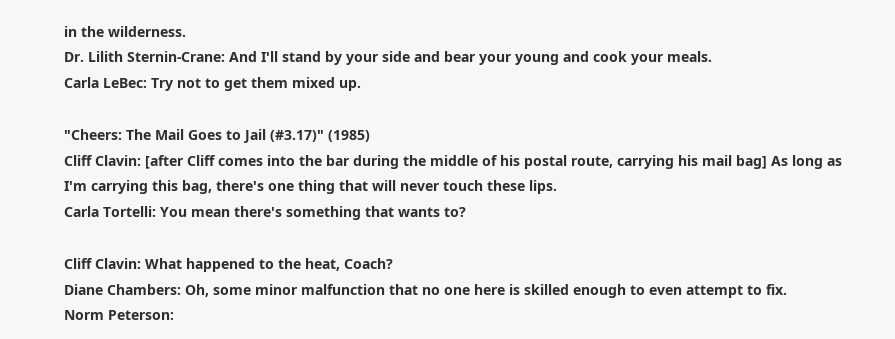in the wilderness.
Dr. Lilith Sternin-Crane: And I'll stand by your side and bear your young and cook your meals.
Carla LeBec: Try not to get them mixed up.

"Cheers: The Mail Goes to Jail (#3.17)" (1985)
Cliff Clavin: [after Cliff comes into the bar during the middle of his postal route, carrying his mail bag] As long as I'm carrying this bag, there's one thing that will never touch these lips.
Carla Tortelli: You mean there's something that wants to?

Cliff Clavin: What happened to the heat, Coach?
Diane Chambers: Oh, some minor malfunction that no one here is skilled enough to even attempt to fix.
Norm Peterson: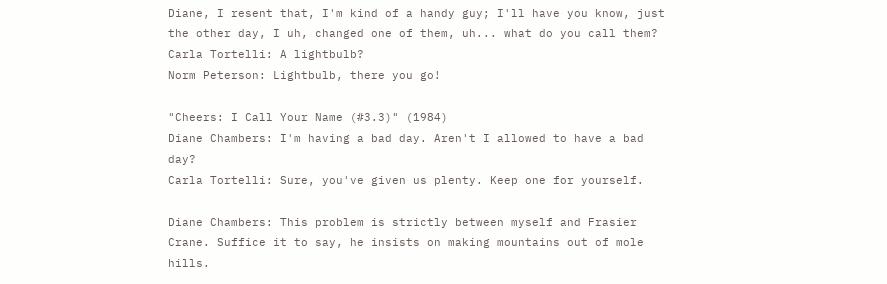Diane, I resent that, I'm kind of a handy guy; I'll have you know, just the other day, I uh, changed one of them, uh... what do you call them?
Carla Tortelli: A lightbulb?
Norm Peterson: Lightbulb, there you go!

"Cheers: I Call Your Name (#3.3)" (1984)
Diane Chambers: I'm having a bad day. Aren't I allowed to have a bad day?
Carla Tortelli: Sure, you've given us plenty. Keep one for yourself.

Diane Chambers: This problem is strictly between myself and Frasier Crane. Suffice it to say, he insists on making mountains out of mole hills.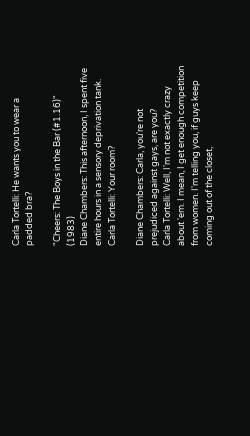Carla Tortelli: He wants you to wear a padded bra?

"Cheers: The Boys in the Bar (#1.16)" (1983)
Diane Chambers: This afternoon, I spent five entire hours in a sensory deprivation tank.
Carla Tortelli: Your room?

Diane Chambers: Carla, you're not prejudiced against gays, are you?
Carla Tortelli: Well, I'm not exactly crazy about 'em. I mean, I get enough competition from women. I'm telling you, if guys keep coming out of the closet,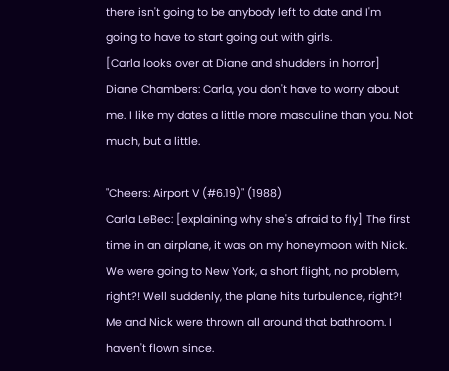there isn't going to be anybody left to date and I'm going to have to start going out with girls.
[Carla looks over at Diane and shudders in horror]
Diane Chambers: Carla, you don't have to worry about me. I like my dates a little more masculine than you. Not much, but a little.

"Cheers: Airport V (#6.19)" (1988)
Carla LeBec: [explaining why she's afraid to fly] The first time in an airplane, it was on my honeymoon with Nick. We were going to New York, a short flight, no problem, right?! Well suddenly, the plane hits turbulence, right?! Me and Nick were thrown all around that bathroom. I haven't flown since.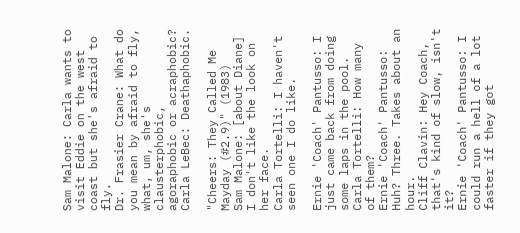Sam Malone: Carla wants to visit Eddie on the west coast but she's afraid to fly.
Dr. Frasier Crane: What do you mean by afraid to fly, what, um, she's clausterphobic, agoraphobic or acraphobic?
Carla LeBec: Deathaphobic.

"Cheers: They Called Me Mayday (#2.9)" (1983)
Sam Malone: [about Diane] I don't like the look on her face.
Carla Tortelli: I haven't seen one I do like.

Ernie 'Coach' Pantusso: I just came back from doing some laps in the pool.
Carla Tortelli: How many of them?
Ernie 'Coach' Pantusso: Huh? Three. Takes about an hour.
Cliff Clavin: Hey Coach, that's kind of slow, isn't it?
Ernie 'Coach' Pantusso: I could run a hell of a lot faster if they got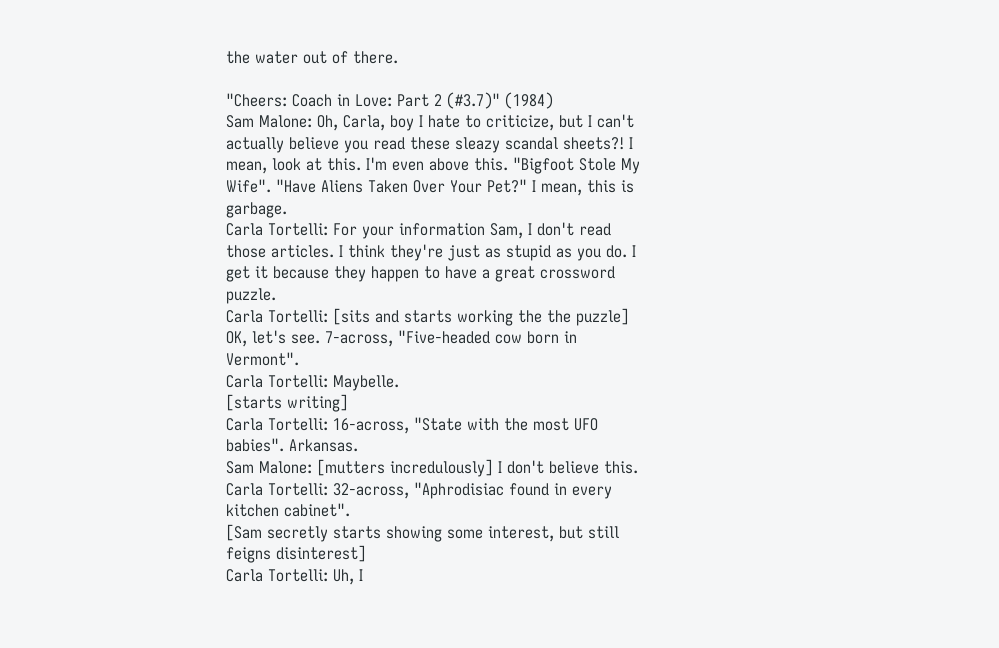the water out of there.

"Cheers: Coach in Love: Part 2 (#3.7)" (1984)
Sam Malone: Oh, Carla, boy I hate to criticize, but I can't actually believe you read these sleazy scandal sheets?! I mean, look at this. I'm even above this. "Bigfoot Stole My Wife". "Have Aliens Taken Over Your Pet?" I mean, this is garbage.
Carla Tortelli: For your information Sam, I don't read those articles. I think they're just as stupid as you do. I get it because they happen to have a great crossword puzzle.
Carla Tortelli: [sits and starts working the the puzzle] OK, let's see. 7-across, "Five-headed cow born in Vermont".
Carla Tortelli: Maybelle.
[starts writing]
Carla Tortelli: 16-across, "State with the most UFO babies". Arkansas.
Sam Malone: [mutters incredulously] I don't believe this.
Carla Tortelli: 32-across, "Aphrodisiac found in every kitchen cabinet".
[Sam secretly starts showing some interest, but still feigns disinterest]
Carla Tortelli: Uh, I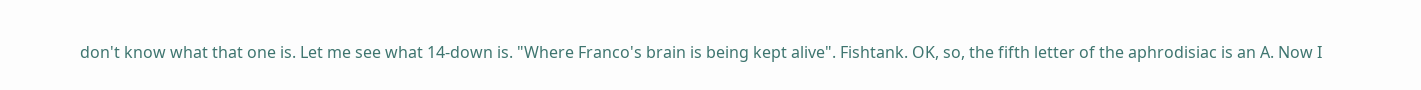don't know what that one is. Let me see what 14-down is. "Where Franco's brain is being kept alive". Fishtank. OK, so, the fifth letter of the aphrodisiac is an A. Now I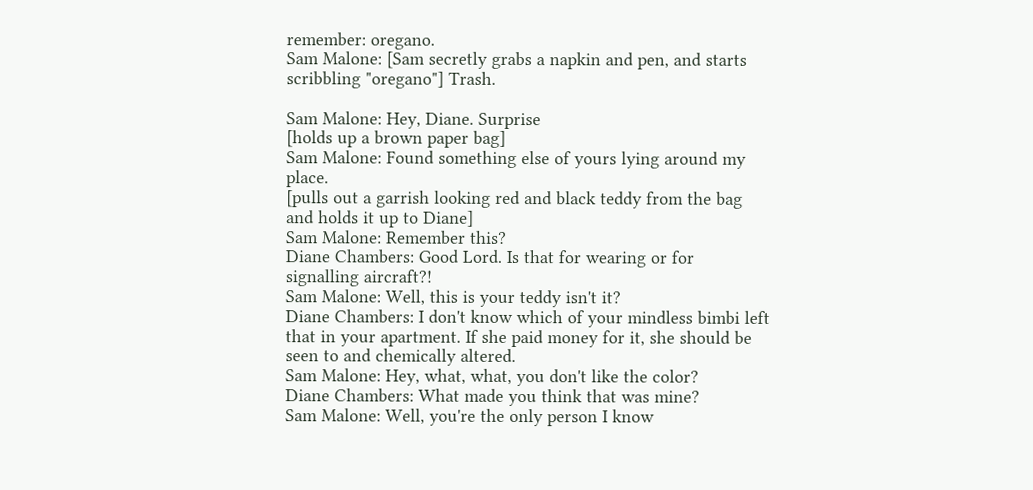remember: oregano.
Sam Malone: [Sam secretly grabs a napkin and pen, and starts scribbling "oregano"] Trash.

Sam Malone: Hey, Diane. Surprise
[holds up a brown paper bag]
Sam Malone: Found something else of yours lying around my place.
[pulls out a garrish looking red and black teddy from the bag and holds it up to Diane]
Sam Malone: Remember this?
Diane Chambers: Good Lord. Is that for wearing or for signalling aircraft?!
Sam Malone: Well, this is your teddy isn't it?
Diane Chambers: I don't know which of your mindless bimbi left that in your apartment. If she paid money for it, she should be seen to and chemically altered.
Sam Malone: Hey, what, what, you don't like the color?
Diane Chambers: What made you think that was mine?
Sam Malone: Well, you're the only person I know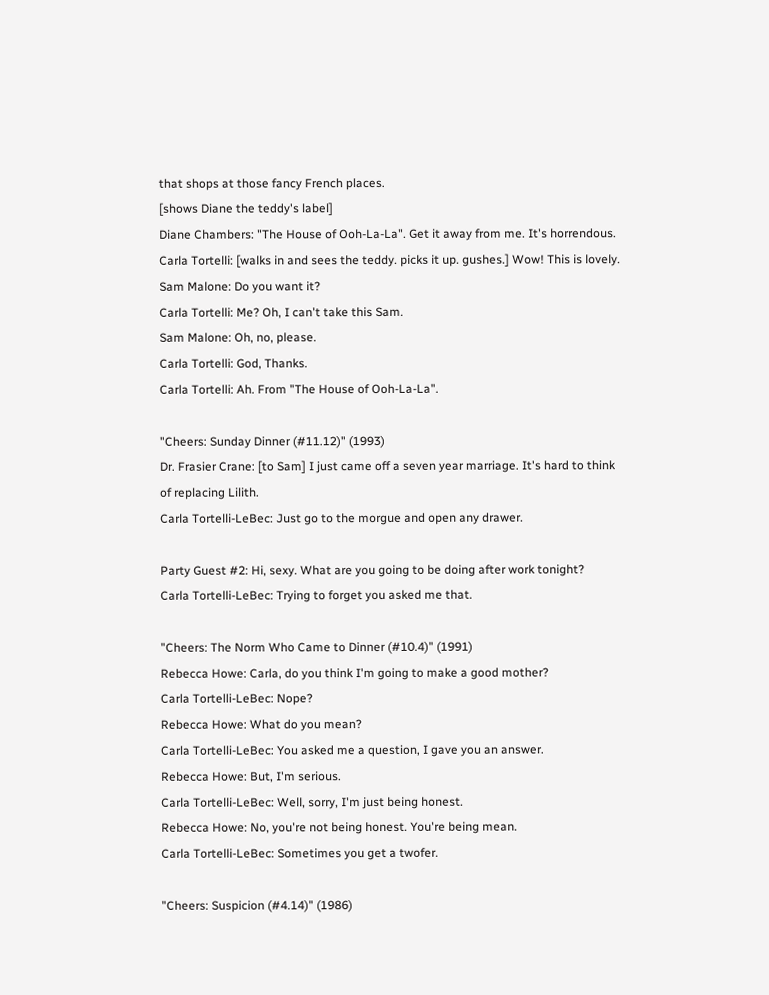that shops at those fancy French places.
[shows Diane the teddy's label]
Diane Chambers: "The House of Ooh-La-La". Get it away from me. It's horrendous.
Carla Tortelli: [walks in and sees the teddy. picks it up. gushes.] Wow! This is lovely.
Sam Malone: Do you want it?
Carla Tortelli: Me? Oh, I can't take this Sam.
Sam Malone: Oh, no, please.
Carla Tortelli: God, Thanks.
Carla Tortelli: Ah. From "The House of Ooh-La-La".

"Cheers: Sunday Dinner (#11.12)" (1993)
Dr. Frasier Crane: [to Sam] I just came off a seven year marriage. It's hard to think of replacing Lilith.
Carla Tortelli-LeBec: Just go to the morgue and open any drawer.

Party Guest #2: Hi, sexy. What are you going to be doing after work tonight?
Carla Tortelli-LeBec: Trying to forget you asked me that.

"Cheers: The Norm Who Came to Dinner (#10.4)" (1991)
Rebecca Howe: Carla, do you think I'm going to make a good mother?
Carla Tortelli-LeBec: Nope?
Rebecca Howe: What do you mean?
Carla Tortelli-LeBec: You asked me a question, I gave you an answer.
Rebecca Howe: But, I'm serious.
Carla Tortelli-LeBec: Well, sorry, I'm just being honest.
Rebecca Howe: No, you're not being honest. You're being mean.
Carla Tortelli-LeBec: Sometimes you get a twofer.

"Cheers: Suspicion (#4.14)" (1986)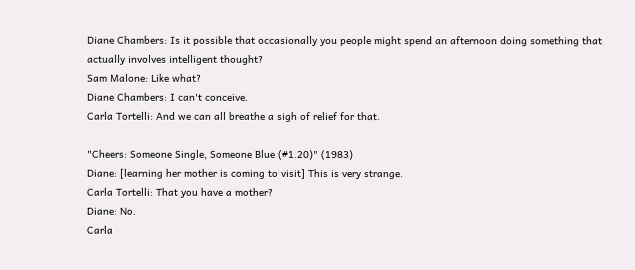Diane Chambers: Is it possible that occasionally you people might spend an afternoon doing something that actually involves intelligent thought?
Sam Malone: Like what?
Diane Chambers: I can't conceive.
Carla Tortelli: And we can all breathe a sigh of relief for that.

"Cheers: Someone Single, Someone Blue (#1.20)" (1983)
Diane: [learning her mother is coming to visit] This is very strange.
Carla Tortelli: That you have a mother?
Diane: No.
Carla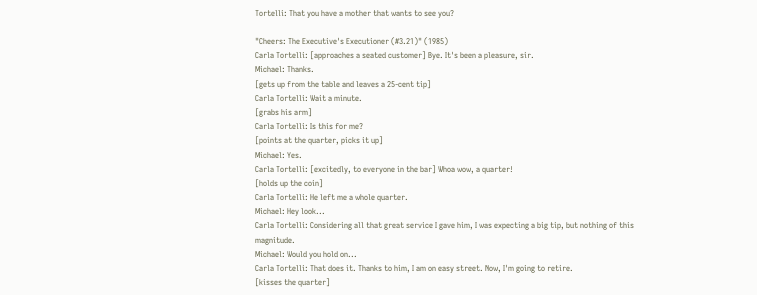Tortelli: That you have a mother that wants to see you?

"Cheers: The Executive's Executioner (#3.21)" (1985)
Carla Tortelli: [approaches a seated customer] Bye. It's been a pleasure, sir.
Michael: Thanks.
[gets up from the table and leaves a 25-cent tip]
Carla Tortelli: Wait a minute.
[grabs his arm]
Carla Tortelli: Is this for me?
[points at the quarter, picks it up]
Michael: Yes.
Carla Tortelli: [excitedly, to everyone in the bar] Whoa wow, a quarter!
[holds up the coin]
Carla Tortelli: He left me a whole quarter.
Michael: Hey look...
Carla Tortelli: Considering all that great service I gave him, I was expecting a big tip, but nothing of this magnitude.
Michael: Would you hold on...
Carla Tortelli: That does it. Thanks to him, I am on easy street. Now, I'm going to retire.
[kisses the quarter]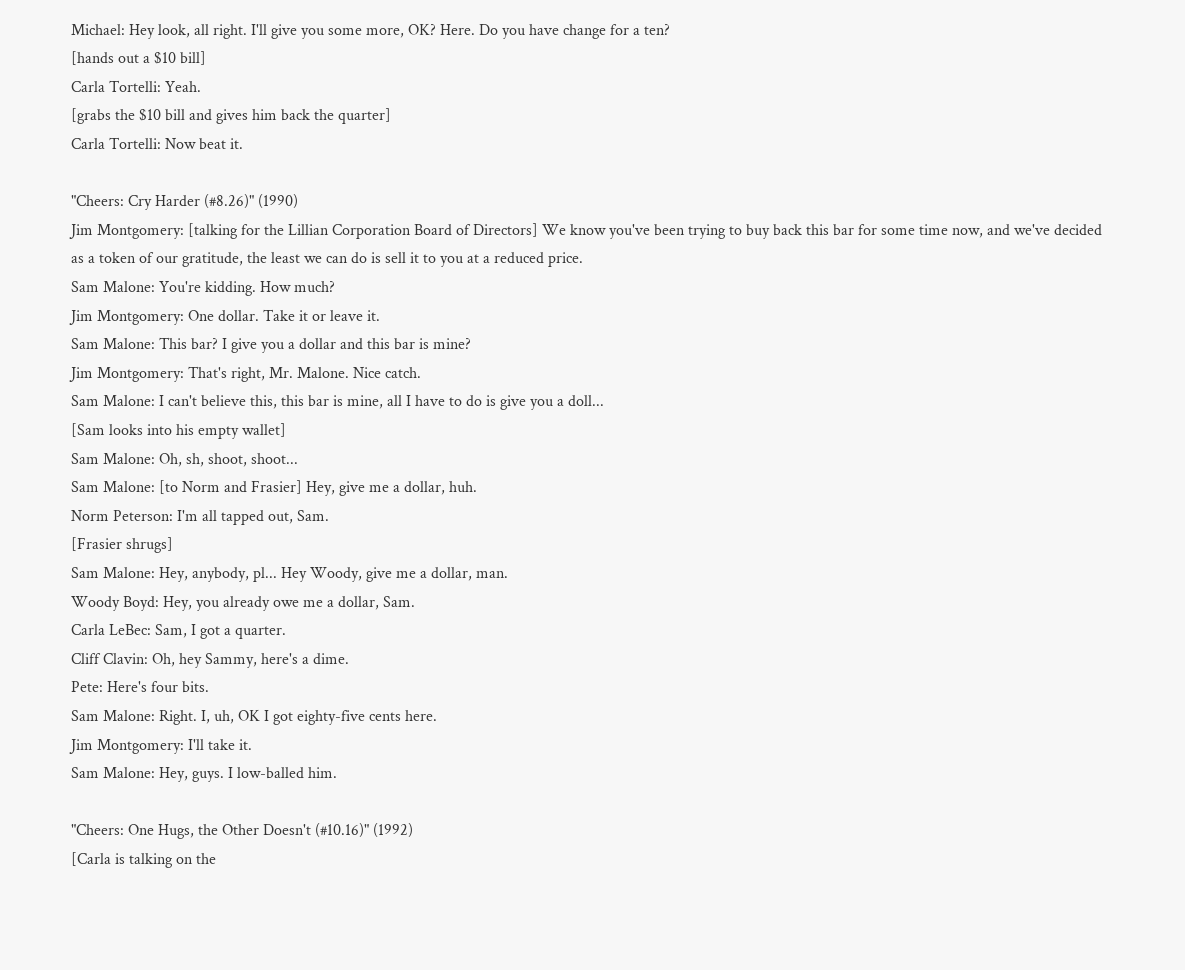Michael: Hey look, all right. I'll give you some more, OK? Here. Do you have change for a ten?
[hands out a $10 bill]
Carla Tortelli: Yeah.
[grabs the $10 bill and gives him back the quarter]
Carla Tortelli: Now beat it.

"Cheers: Cry Harder (#8.26)" (1990)
Jim Montgomery: [talking for the Lillian Corporation Board of Directors] We know you've been trying to buy back this bar for some time now, and we've decided as a token of our gratitude, the least we can do is sell it to you at a reduced price.
Sam Malone: You're kidding. How much?
Jim Montgomery: One dollar. Take it or leave it.
Sam Malone: This bar? I give you a dollar and this bar is mine?
Jim Montgomery: That's right, Mr. Malone. Nice catch.
Sam Malone: I can't believe this, this bar is mine, all I have to do is give you a doll...
[Sam looks into his empty wallet]
Sam Malone: Oh, sh, shoot, shoot...
Sam Malone: [to Norm and Frasier] Hey, give me a dollar, huh.
Norm Peterson: I'm all tapped out, Sam.
[Frasier shrugs]
Sam Malone: Hey, anybody, pl... Hey Woody, give me a dollar, man.
Woody Boyd: Hey, you already owe me a dollar, Sam.
Carla LeBec: Sam, I got a quarter.
Cliff Clavin: Oh, hey Sammy, here's a dime.
Pete: Here's four bits.
Sam Malone: Right. I, uh, OK I got eighty-five cents here.
Jim Montgomery: I'll take it.
Sam Malone: Hey, guys. I low-balled him.

"Cheers: One Hugs, the Other Doesn't (#10.16)" (1992)
[Carla is talking on the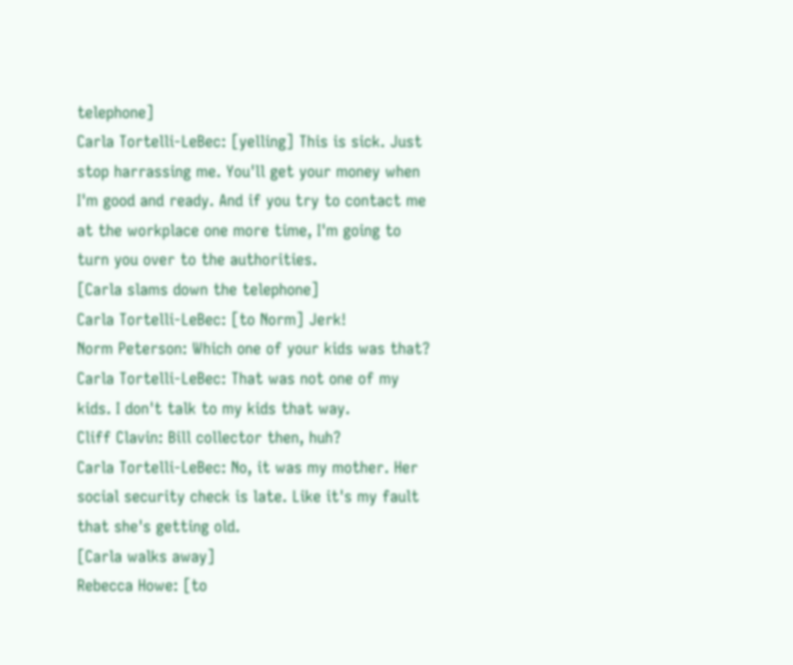telephone]
Carla Tortelli-LeBec: [yelling] This is sick. Just stop harrassing me. You'll get your money when I'm good and ready. And if you try to contact me at the workplace one more time, I'm going to turn you over to the authorities.
[Carla slams down the telephone]
Carla Tortelli-LeBec: [to Norm] Jerk!
Norm Peterson: Which one of your kids was that?
Carla Tortelli-LeBec: That was not one of my kids. I don't talk to my kids that way.
Cliff Clavin: Bill collector then, huh?
Carla Tortelli-LeBec: No, it was my mother. Her social security check is late. Like it's my fault that she's getting old.
[Carla walks away]
Rebecca Howe: [to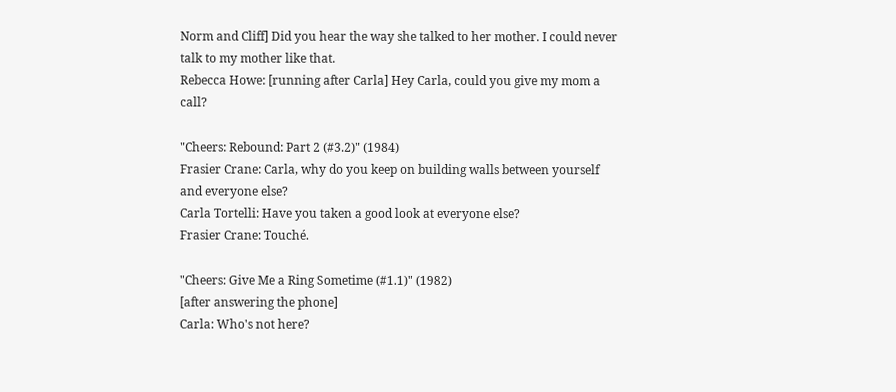Norm and Cliff] Did you hear the way she talked to her mother. I could never talk to my mother like that.
Rebecca Howe: [running after Carla] Hey Carla, could you give my mom a call?

"Cheers: Rebound: Part 2 (#3.2)" (1984)
Frasier Crane: Carla, why do you keep on building walls between yourself and everyone else?
Carla Tortelli: Have you taken a good look at everyone else?
Frasier Crane: Touché.

"Cheers: Give Me a Ring Sometime (#1.1)" (1982)
[after answering the phone]
Carla: Who's not here?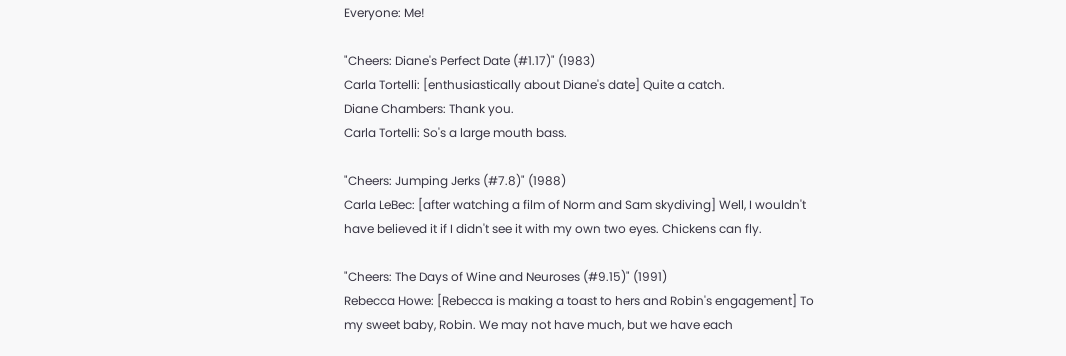Everyone: Me!

"Cheers: Diane's Perfect Date (#1.17)" (1983)
Carla Tortelli: [enthusiastically about Diane's date] Quite a catch.
Diane Chambers: Thank you.
Carla Tortelli: So's a large mouth bass.

"Cheers: Jumping Jerks (#7.8)" (1988)
Carla LeBec: [after watching a film of Norm and Sam skydiving] Well, I wouldn't have believed it if I didn't see it with my own two eyes. Chickens can fly.

"Cheers: The Days of Wine and Neuroses (#9.15)" (1991)
Rebecca Howe: [Rebecca is making a toast to hers and Robin's engagement] To my sweet baby, Robin. We may not have much, but we have each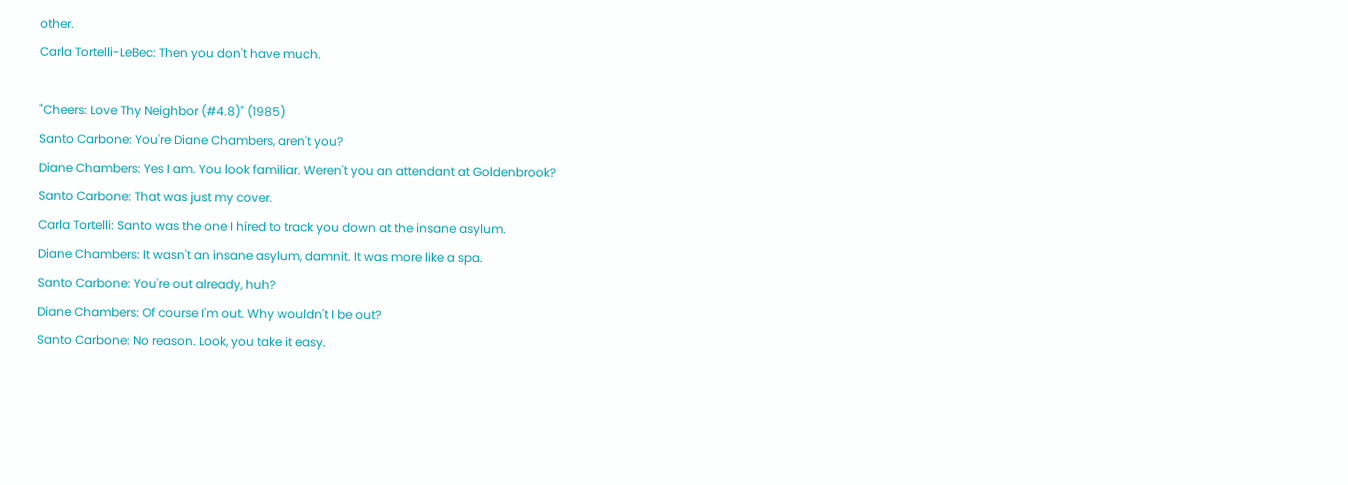other.
Carla Tortelli-LeBec: Then you don't have much.

"Cheers: Love Thy Neighbor (#4.8)" (1985)
Santo Carbone: You're Diane Chambers, aren't you?
Diane Chambers: Yes I am. You look familiar. Weren't you an attendant at Goldenbrook?
Santo Carbone: That was just my cover.
Carla Tortelli: Santo was the one I hired to track you down at the insane asylum.
Diane Chambers: It wasn't an insane asylum, damnit. It was more like a spa.
Santo Carbone: You're out already, huh?
Diane Chambers: Of course I'm out. Why wouldn't I be out?
Santo Carbone: No reason. Look, you take it easy.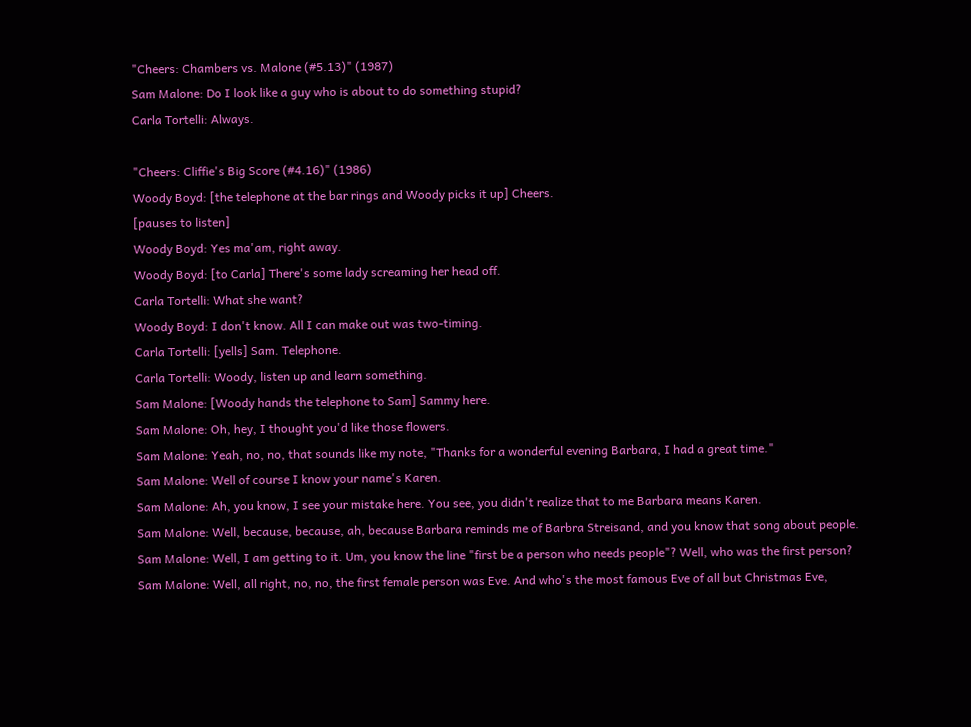"Cheers: Chambers vs. Malone (#5.13)" (1987)
Sam Malone: Do I look like a guy who is about to do something stupid?
Carla Tortelli: Always.

"Cheers: Cliffie's Big Score (#4.16)" (1986)
Woody Boyd: [the telephone at the bar rings and Woody picks it up] Cheers.
[pauses to listen]
Woody Boyd: Yes ma'am, right away.
Woody Boyd: [to Carla] There's some lady screaming her head off.
Carla Tortelli: What she want?
Woody Boyd: I don't know. All I can make out was two-timing.
Carla Tortelli: [yells] Sam. Telephone.
Carla Tortelli: Woody, listen up and learn something.
Sam Malone: [Woody hands the telephone to Sam] Sammy here.
Sam Malone: Oh, hey, I thought you'd like those flowers.
Sam Malone: Yeah, no, no, that sounds like my note, "Thanks for a wonderful evening Barbara, I had a great time."
Sam Malone: Well of course I know your name's Karen.
Sam Malone: Ah, you know, I see your mistake here. You see, you didn't realize that to me Barbara means Karen.
Sam Malone: Well, because, because, ah, because Barbara reminds me of Barbra Streisand, and you know that song about people.
Sam Malone: Well, I am getting to it. Um, you know the line "first be a person who needs people"? Well, who was the first person?
Sam Malone: Well, all right, no, no, the first female person was Eve. And who's the most famous Eve of all but Christmas Eve,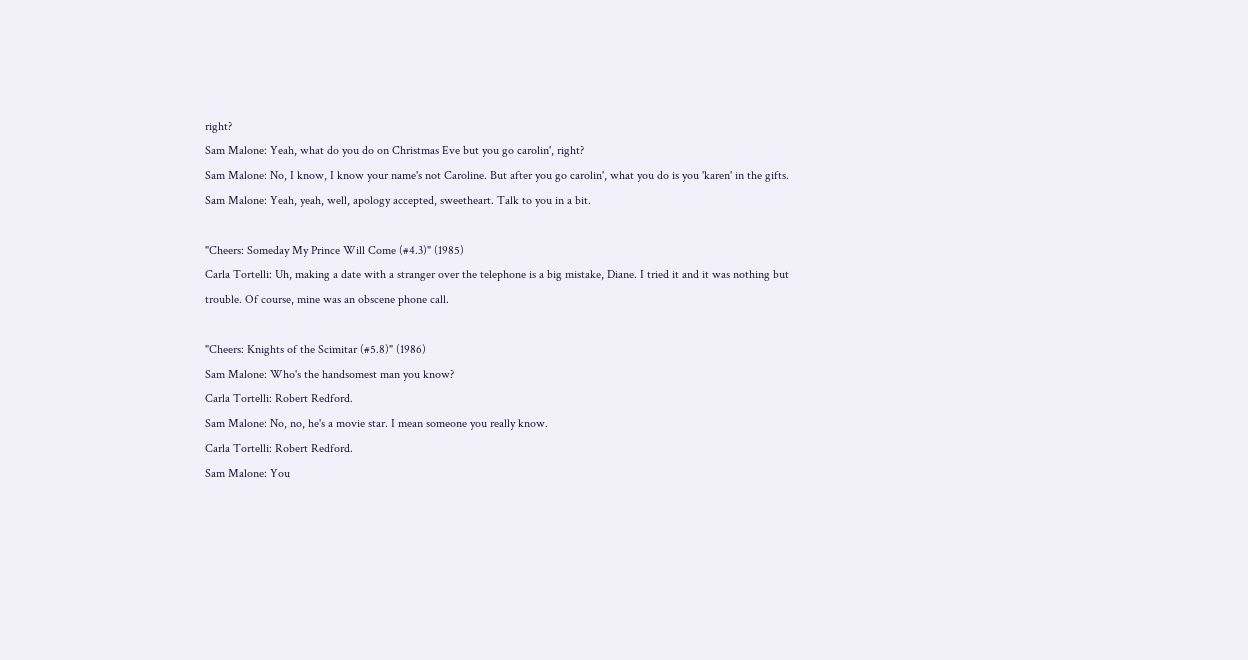right?
Sam Malone: Yeah, what do you do on Christmas Eve but you go carolin', right?
Sam Malone: No, I know, I know your name's not Caroline. But after you go carolin', what you do is you 'karen' in the gifts.
Sam Malone: Yeah, yeah, well, apology accepted, sweetheart. Talk to you in a bit.

"Cheers: Someday My Prince Will Come (#4.3)" (1985)
Carla Tortelli: Uh, making a date with a stranger over the telephone is a big mistake, Diane. I tried it and it was nothing but trouble. Of course, mine was an obscene phone call.

"Cheers: Knights of the Scimitar (#5.8)" (1986)
Sam Malone: Who's the handsomest man you know?
Carla Tortelli: Robert Redford.
Sam Malone: No, no, he's a movie star. I mean someone you really know.
Carla Tortelli: Robert Redford.
Sam Malone: You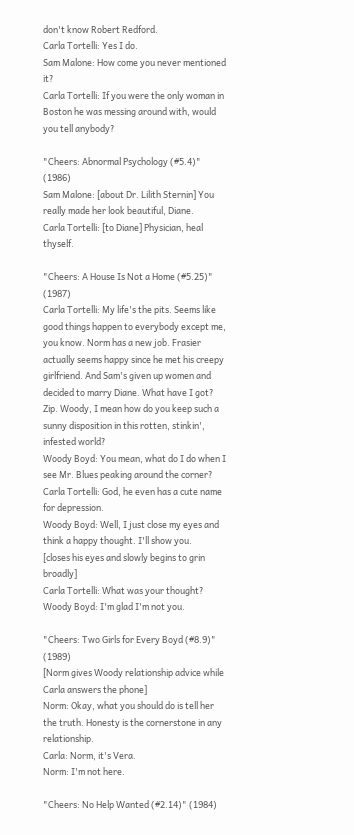don't know Robert Redford.
Carla Tortelli: Yes I do.
Sam Malone: How come you never mentioned it?
Carla Tortelli: If you were the only woman in Boston he was messing around with, would you tell anybody?

"Cheers: Abnormal Psychology (#5.4)" (1986)
Sam Malone: [about Dr. Lilith Sternin] You really made her look beautiful, Diane.
Carla Tortelli: [to Diane] Physician, heal thyself.

"Cheers: A House Is Not a Home (#5.25)" (1987)
Carla Tortelli: My life's the pits. Seems like good things happen to everybody except me, you know. Norm has a new job. Frasier actually seems happy since he met his creepy girlfriend. And Sam's given up women and decided to marry Diane. What have I got? Zip. Woody, I mean how do you keep such a sunny disposition in this rotten, stinkin', infested world?
Woody Boyd: You mean, what do I do when I see Mr. Blues peaking around the corner?
Carla Tortelli: God, he even has a cute name for depression.
Woody Boyd: Well, I just close my eyes and think a happy thought. I'll show you.
[closes his eyes and slowly begins to grin broadly]
Carla Tortelli: What was your thought?
Woody Boyd: I'm glad I'm not you.

"Cheers: Two Girls for Every Boyd (#8.9)" (1989)
[Norm gives Woody relationship advice while Carla answers the phone]
Norm: Okay, what you should do is tell her the truth. Honesty is the cornerstone in any relationship.
Carla: Norm, it's Vera.
Norm: I'm not here.

"Cheers: No Help Wanted (#2.14)" (1984)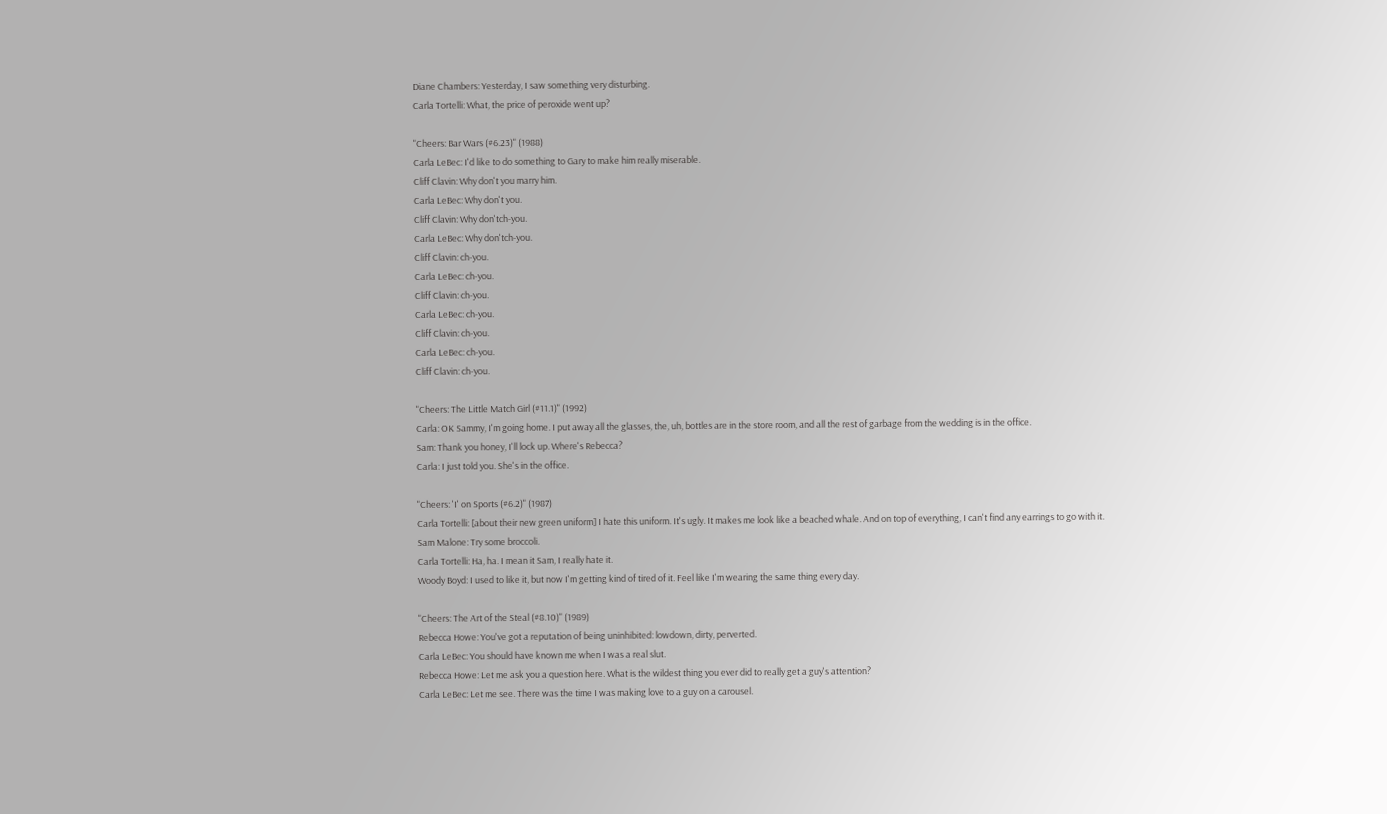Diane Chambers: Yesterday, I saw something very disturbing.
Carla Tortelli: What, the price of peroxide went up?

"Cheers: Bar Wars (#6.23)" (1988)
Carla LeBec: I'd like to do something to Gary to make him really miserable.
Cliff Clavin: Why don't you marry him.
Carla LeBec: Why don't you.
Cliff Clavin: Why don'tch-you.
Carla LeBec: Why don'tch-you.
Cliff Clavin: ch-you.
Carla LeBec: ch-you.
Cliff Clavin: ch-you.
Carla LeBec: ch-you.
Cliff Clavin: ch-you.
Carla LeBec: ch-you.
Cliff Clavin: ch-you.

"Cheers: The Little Match Girl (#11.1)" (1992)
Carla: OK Sammy, I'm going home. I put away all the glasses, the, uh, bottles are in the store room, and all the rest of garbage from the wedding is in the office.
Sam: Thank you honey, I'll lock up. Where's Rebecca?
Carla: I just told you. She's in the office.

"Cheers: 'I' on Sports (#6.2)" (1987)
Carla Tortelli: [about their new green uniform] I hate this uniform. It's ugly. It makes me look like a beached whale. And on top of everything, I can't find any earrings to go with it.
Sam Malone: Try some broccoli.
Carla Tortelli: Ha, ha. I mean it Sam, I really hate it.
Woody Boyd: I used to like it, but now I'm getting kind of tired of it. Feel like I'm wearing the same thing every day.

"Cheers: The Art of the Steal (#8.10)" (1989)
Rebecca Howe: You've got a reputation of being uninhibited: lowdown, dirty, perverted.
Carla LeBec: You should have known me when I was a real slut.
Rebecca Howe: Let me ask you a question here. What is the wildest thing you ever did to really get a guy's attention?
Carla LeBec: Let me see. There was the time I was making love to a guy on a carousel.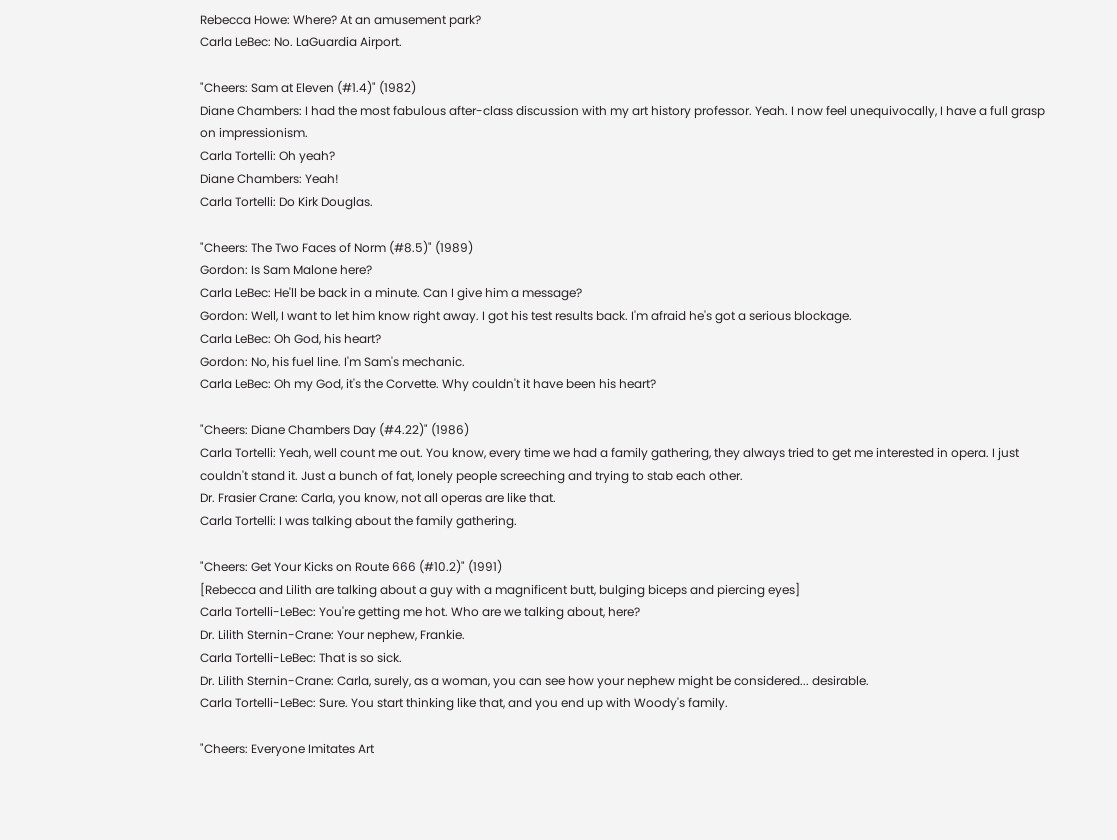Rebecca Howe: Where? At an amusement park?
Carla LeBec: No. LaGuardia Airport.

"Cheers: Sam at Eleven (#1.4)" (1982)
Diane Chambers: I had the most fabulous after-class discussion with my art history professor. Yeah. I now feel unequivocally, I have a full grasp on impressionism.
Carla Tortelli: Oh yeah?
Diane Chambers: Yeah!
Carla Tortelli: Do Kirk Douglas.

"Cheers: The Two Faces of Norm (#8.5)" (1989)
Gordon: Is Sam Malone here?
Carla LeBec: He'll be back in a minute. Can I give him a message?
Gordon: Well, I want to let him know right away. I got his test results back. I'm afraid he's got a serious blockage.
Carla LeBec: Oh God, his heart?
Gordon: No, his fuel line. I'm Sam's mechanic.
Carla LeBec: Oh my God, it's the Corvette. Why couldn't it have been his heart?

"Cheers: Diane Chambers Day (#4.22)" (1986)
Carla Tortelli: Yeah, well count me out. You know, every time we had a family gathering, they always tried to get me interested in opera. I just couldn't stand it. Just a bunch of fat, lonely people screeching and trying to stab each other.
Dr. Frasier Crane: Carla, you know, not all operas are like that.
Carla Tortelli: I was talking about the family gathering.

"Cheers: Get Your Kicks on Route 666 (#10.2)" (1991)
[Rebecca and Lilith are talking about a guy with a magnificent butt, bulging biceps and piercing eyes]
Carla Tortelli-LeBec: You're getting me hot. Who are we talking about, here?
Dr. Lilith Sternin-Crane: Your nephew, Frankie.
Carla Tortelli-LeBec: That is so sick.
Dr. Lilith Sternin-Crane: Carla, surely, as a woman, you can see how your nephew might be considered... desirable.
Carla Tortelli-LeBec: Sure. You start thinking like that, and you end up with Woody's family.

"Cheers: Everyone Imitates Art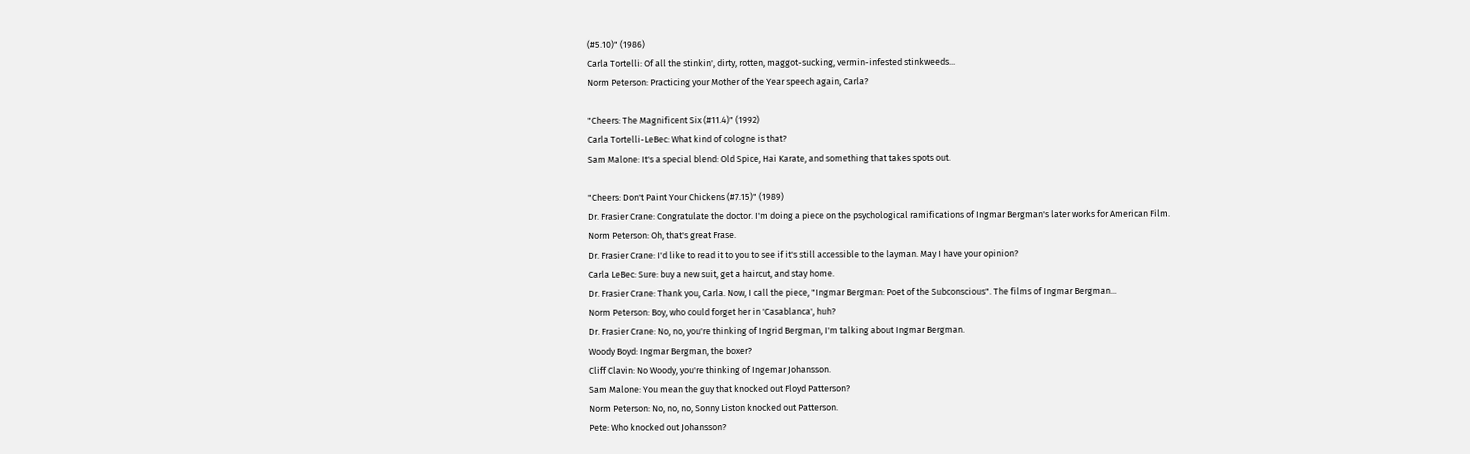(#5.10)" (1986)
Carla Tortelli: Of all the stinkin', dirty, rotten, maggot-sucking, vermin-infested stinkweeds...
Norm Peterson: Practicing your Mother of the Year speech again, Carla?

"Cheers: The Magnificent Six (#11.4)" (1992)
Carla Tortelli-LeBec: What kind of cologne is that?
Sam Malone: It's a special blend: Old Spice, Hai Karate, and something that takes spots out.

"Cheers: Don't Paint Your Chickens (#7.15)" (1989)
Dr. Frasier Crane: Congratulate the doctor. I'm doing a piece on the psychological ramifications of Ingmar Bergman's later works for American Film.
Norm Peterson: Oh, that's great Frase.
Dr. Frasier Crane: I'd like to read it to you to see if it's still accessible to the layman. May I have your opinion?
Carla LeBec: Sure: buy a new suit, get a haircut, and stay home.
Dr. Frasier Crane: Thank you, Carla. Now, I call the piece, "Ingmar Bergman: Poet of the Subconscious". The films of Ingmar Bergman...
Norm Peterson: Boy, who could forget her in 'Casablanca', huh?
Dr. Frasier Crane: No, no, you're thinking of Ingrid Bergman, I'm talking about Ingmar Bergman.
Woody Boyd: Ingmar Bergman, the boxer?
Cliff Clavin: No Woody, you're thinking of Ingemar Johansson.
Sam Malone: You mean the guy that knocked out Floyd Patterson?
Norm Peterson: No, no, no, Sonny Liston knocked out Patterson.
Pete: Who knocked out Johansson?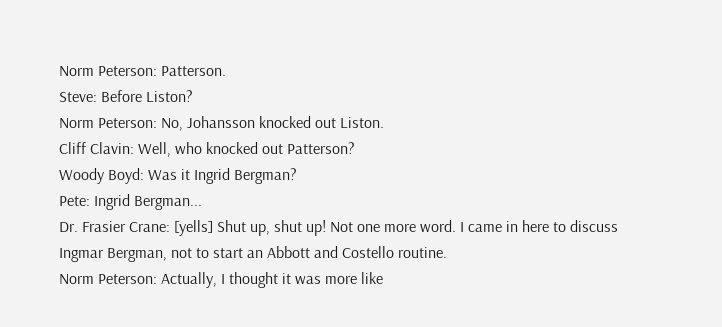Norm Peterson: Patterson.
Steve: Before Liston?
Norm Peterson: No, Johansson knocked out Liston.
Cliff Clavin: Well, who knocked out Patterson?
Woody Boyd: Was it Ingrid Bergman?
Pete: Ingrid Bergman...
Dr. Frasier Crane: [yells] Shut up, shut up! Not one more word. I came in here to discuss Ingmar Bergman, not to start an Abbott and Costello routine.
Norm Peterson: Actually, I thought it was more like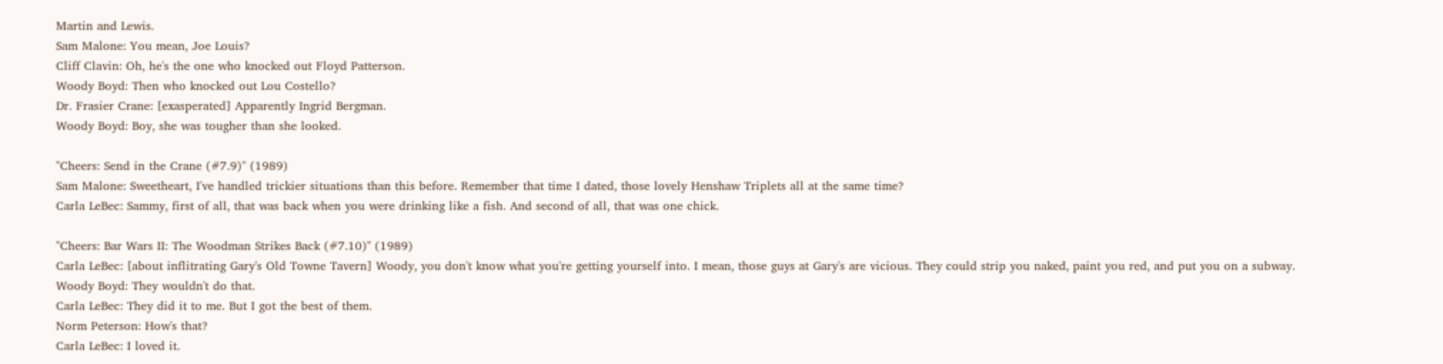Martin and Lewis.
Sam Malone: You mean, Joe Louis?
Cliff Clavin: Oh, he's the one who knocked out Floyd Patterson.
Woody Boyd: Then who knocked out Lou Costello?
Dr. Frasier Crane: [exasperated] Apparently Ingrid Bergman.
Woody Boyd: Boy, she was tougher than she looked.

"Cheers: Send in the Crane (#7.9)" (1989)
Sam Malone: Sweetheart, I've handled trickier situations than this before. Remember that time I dated, those lovely Henshaw Triplets all at the same time?
Carla LeBec: Sammy, first of all, that was back when you were drinking like a fish. And second of all, that was one chick.

"Cheers: Bar Wars II: The Woodman Strikes Back (#7.10)" (1989)
Carla LeBec: [about inflitrating Gary's Old Towne Tavern] Woody, you don't know what you're getting yourself into. I mean, those guys at Gary's are vicious. They could strip you naked, paint you red, and put you on a subway.
Woody Boyd: They wouldn't do that.
Carla LeBec: They did it to me. But I got the best of them.
Norm Peterson: How's that?
Carla LeBec: I loved it.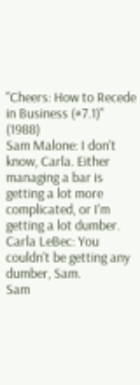"Cheers: How to Recede in Business (#7.1)" (1988)
Sam Malone: I don't know, Carla. Either managing a bar is getting a lot more complicated, or I'm getting a lot dumber.
Carla LeBec: You couldn't be getting any dumber, Sam.
Sam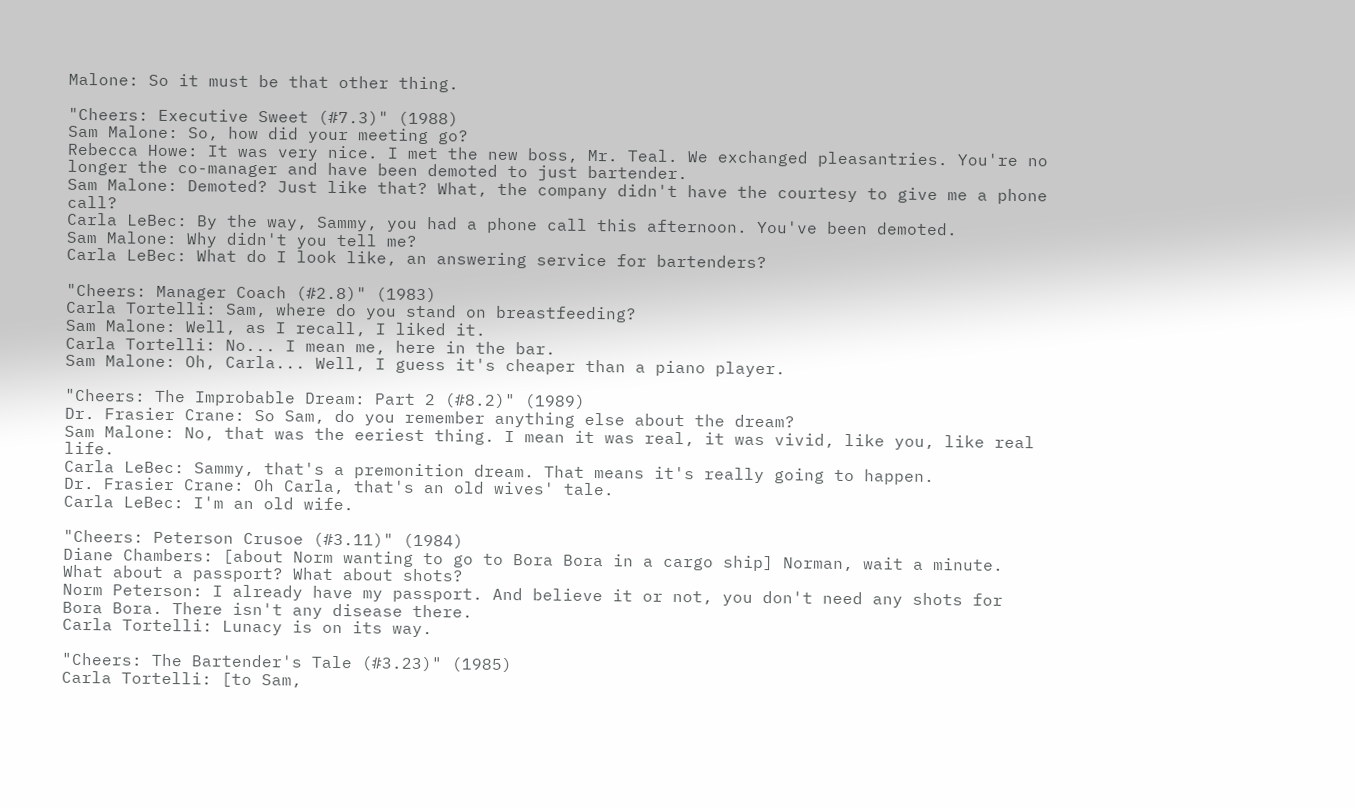Malone: So it must be that other thing.

"Cheers: Executive Sweet (#7.3)" (1988)
Sam Malone: So, how did your meeting go?
Rebecca Howe: It was very nice. I met the new boss, Mr. Teal. We exchanged pleasantries. You're no longer the co-manager and have been demoted to just bartender.
Sam Malone: Demoted? Just like that? What, the company didn't have the courtesy to give me a phone call?
Carla LeBec: By the way, Sammy, you had a phone call this afternoon. You've been demoted.
Sam Malone: Why didn't you tell me?
Carla LeBec: What do I look like, an answering service for bartenders?

"Cheers: Manager Coach (#2.8)" (1983)
Carla Tortelli: Sam, where do you stand on breastfeeding?
Sam Malone: Well, as I recall, I liked it.
Carla Tortelli: No... I mean me, here in the bar.
Sam Malone: Oh, Carla... Well, I guess it's cheaper than a piano player.

"Cheers: The Improbable Dream: Part 2 (#8.2)" (1989)
Dr. Frasier Crane: So Sam, do you remember anything else about the dream?
Sam Malone: No, that was the eeriest thing. I mean it was real, it was vivid, like you, like real life.
Carla LeBec: Sammy, that's a premonition dream. That means it's really going to happen.
Dr. Frasier Crane: Oh Carla, that's an old wives' tale.
Carla LeBec: I'm an old wife.

"Cheers: Peterson Crusoe (#3.11)" (1984)
Diane Chambers: [about Norm wanting to go to Bora Bora in a cargo ship] Norman, wait a minute. What about a passport? What about shots?
Norm Peterson: I already have my passport. And believe it or not, you don't need any shots for Bora Bora. There isn't any disease there.
Carla Tortelli: Lunacy is on its way.

"Cheers: The Bartender's Tale (#3.23)" (1985)
Carla Tortelli: [to Sam,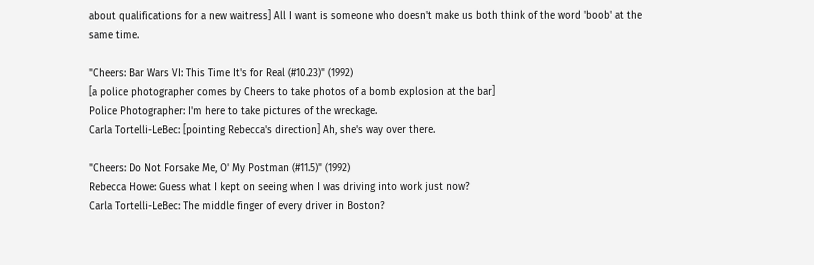about qualifications for a new waitress] All I want is someone who doesn't make us both think of the word 'boob' at the same time.

"Cheers: Bar Wars VI: This Time It's for Real (#10.23)" (1992)
[a police photographer comes by Cheers to take photos of a bomb explosion at the bar]
Police Photographer: I'm here to take pictures of the wreckage.
Carla Tortelli-LeBec: [pointing Rebecca's direction] Ah, she's way over there.

"Cheers: Do Not Forsake Me, O' My Postman (#11.5)" (1992)
Rebecca Howe: Guess what I kept on seeing when I was driving into work just now?
Carla Tortelli-LeBec: The middle finger of every driver in Boston?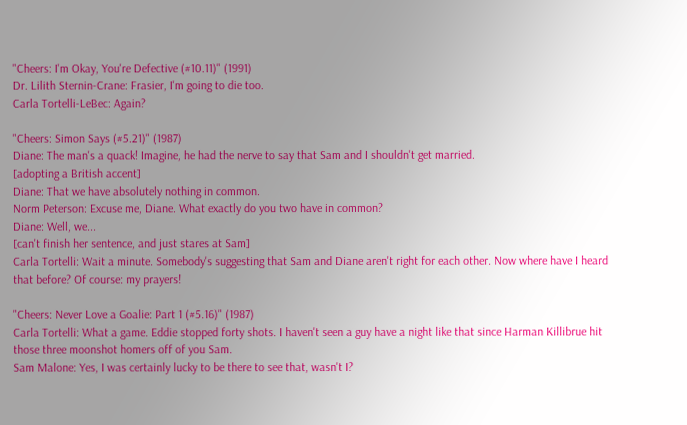"Cheers: I'm Okay, You're Defective (#10.11)" (1991)
Dr. Lilith Sternin-Crane: Frasier, I'm going to die too.
Carla Tortelli-LeBec: Again?

"Cheers: Simon Says (#5.21)" (1987)
Diane: The man's a quack! Imagine, he had the nerve to say that Sam and I shouldn't get married.
[adopting a British accent]
Diane: That we have absolutely nothing in common.
Norm Peterson: Excuse me, Diane. What exactly do you two have in common?
Diane: Well, we...
[can't finish her sentence, and just stares at Sam]
Carla Tortelli: Wait a minute. Somebody's suggesting that Sam and Diane aren't right for each other. Now where have I heard that before? Of course: my prayers!

"Cheers: Never Love a Goalie: Part 1 (#5.16)" (1987)
Carla Tortelli: What a game. Eddie stopped forty shots. I haven't seen a guy have a night like that since Harman Killibrue hit those three moonshot homers off of you Sam.
Sam Malone: Yes, I was certainly lucky to be there to see that, wasn't I?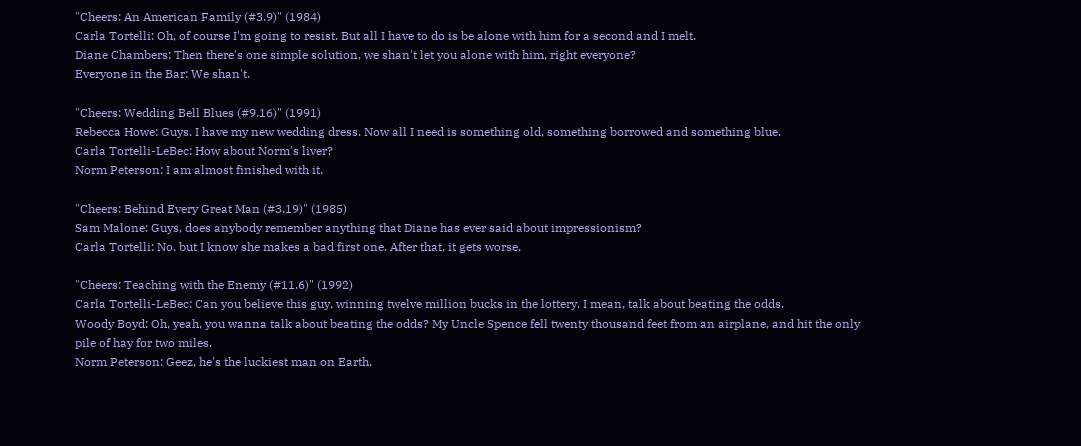"Cheers: An American Family (#3.9)" (1984)
Carla Tortelli: Oh, of course I'm going to resist. But all I have to do is be alone with him for a second and I melt.
Diane Chambers: Then there's one simple solution, we shan't let you alone with him, right everyone?
Everyone in the Bar: We shan't.

"Cheers: Wedding Bell Blues (#9.16)" (1991)
Rebecca Howe: Guys. I have my new wedding dress. Now all I need is something old, something borrowed and something blue.
Carla Tortelli-LeBec: How about Norm's liver?
Norm Peterson: I am almost finished with it.

"Cheers: Behind Every Great Man (#3.19)" (1985)
Sam Malone: Guys, does anybody remember anything that Diane has ever said about impressionism?
Carla Tortelli: No, but I know she makes a bad first one. After that, it gets worse.

"Cheers: Teaching with the Enemy (#11.6)" (1992)
Carla Tortelli-LeBec: Can you believe this guy, winning twelve million bucks in the lottery. I mean, talk about beating the odds.
Woody Boyd: Oh, yeah, you wanna talk about beating the odds? My Uncle Spence fell twenty thousand feet from an airplane, and hit the only pile of hay for two miles.
Norm Peterson: Geez, he's the luckiest man on Earth.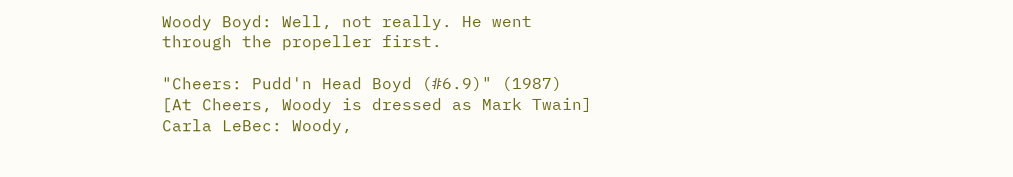Woody Boyd: Well, not really. He went through the propeller first.

"Cheers: Pudd'n Head Boyd (#6.9)" (1987)
[At Cheers, Woody is dressed as Mark Twain]
Carla LeBec: Woody,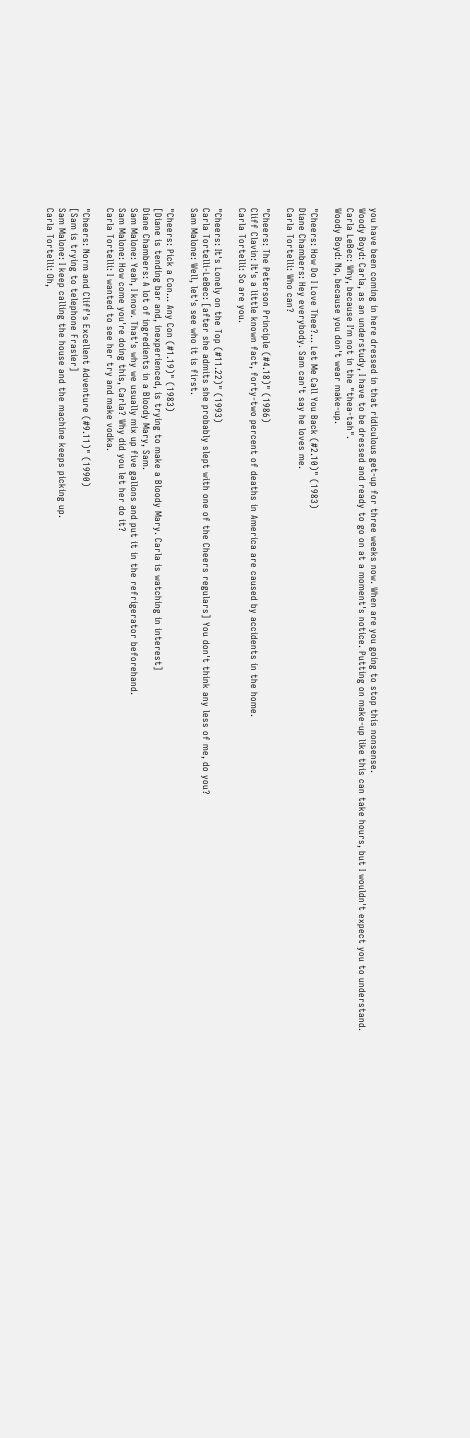you have been coming in here dressed in that ridiculous get-up for three weeks now. When are you going to stop this nonsense.
Woody Boyd: Carla, as an understudy, I have to be dressed and ready to go on at a moment's notice. Putting on make-up like this can take hours, but I wouldn't expect you to understand.
Carla LeBec: Why, because I'm not in the "thea-tah".
Woody Boyd: No, because you don't wear make-up.

"Cheers: How Do I Love Thee?... Let Me Call You Back (#2.10)" (1983)
Diane Chambers: Hey everybody. Sam can't say he loves me.
Carla Tortelli: Who can?

"Cheers: The Peterson Principle (#4.18)" (1986)
Cliff Clavin: It's a little known fact, forty-two percent of deaths in America are caused by accidents in the home.
Carla Tortelli: So are you.

"Cheers: It's Lonely on the Top (#11.22)" (1993)
Carla Tortelli-LeBec: [after she admits she probably slept with one of the Cheers regulars] You don't think any less of me, do you?
Sam Malone: Well, let's see who it is first.

"Cheers: Pick a Con... Any Con (#1.19)" (1983)
[Diane is tending bar and, inexperienced, is trying to make a Bloody Mary. Carla is watching in interest]
Diane Chambers: A lot of ingredients in a Bloody Mary, Sam.
Sam Malone: Yeah, I know. That's why we usually mix up five gallons and put it in the refrigerator beforehand.
Sam Malone: How come you're doing this, Carla? Why did you let her do it?
Carla Tortelli: I wanted to see her try and make vodka.

"Cheers: Norm and Cliff's Excellent Adventure (#9.11)" (1990)
[Sam is trying to telephone Frasier]
Sam Malone: I keep calling the house and the machine keeps picking up.
Carla Tortelli: Oh,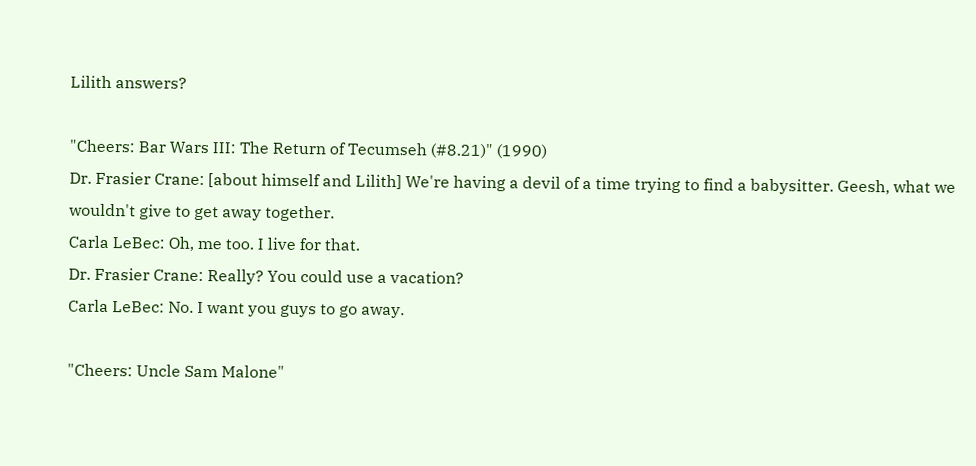Lilith answers?

"Cheers: Bar Wars III: The Return of Tecumseh (#8.21)" (1990)
Dr. Frasier Crane: [about himself and Lilith] We're having a devil of a time trying to find a babysitter. Geesh, what we wouldn't give to get away together.
Carla LeBec: Oh, me too. I live for that.
Dr. Frasier Crane: Really? You could use a vacation?
Carla LeBec: No. I want you guys to go away.

"Cheers: Uncle Sam Malone"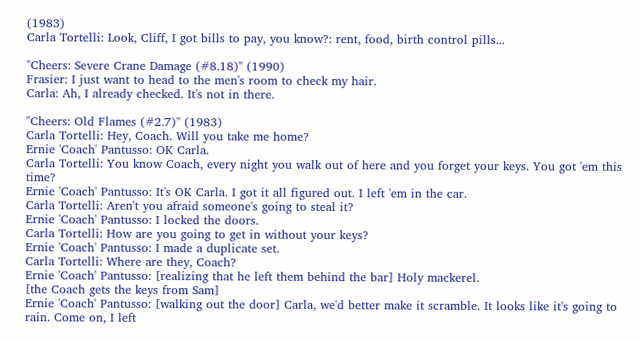(1983)
Carla Tortelli: Look, Cliff, I got bills to pay, you know?: rent, food, birth control pills...

"Cheers: Severe Crane Damage (#8.18)" (1990)
Frasier: I just want to head to the men's room to check my hair.
Carla: Ah, I already checked. It's not in there.

"Cheers: Old Flames (#2.7)" (1983)
Carla Tortelli: Hey, Coach. Will you take me home?
Ernie 'Coach' Pantusso: OK Carla.
Carla Tortelli: You know Coach, every night you walk out of here and you forget your keys. You got 'em this time?
Ernie 'Coach' Pantusso: It's OK Carla. I got it all figured out. I left 'em in the car.
Carla Tortelli: Aren't you afraid someone's going to steal it?
Ernie 'Coach' Pantusso: I locked the doors.
Carla Tortelli: How are you going to get in without your keys?
Ernie 'Coach' Pantusso: I made a duplicate set.
Carla Tortelli: Where are they, Coach?
Ernie 'Coach' Pantusso: [realizing that he left them behind the bar] Holy mackerel.
[the Coach gets the keys from Sam]
Ernie 'Coach' Pantusso: [walking out the door] Carla, we'd better make it scramble. It looks like it's going to rain. Come on, I left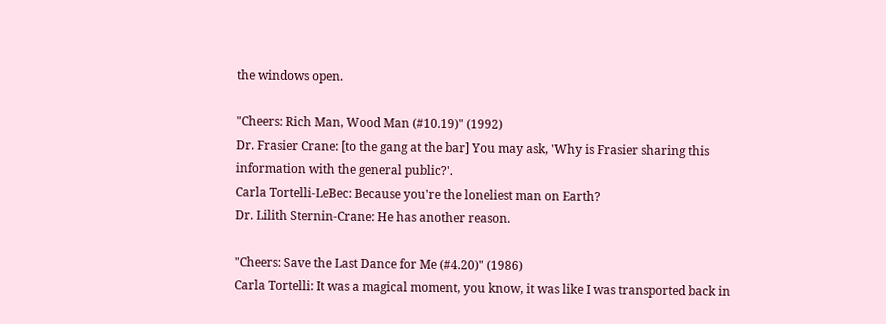the windows open.

"Cheers: Rich Man, Wood Man (#10.19)" (1992)
Dr. Frasier Crane: [to the gang at the bar] You may ask, 'Why is Frasier sharing this information with the general public?'.
Carla Tortelli-LeBec: Because you're the loneliest man on Earth?
Dr. Lilith Sternin-Crane: He has another reason.

"Cheers: Save the Last Dance for Me (#4.20)" (1986)
Carla Tortelli: It was a magical moment, you know, it was like I was transported back in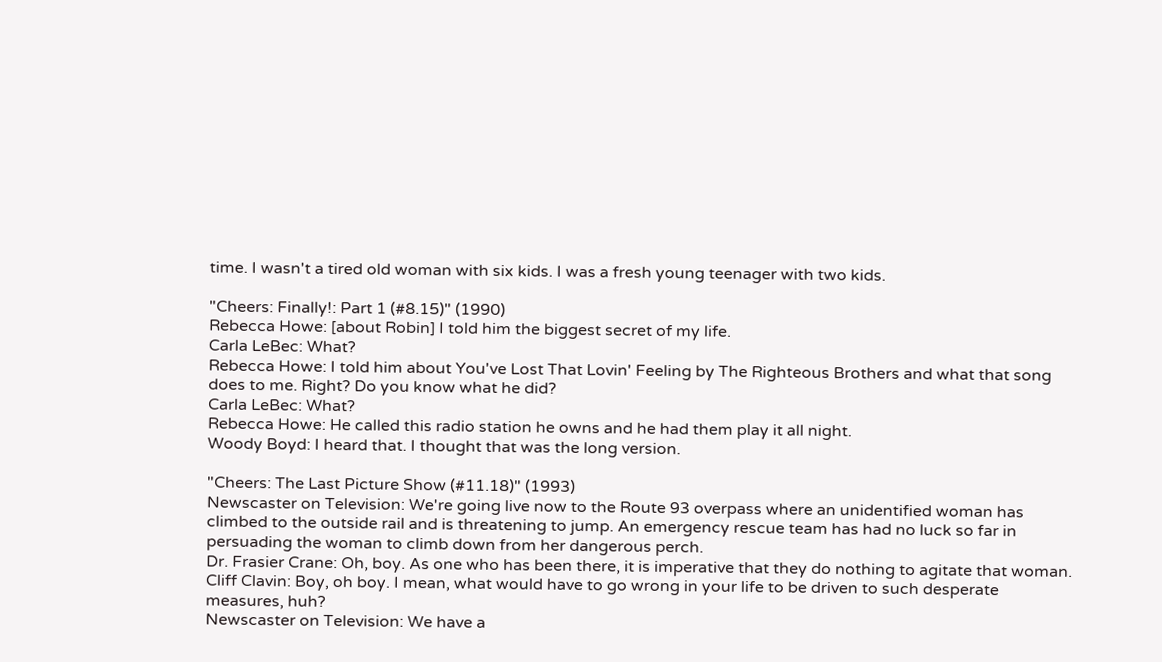time. I wasn't a tired old woman with six kids. I was a fresh young teenager with two kids.

"Cheers: Finally!: Part 1 (#8.15)" (1990)
Rebecca Howe: [about Robin] I told him the biggest secret of my life.
Carla LeBec: What?
Rebecca Howe: I told him about You've Lost That Lovin' Feeling by The Righteous Brothers and what that song does to me. Right? Do you know what he did?
Carla LeBec: What?
Rebecca Howe: He called this radio station he owns and he had them play it all night.
Woody Boyd: I heard that. I thought that was the long version.

"Cheers: The Last Picture Show (#11.18)" (1993)
Newscaster on Television: We're going live now to the Route 93 overpass where an unidentified woman has climbed to the outside rail and is threatening to jump. An emergency rescue team has had no luck so far in persuading the woman to climb down from her dangerous perch.
Dr. Frasier Crane: Oh, boy. As one who has been there, it is imperative that they do nothing to agitate that woman.
Cliff Clavin: Boy, oh boy. I mean, what would have to go wrong in your life to be driven to such desperate measures, huh?
Newscaster on Television: We have a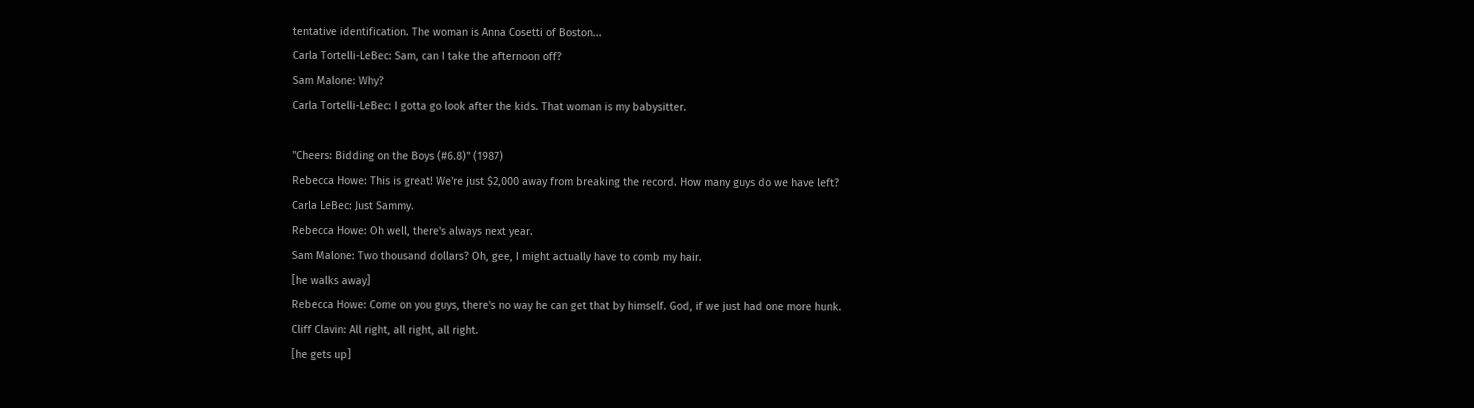tentative identification. The woman is Anna Cosetti of Boston...
Carla Tortelli-LeBec: Sam, can I take the afternoon off?
Sam Malone: Why?
Carla Tortelli-LeBec: I gotta go look after the kids. That woman is my babysitter.

"Cheers: Bidding on the Boys (#6.8)" (1987)
Rebecca Howe: This is great! We're just $2,000 away from breaking the record. How many guys do we have left?
Carla LeBec: Just Sammy.
Rebecca Howe: Oh well, there's always next year.
Sam Malone: Two thousand dollars? Oh, gee, I might actually have to comb my hair.
[he walks away]
Rebecca Howe: Come on you guys, there's no way he can get that by himself. God, if we just had one more hunk.
Cliff Clavin: All right, all right, all right.
[he gets up]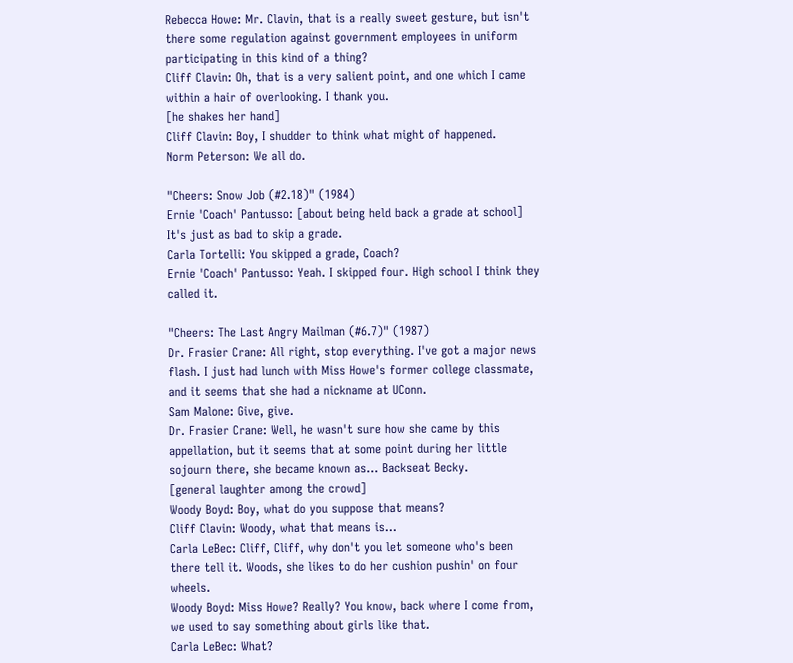Rebecca Howe: Mr. Clavin, that is a really sweet gesture, but isn't there some regulation against government employees in uniform participating in this kind of a thing?
Cliff Clavin: Oh, that is a very salient point, and one which I came within a hair of overlooking. I thank you.
[he shakes her hand]
Cliff Clavin: Boy, I shudder to think what might of happened.
Norm Peterson: We all do.

"Cheers: Snow Job (#2.18)" (1984)
Ernie 'Coach' Pantusso: [about being held back a grade at school] It's just as bad to skip a grade.
Carla Tortelli: You skipped a grade, Coach?
Ernie 'Coach' Pantusso: Yeah. I skipped four. High school I think they called it.

"Cheers: The Last Angry Mailman (#6.7)" (1987)
Dr. Frasier Crane: All right, stop everything. I've got a major news flash. I just had lunch with Miss Howe's former college classmate, and it seems that she had a nickname at UConn.
Sam Malone: Give, give.
Dr. Frasier Crane: Well, he wasn't sure how she came by this appellation, but it seems that at some point during her little sojourn there, she became known as... Backseat Becky.
[general laughter among the crowd]
Woody Boyd: Boy, what do you suppose that means?
Cliff Clavin: Woody, what that means is...
Carla LeBec: Cliff, Cliff, why don't you let someone who's been there tell it. Woods, she likes to do her cushion pushin' on four wheels.
Woody Boyd: Miss Howe? Really? You know, back where I come from, we used to say something about girls like that.
Carla LeBec: What?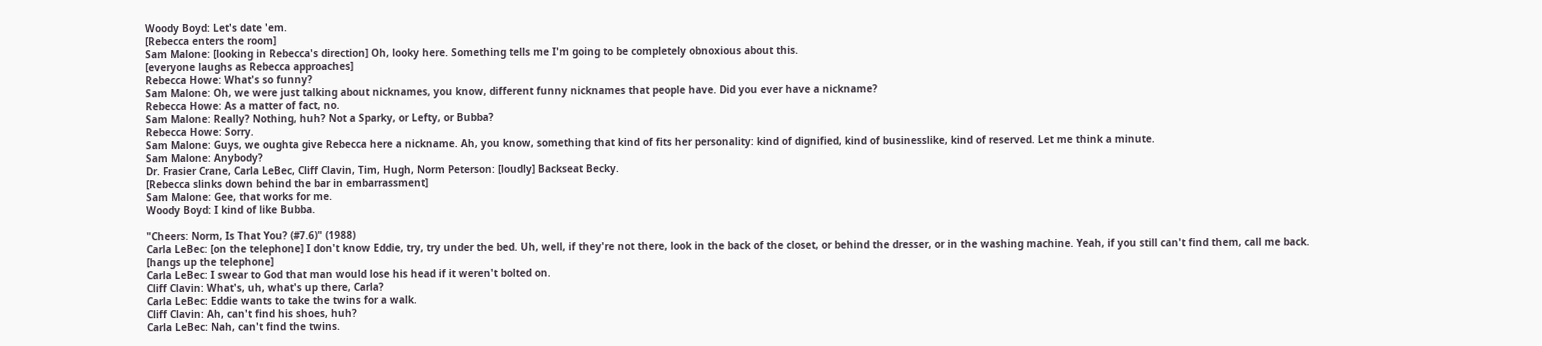Woody Boyd: Let's date 'em.
[Rebecca enters the room]
Sam Malone: [looking in Rebecca's direction] Oh, looky here. Something tells me I'm going to be completely obnoxious about this.
[everyone laughs as Rebecca approaches]
Rebecca Howe: What's so funny?
Sam Malone: Oh, we were just talking about nicknames, you know, different funny nicknames that people have. Did you ever have a nickname?
Rebecca Howe: As a matter of fact, no.
Sam Malone: Really? Nothing, huh? Not a Sparky, or Lefty, or Bubba?
Rebecca Howe: Sorry.
Sam Malone: Guys, we oughta give Rebecca here a nickname. Ah, you know, something that kind of fits her personality: kind of dignified, kind of businesslike, kind of reserved. Let me think a minute.
Sam Malone: Anybody?
Dr. Frasier Crane, Carla LeBec, Cliff Clavin, Tim, Hugh, Norm Peterson: [loudly] Backseat Becky.
[Rebecca slinks down behind the bar in embarrassment]
Sam Malone: Gee, that works for me.
Woody Boyd: I kind of like Bubba.

"Cheers: Norm, Is That You? (#7.6)" (1988)
Carla LeBec: [on the telephone] I don't know Eddie, try, try under the bed. Uh, well, if they're not there, look in the back of the closet, or behind the dresser, or in the washing machine. Yeah, if you still can't find them, call me back.
[hangs up the telephone]
Carla LeBec: I swear to God that man would lose his head if it weren't bolted on.
Cliff Clavin: What's, uh, what's up there, Carla?
Carla LeBec: Eddie wants to take the twins for a walk.
Cliff Clavin: Ah, can't find his shoes, huh?
Carla LeBec: Nah, can't find the twins.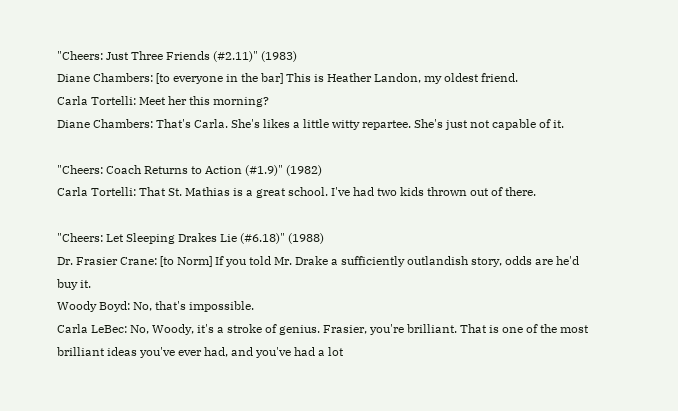"Cheers: Just Three Friends (#2.11)" (1983)
Diane Chambers: [to everyone in the bar] This is Heather Landon, my oldest friend.
Carla Tortelli: Meet her this morning?
Diane Chambers: That's Carla. She's likes a little witty repartee. She's just not capable of it.

"Cheers: Coach Returns to Action (#1.9)" (1982)
Carla Tortelli: That St. Mathias is a great school. I've had two kids thrown out of there.

"Cheers: Let Sleeping Drakes Lie (#6.18)" (1988)
Dr. Frasier Crane: [to Norm] If you told Mr. Drake a sufficiently outlandish story, odds are he'd buy it.
Woody Boyd: No, that's impossible.
Carla LeBec: No, Woody, it's a stroke of genius. Frasier, you're brilliant. That is one of the most brilliant ideas you've ever had, and you've had a lot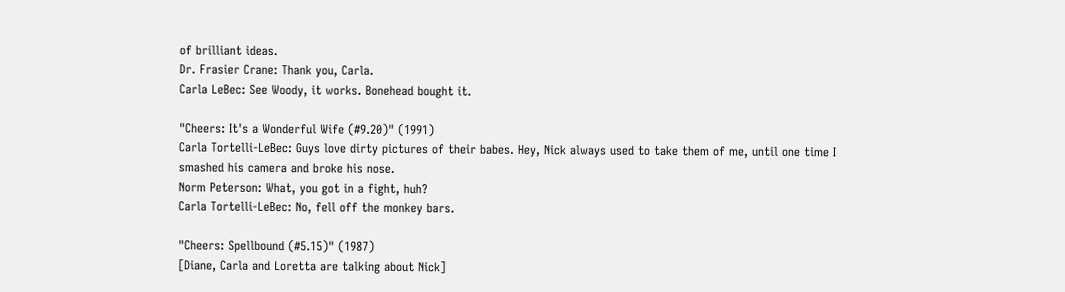of brilliant ideas.
Dr. Frasier Crane: Thank you, Carla.
Carla LeBec: See Woody, it works. Bonehead bought it.

"Cheers: It's a Wonderful Wife (#9.20)" (1991)
Carla Tortelli-LeBec: Guys love dirty pictures of their babes. Hey, Nick always used to take them of me, until one time I smashed his camera and broke his nose.
Norm Peterson: What, you got in a fight, huh?
Carla Tortelli-LeBec: No, fell off the monkey bars.

"Cheers: Spellbound (#5.15)" (1987)
[Diane, Carla and Loretta are talking about Nick]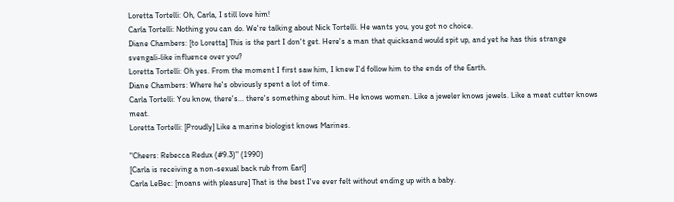Loretta Tortelli: Oh, Carla, I still love him!
Carla Tortelli: Nothing you can do. We're talking about Nick Tortelli. He wants you, you got no choice.
Diane Chambers: [to Loretta] This is the part I don't get. Here's a man that quicksand would spit up, and yet he has this strange svengali-like influence over you?
Loretta Tortelli: Oh yes. From the moment I first saw him, I knew I'd follow him to the ends of the Earth.
Diane Chambers: Where he's obviously spent a lot of time.
Carla Tortelli: You know, there's... there's something about him. He knows women. Like a jeweler knows jewels. Like a meat cutter knows meat.
Loretta Tortelli: [Proudly] Like a marine biologist knows Marines.

"Cheers: Rebecca Redux (#9.3)" (1990)
[Carla is receiving a non-sexual back rub from Earl]
Carla LeBec: [moans with pleasure] That is the best I've ever felt without ending up with a baby.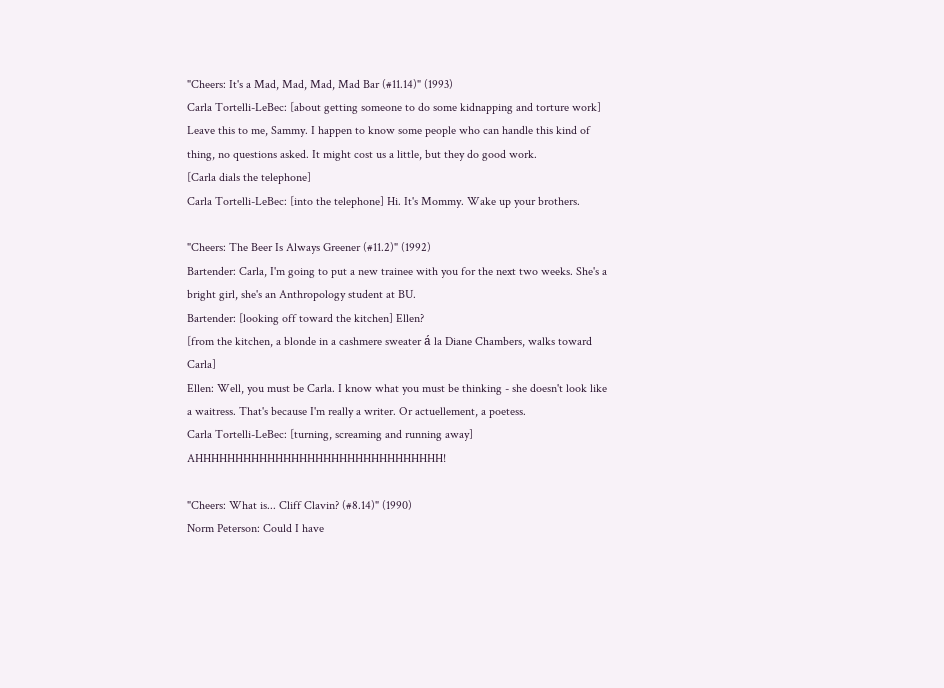"Cheers: It's a Mad, Mad, Mad, Mad Bar (#11.14)" (1993)
Carla Tortelli-LeBec: [about getting someone to do some kidnapping and torture work] Leave this to me, Sammy. I happen to know some people who can handle this kind of thing, no questions asked. It might cost us a little, but they do good work.
[Carla dials the telephone]
Carla Tortelli-LeBec: [into the telephone] Hi. It's Mommy. Wake up your brothers.

"Cheers: The Beer Is Always Greener (#11.2)" (1992)
Bartender: Carla, I'm going to put a new trainee with you for the next two weeks. She's a bright girl, she's an Anthropology student at BU.
Bartender: [looking off toward the kitchen] Ellen?
[from the kitchen, a blonde in a cashmere sweater á la Diane Chambers, walks toward Carla]
Ellen: Well, you must be Carla. I know what you must be thinking - she doesn't look like a waitress. That's because I'm really a writer. Or actuellement, a poetess.
Carla Tortelli-LeBec: [turning, screaming and running away] AHHHHHHHHHHHHHHHHHHHHHHHHHHHHHHH!

"Cheers: What is... Cliff Clavin? (#8.14)" (1990)
Norm Peterson: Could I have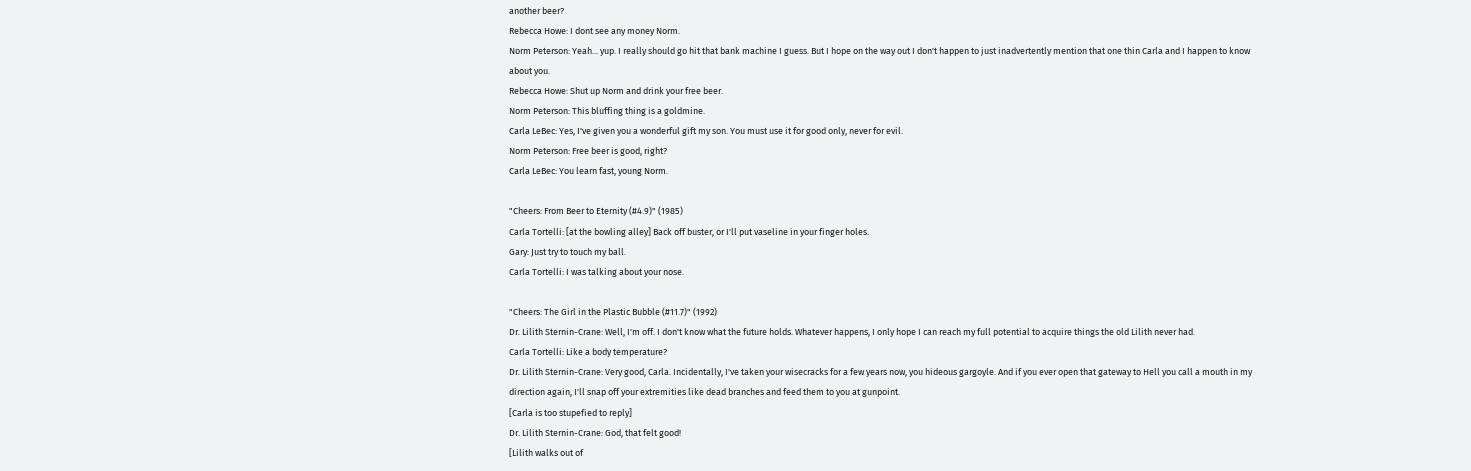another beer?
Rebecca Howe: I dont see any money Norm.
Norm Peterson: Yeah... yup. I really should go hit that bank machine I guess. But I hope on the way out I don't happen to just inadvertently mention that one thin Carla and I happen to know about you.
Rebecca Howe: Shut up Norm and drink your free beer.
Norm Peterson: This bluffing thing is a goldmine.
Carla LeBec: Yes, I've given you a wonderful gift my son. You must use it for good only, never for evil.
Norm Peterson: Free beer is good, right?
Carla LeBec: You learn fast, young Norm.

"Cheers: From Beer to Eternity (#4.9)" (1985)
Carla Tortelli: [at the bowling alley] Back off buster, or I'll put vaseline in your finger holes.
Gary: Just try to touch my ball.
Carla Tortelli: I was talking about your nose.

"Cheers: The Girl in the Plastic Bubble (#11.7)" (1992)
Dr. Lilith Sternin-Crane: Well, I'm off. I don't know what the future holds. Whatever happens, I only hope I can reach my full potential to acquire things the old Lilith never had.
Carla Tortelli: Like a body temperature?
Dr. Lilith Sternin-Crane: Very good, Carla. Incidentally, I've taken your wisecracks for a few years now, you hideous gargoyle. And if you ever open that gateway to Hell you call a mouth in my direction again, I'll snap off your extremities like dead branches and feed them to you at gunpoint.
[Carla is too stupefied to reply]
Dr. Lilith Sternin-Crane: God, that felt good!
[Lilith walks out of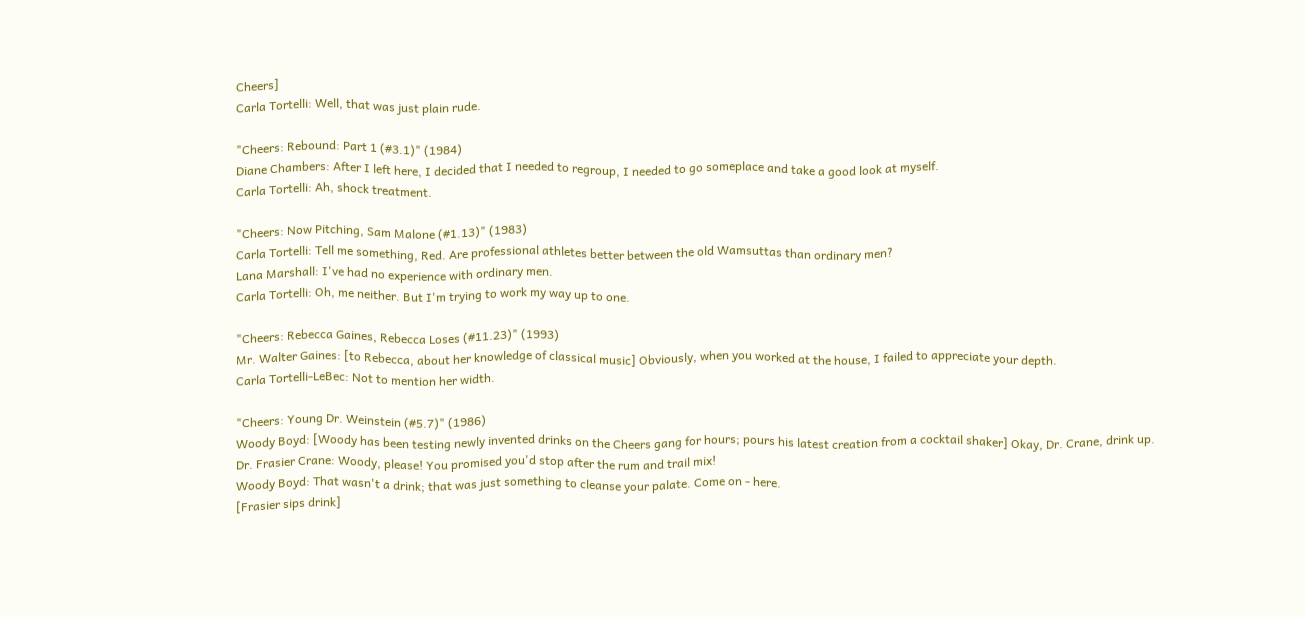Cheers]
Carla Tortelli: Well, that was just plain rude.

"Cheers: Rebound: Part 1 (#3.1)" (1984)
Diane Chambers: After I left here, I decided that I needed to regroup, I needed to go someplace and take a good look at myself.
Carla Tortelli: Ah, shock treatment.

"Cheers: Now Pitching, Sam Malone (#1.13)" (1983)
Carla Tortelli: Tell me something, Red. Are professional athletes better between the old Wamsuttas than ordinary men?
Lana Marshall: I've had no experience with ordinary men.
Carla Tortelli: Oh, me neither. But I'm trying to work my way up to one.

"Cheers: Rebecca Gaines, Rebecca Loses (#11.23)" (1993)
Mr. Walter Gaines: [to Rebecca, about her knowledge of classical music] Obviously, when you worked at the house, I failed to appreciate your depth.
Carla Tortelli-LeBec: Not to mention her width.

"Cheers: Young Dr. Weinstein (#5.7)" (1986)
Woody Boyd: [Woody has been testing newly invented drinks on the Cheers gang for hours; pours his latest creation from a cocktail shaker] Okay, Dr. Crane, drink up.
Dr. Frasier Crane: Woody, please! You promised you'd stop after the rum and trail mix!
Woody Boyd: That wasn't a drink; that was just something to cleanse your palate. Come on - here.
[Frasier sips drink]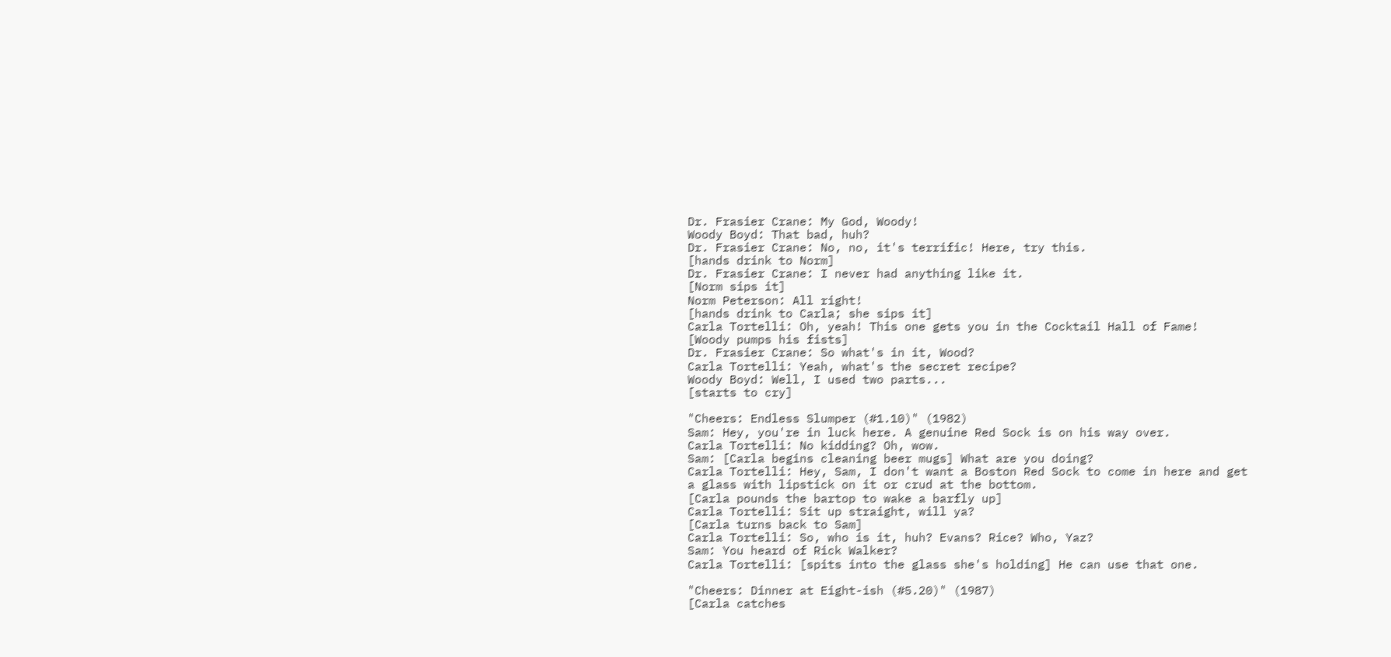Dr. Frasier Crane: My God, Woody!
Woody Boyd: That bad, huh?
Dr. Frasier Crane: No, no, it's terrific! Here, try this.
[hands drink to Norm]
Dr. Frasier Crane: I never had anything like it.
[Norm sips it]
Norm Peterson: All right!
[hands drink to Carla; she sips it]
Carla Tortelli: Oh, yeah! This one gets you in the Cocktail Hall of Fame!
[Woody pumps his fists]
Dr. Frasier Crane: So what's in it, Wood?
Carla Tortelli: Yeah, what's the secret recipe?
Woody Boyd: Well, I used two parts...
[starts to cry]

"Cheers: Endless Slumper (#1.10)" (1982)
Sam: Hey, you're in luck here. A genuine Red Sock is on his way over.
Carla Tortelli: No kidding? Oh, wow.
Sam: [Carla begins cleaning beer mugs] What are you doing?
Carla Tortelli: Hey, Sam, I don't want a Boston Red Sock to come in here and get a glass with lipstick on it or crud at the bottom.
[Carla pounds the bartop to wake a barfly up]
Carla Tortelli: Sit up straight, will ya?
[Carla turns back to Sam]
Carla Tortelli: So, who is it, huh? Evans? Rice? Who, Yaz?
Sam: You heard of Rick Walker?
Carla Tortelli: [spits into the glass she's holding] He can use that one.

"Cheers: Dinner at Eight-ish (#5.20)" (1987)
[Carla catches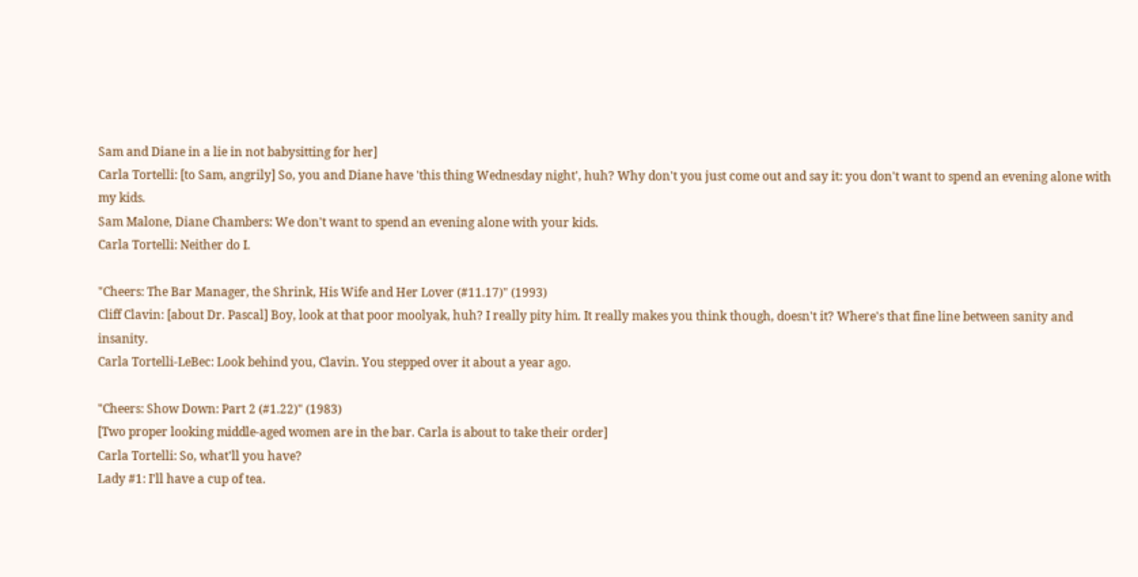Sam and Diane in a lie in not babysitting for her]
Carla Tortelli: [to Sam, angrily] So, you and Diane have 'this thing Wednesday night', huh? Why don't you just come out and say it: you don't want to spend an evening alone with my kids.
Sam Malone, Diane Chambers: We don't want to spend an evening alone with your kids.
Carla Tortelli: Neither do I.

"Cheers: The Bar Manager, the Shrink, His Wife and Her Lover (#11.17)" (1993)
Cliff Clavin: [about Dr. Pascal] Boy, look at that poor moolyak, huh? I really pity him. It really makes you think though, doesn't it? Where's that fine line between sanity and insanity.
Carla Tortelli-LeBec: Look behind you, Clavin. You stepped over it about a year ago.

"Cheers: Show Down: Part 2 (#1.22)" (1983)
[Two proper looking middle-aged women are in the bar. Carla is about to take their order]
Carla Tortelli: So, what'll you have?
Lady #1: I'll have a cup of tea.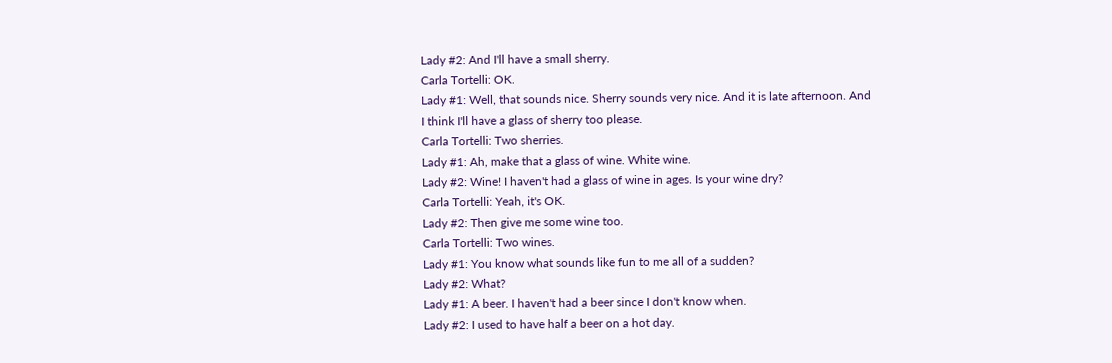Lady #2: And I'll have a small sherry.
Carla Tortelli: OK.
Lady #1: Well, that sounds nice. Sherry sounds very nice. And it is late afternoon. And I think I'll have a glass of sherry too please.
Carla Tortelli: Two sherries.
Lady #1: Ah, make that a glass of wine. White wine.
Lady #2: Wine! I haven't had a glass of wine in ages. Is your wine dry?
Carla Tortelli: Yeah, it's OK.
Lady #2: Then give me some wine too.
Carla Tortelli: Two wines.
Lady #1: You know what sounds like fun to me all of a sudden?
Lady #2: What?
Lady #1: A beer. I haven't had a beer since I don't know when.
Lady #2: I used to have half a beer on a hot day.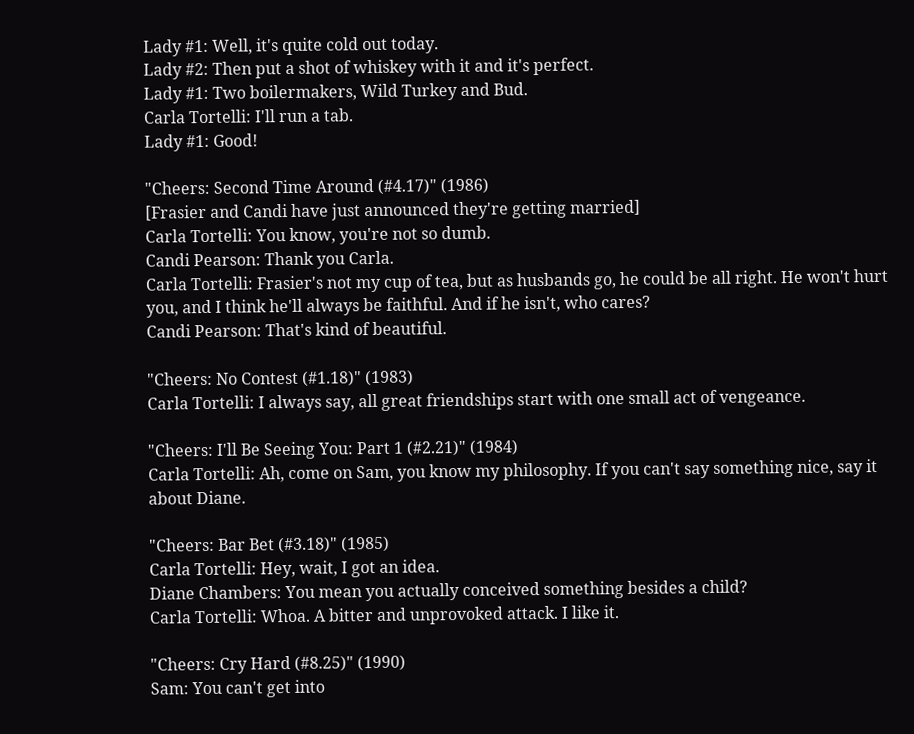Lady #1: Well, it's quite cold out today.
Lady #2: Then put a shot of whiskey with it and it's perfect.
Lady #1: Two boilermakers, Wild Turkey and Bud.
Carla Tortelli: I'll run a tab.
Lady #1: Good!

"Cheers: Second Time Around (#4.17)" (1986)
[Frasier and Candi have just announced they're getting married]
Carla Tortelli: You know, you're not so dumb.
Candi Pearson: Thank you Carla.
Carla Tortelli: Frasier's not my cup of tea, but as husbands go, he could be all right. He won't hurt you, and I think he'll always be faithful. And if he isn't, who cares?
Candi Pearson: That's kind of beautiful.

"Cheers: No Contest (#1.18)" (1983)
Carla Tortelli: I always say, all great friendships start with one small act of vengeance.

"Cheers: I'll Be Seeing You: Part 1 (#2.21)" (1984)
Carla Tortelli: Ah, come on Sam, you know my philosophy. If you can't say something nice, say it about Diane.

"Cheers: Bar Bet (#3.18)" (1985)
Carla Tortelli: Hey, wait, I got an idea.
Diane Chambers: You mean you actually conceived something besides a child?
Carla Tortelli: Whoa. A bitter and unprovoked attack. I like it.

"Cheers: Cry Hard (#8.25)" (1990)
Sam: You can't get into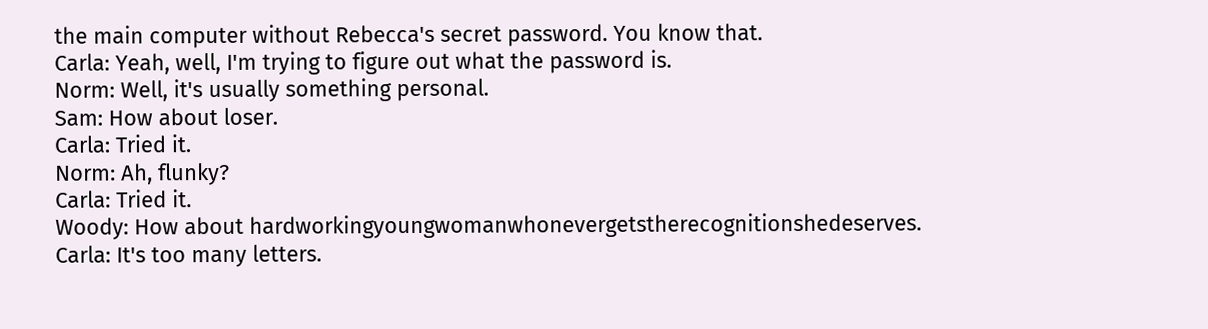the main computer without Rebecca's secret password. You know that.
Carla: Yeah, well, I'm trying to figure out what the password is.
Norm: Well, it's usually something personal.
Sam: How about loser.
Carla: Tried it.
Norm: Ah, flunky?
Carla: Tried it.
Woody: How about hardworkingyoungwomanwhonevergetstherecognitionshedeserves.
Carla: It's too many letters.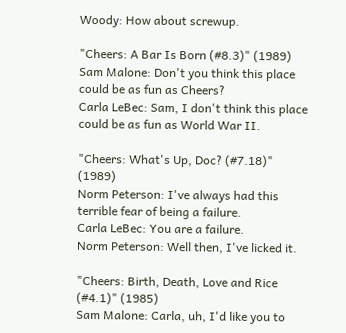Woody: How about screwup.

"Cheers: A Bar Is Born (#8.3)" (1989)
Sam Malone: Don't you think this place could be as fun as Cheers?
Carla LeBec: Sam, I don't think this place could be as fun as World War II.

"Cheers: What's Up, Doc? (#7.18)" (1989)
Norm Peterson: I've always had this terrible fear of being a failure.
Carla LeBec: You are a failure.
Norm Peterson: Well then, I've licked it.

"Cheers: Birth, Death, Love and Rice (#4.1)" (1985)
Sam Malone: Carla, uh, I'd like you to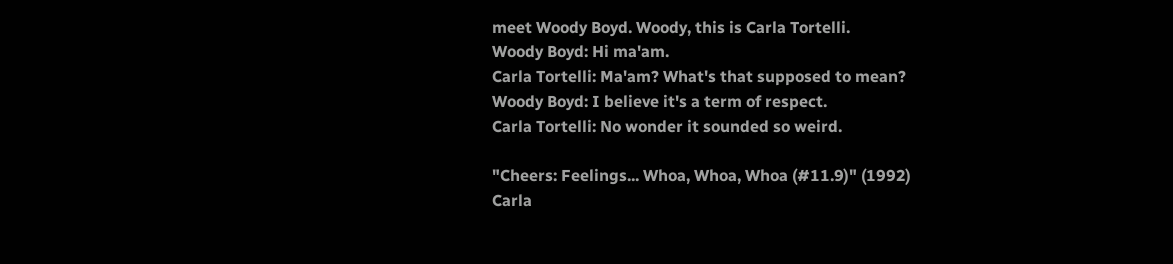meet Woody Boyd. Woody, this is Carla Tortelli.
Woody Boyd: Hi ma'am.
Carla Tortelli: Ma'am? What's that supposed to mean?
Woody Boyd: I believe it's a term of respect.
Carla Tortelli: No wonder it sounded so weird.

"Cheers: Feelings... Whoa, Whoa, Whoa (#11.9)" (1992)
Carla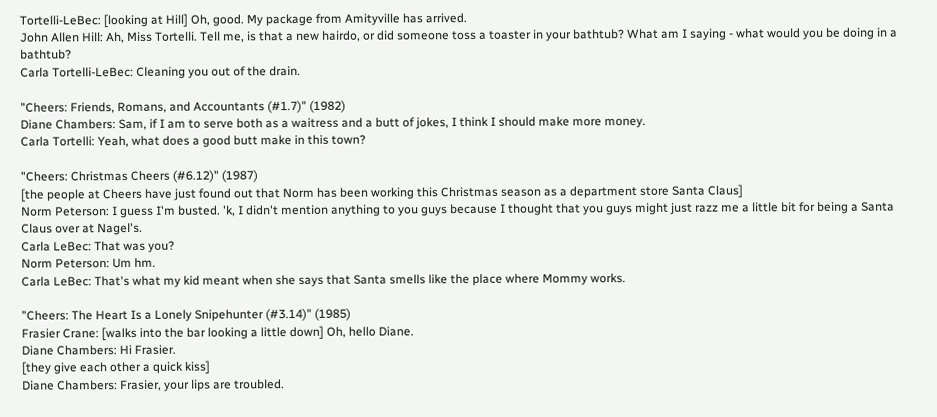Tortelli-LeBec: [looking at Hill] Oh, good. My package from Amityville has arrived.
John Allen Hill: Ah, Miss Tortelli. Tell me, is that a new hairdo, or did someone toss a toaster in your bathtub? What am I saying - what would you be doing in a bathtub?
Carla Tortelli-LeBec: Cleaning you out of the drain.

"Cheers: Friends, Romans, and Accountants (#1.7)" (1982)
Diane Chambers: Sam, if I am to serve both as a waitress and a butt of jokes, I think I should make more money.
Carla Tortelli: Yeah, what does a good butt make in this town?

"Cheers: Christmas Cheers (#6.12)" (1987)
[the people at Cheers have just found out that Norm has been working this Christmas season as a department store Santa Claus]
Norm Peterson: I guess I'm busted. 'k, I didn't mention anything to you guys because I thought that you guys might just razz me a little bit for being a Santa Claus over at Nagel's.
Carla LeBec: That was you?
Norm Peterson: Um hm.
Carla LeBec: That's what my kid meant when she says that Santa smells like the place where Mommy works.

"Cheers: The Heart Is a Lonely Snipehunter (#3.14)" (1985)
Frasier Crane: [walks into the bar looking a little down] Oh, hello Diane.
Diane Chambers: Hi Frasier.
[they give each other a quick kiss]
Diane Chambers: Frasier, your lips are troubled.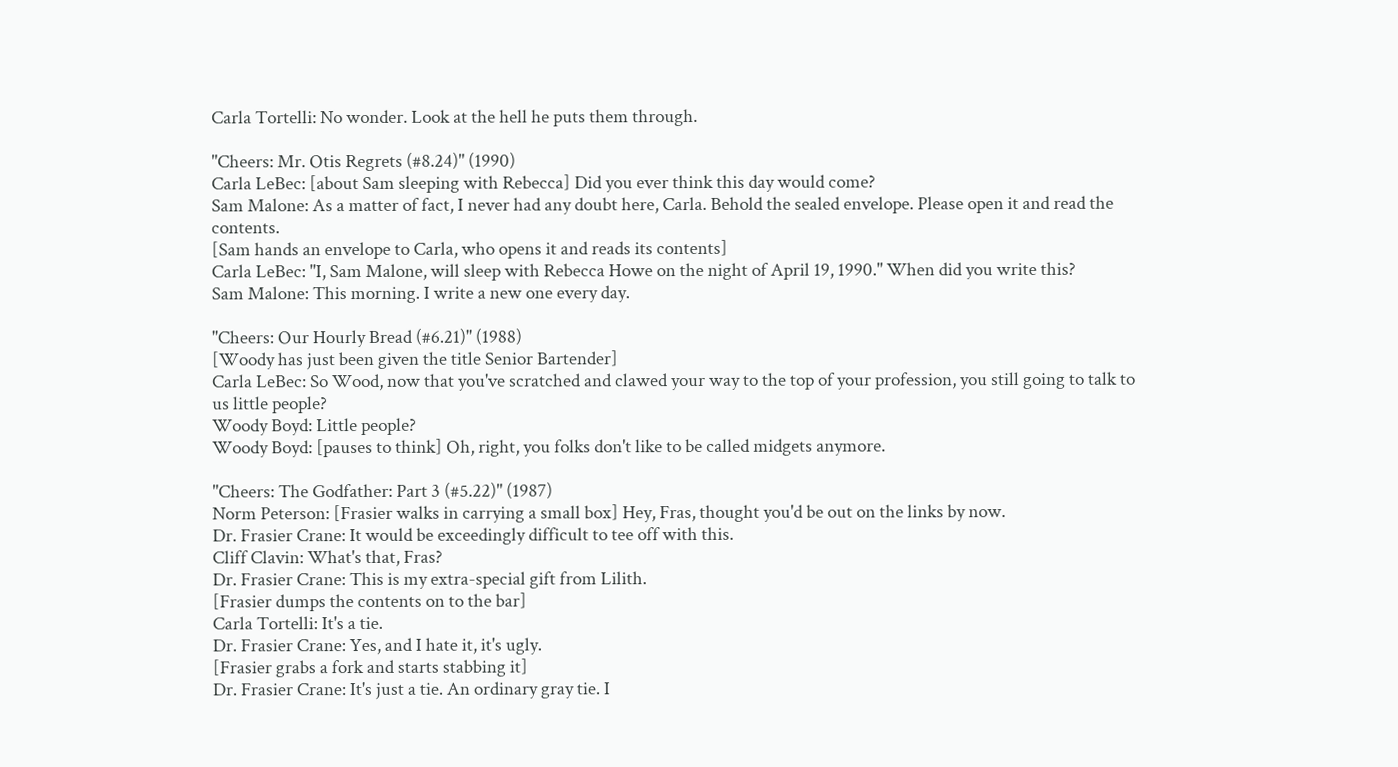Carla Tortelli: No wonder. Look at the hell he puts them through.

"Cheers: Mr. Otis Regrets (#8.24)" (1990)
Carla LeBec: [about Sam sleeping with Rebecca] Did you ever think this day would come?
Sam Malone: As a matter of fact, I never had any doubt here, Carla. Behold the sealed envelope. Please open it and read the contents.
[Sam hands an envelope to Carla, who opens it and reads its contents]
Carla LeBec: "I, Sam Malone, will sleep with Rebecca Howe on the night of April 19, 1990." When did you write this?
Sam Malone: This morning. I write a new one every day.

"Cheers: Our Hourly Bread (#6.21)" (1988)
[Woody has just been given the title Senior Bartender]
Carla LeBec: So Wood, now that you've scratched and clawed your way to the top of your profession, you still going to talk to us little people?
Woody Boyd: Little people?
Woody Boyd: [pauses to think] Oh, right, you folks don't like to be called midgets anymore.

"Cheers: The Godfather: Part 3 (#5.22)" (1987)
Norm Peterson: [Frasier walks in carrying a small box] Hey, Fras, thought you'd be out on the links by now.
Dr. Frasier Crane: It would be exceedingly difficult to tee off with this.
Cliff Clavin: What's that, Fras?
Dr. Frasier Crane: This is my extra-special gift from Lilith.
[Frasier dumps the contents on to the bar]
Carla Tortelli: It's a tie.
Dr. Frasier Crane: Yes, and I hate it, it's ugly.
[Frasier grabs a fork and starts stabbing it]
Dr. Frasier Crane: It's just a tie. An ordinary gray tie. I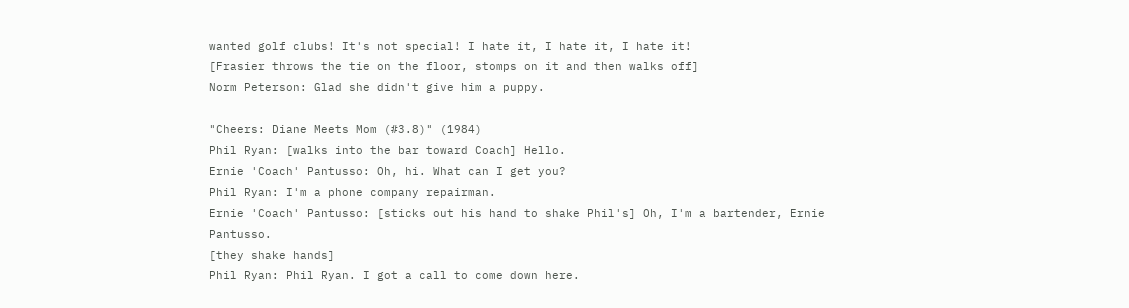wanted golf clubs! It's not special! I hate it, I hate it, I hate it!
[Frasier throws the tie on the floor, stomps on it and then walks off]
Norm Peterson: Glad she didn't give him a puppy.

"Cheers: Diane Meets Mom (#3.8)" (1984)
Phil Ryan: [walks into the bar toward Coach] Hello.
Ernie 'Coach' Pantusso: Oh, hi. What can I get you?
Phil Ryan: I'm a phone company repairman.
Ernie 'Coach' Pantusso: [sticks out his hand to shake Phil's] Oh, I'm a bartender, Ernie Pantusso.
[they shake hands]
Phil Ryan: Phil Ryan. I got a call to come down here.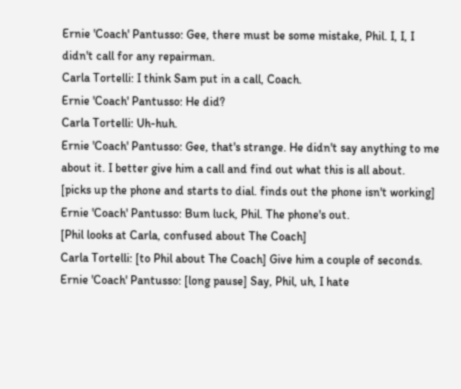Ernie 'Coach' Pantusso: Gee, there must be some mistake, Phil. I, I, I didn't call for any repairman.
Carla Tortelli: I think Sam put in a call, Coach.
Ernie 'Coach' Pantusso: He did?
Carla Tortelli: Uh-huh.
Ernie 'Coach' Pantusso: Gee, that's strange. He didn't say anything to me about it. I better give him a call and find out what this is all about.
[picks up the phone and starts to dial. finds out the phone isn't working]
Ernie 'Coach' Pantusso: Bum luck, Phil. The phone's out.
[Phil looks at Carla, confused about The Coach]
Carla Tortelli: [to Phil about The Coach] Give him a couple of seconds.
Ernie 'Coach' Pantusso: [long pause] Say, Phil, uh, I hate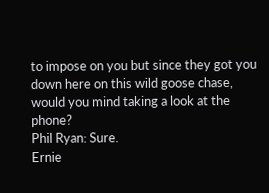to impose on you but since they got you down here on this wild goose chase, would you mind taking a look at the phone?
Phil Ryan: Sure.
Ernie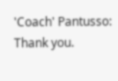'Coach' Pantusso: Thank you.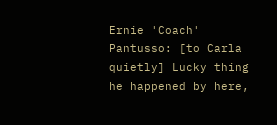Ernie 'Coach' Pantusso: [to Carla quietly] Lucky thing he happened by here,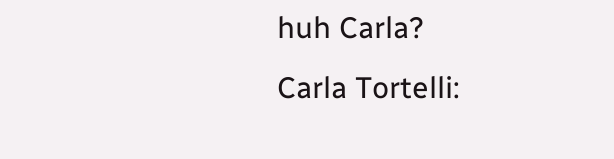huh Carla?
Carla Tortelli: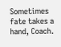Sometimes fate takes a hand, Coach.